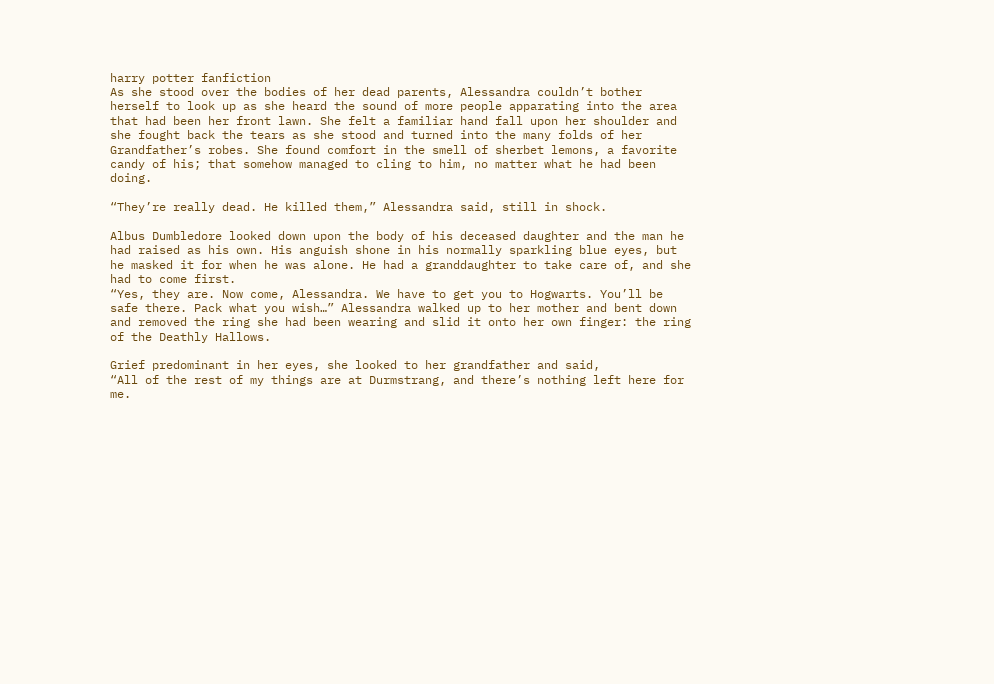harry potter fanfiction
As she stood over the bodies of her dead parents, Alessandra couldn’t bother herself to look up as she heard the sound of more people apparating into the area that had been her front lawn. She felt a familiar hand fall upon her shoulder and she fought back the tears as she stood and turned into the many folds of her Grandfather’s robes. She found comfort in the smell of sherbet lemons, a favorite candy of his; that somehow managed to cling to him, no matter what he had been doing.

“They’re really dead. He killed them,” Alessandra said, still in shock.

Albus Dumbledore looked down upon the body of his deceased daughter and the man he had raised as his own. His anguish shone in his normally sparkling blue eyes, but he masked it for when he was alone. He had a granddaughter to take care of, and she had to come first.
“Yes, they are. Now come, Alessandra. We have to get you to Hogwarts. You’ll be safe there. Pack what you wish…” Alessandra walked up to her mother and bent down and removed the ring she had been wearing and slid it onto her own finger: the ring of the Deathly Hallows.

Grief predominant in her eyes, she looked to her grandfather and said,
“All of the rest of my things are at Durmstrang, and there’s nothing left here for me.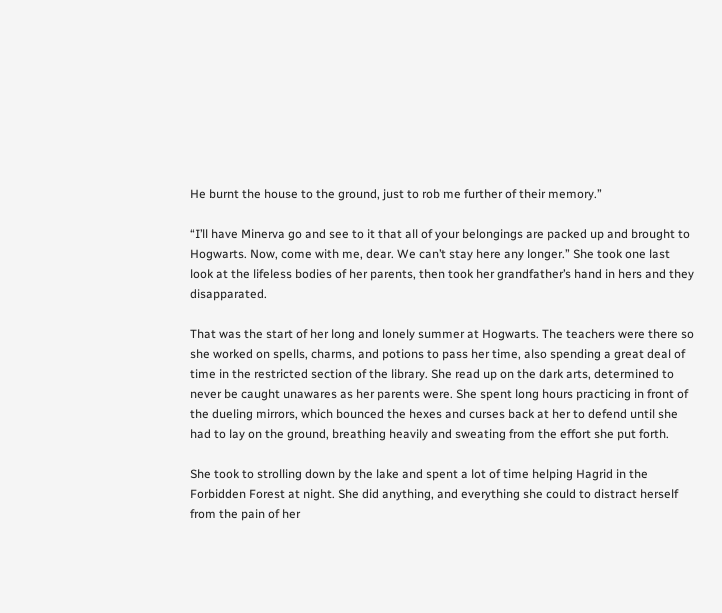He burnt the house to the ground, just to rob me further of their memory.”

“I’ll have Minerva go and see to it that all of your belongings are packed up and brought to Hogwarts. Now, come with me, dear. We can’t stay here any longer.” She took one last look at the lifeless bodies of her parents, then took her grandfather’s hand in hers and they disapparated.

That was the start of her long and lonely summer at Hogwarts. The teachers were there so she worked on spells, charms, and potions to pass her time, also spending a great deal of time in the restricted section of the library. She read up on the dark arts, determined to never be caught unawares as her parents were. She spent long hours practicing in front of the dueling mirrors, which bounced the hexes and curses back at her to defend until she had to lay on the ground, breathing heavily and sweating from the effort she put forth.

She took to strolling down by the lake and spent a lot of time helping Hagrid in the Forbidden Forest at night. She did anything, and everything she could to distract herself from the pain of her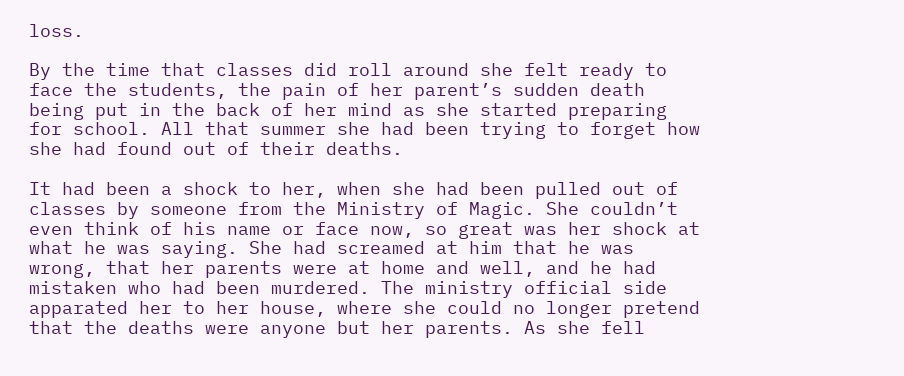loss.

By the time that classes did roll around she felt ready to face the students, the pain of her parent’s sudden death being put in the back of her mind as she started preparing for school. All that summer she had been trying to forget how she had found out of their deaths.

It had been a shock to her, when she had been pulled out of classes by someone from the Ministry of Magic. She couldn’t even think of his name or face now, so great was her shock at what he was saying. She had screamed at him that he was wrong, that her parents were at home and well, and he had mistaken who had been murdered. The ministry official side apparated her to her house, where she could no longer pretend that the deaths were anyone but her parents. As she fell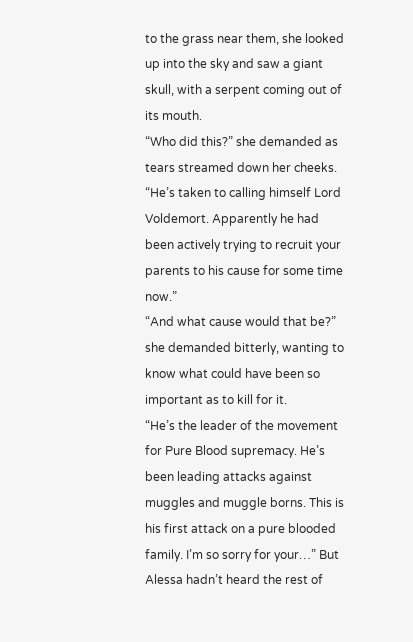to the grass near them, she looked up into the sky and saw a giant skull, with a serpent coming out of its mouth.
“Who did this?” she demanded as tears streamed down her cheeks.
“He’s taken to calling himself Lord Voldemort. Apparently he had been actively trying to recruit your parents to his cause for some time now.”
“And what cause would that be?” she demanded bitterly, wanting to know what could have been so important as to kill for it.
“He’s the leader of the movement for Pure Blood supremacy. He’s been leading attacks against muggles and muggle borns. This is his first attack on a pure blooded family. I’m so sorry for your…” But Alessa hadn’t heard the rest of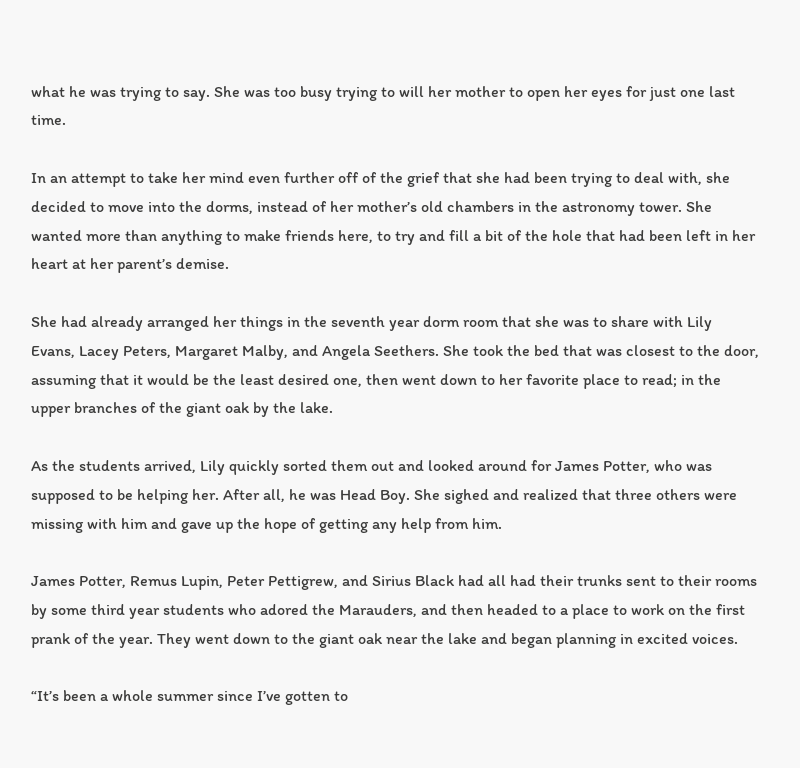what he was trying to say. She was too busy trying to will her mother to open her eyes for just one last time.

In an attempt to take her mind even further off of the grief that she had been trying to deal with, she decided to move into the dorms, instead of her mother’s old chambers in the astronomy tower. She wanted more than anything to make friends here, to try and fill a bit of the hole that had been left in her heart at her parent’s demise.

She had already arranged her things in the seventh year dorm room that she was to share with Lily Evans, Lacey Peters, Margaret Malby, and Angela Seethers. She took the bed that was closest to the door, assuming that it would be the least desired one, then went down to her favorite place to read; in the upper branches of the giant oak by the lake.

As the students arrived, Lily quickly sorted them out and looked around for James Potter, who was supposed to be helping her. After all, he was Head Boy. She sighed and realized that three others were missing with him and gave up the hope of getting any help from him.

James Potter, Remus Lupin, Peter Pettigrew, and Sirius Black had all had their trunks sent to their rooms by some third year students who adored the Marauders, and then headed to a place to work on the first prank of the year. They went down to the giant oak near the lake and began planning in excited voices.

“It’s been a whole summer since I’ve gotten to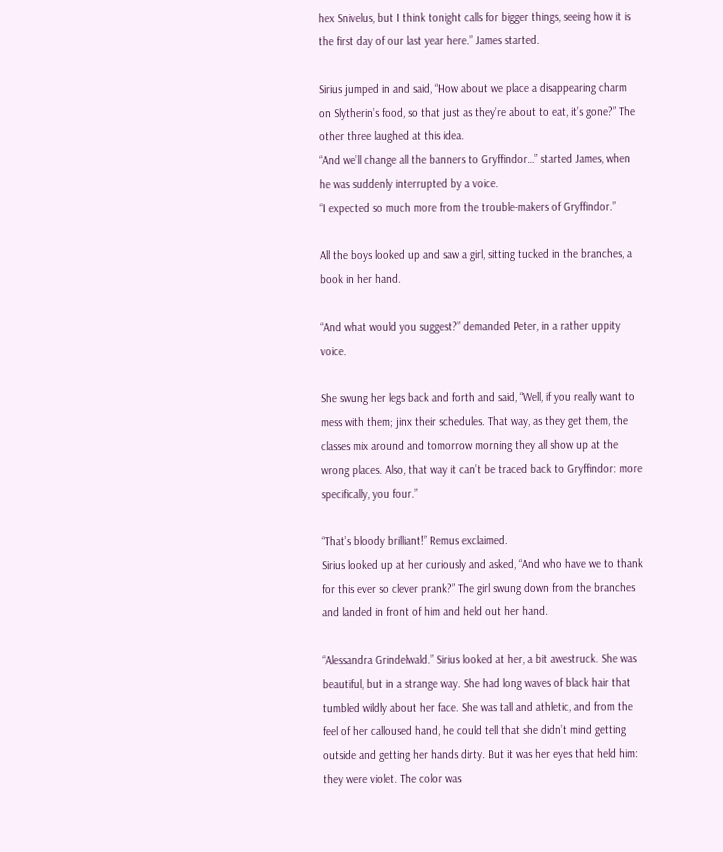hex Snivelus, but I think tonight calls for bigger things, seeing how it is the first day of our last year here.” James started.

Sirius jumped in and said, “How about we place a disappearing charm on Slytherin’s food, so that just as they’re about to eat, it’s gone?” The other three laughed at this idea.
“And we’ll change all the banners to Gryffindor…” started James, when he was suddenly interrupted by a voice.
“I expected so much more from the trouble-makers of Gryffindor.”

All the boys looked up and saw a girl, sitting tucked in the branches, a book in her hand.

“And what would you suggest?” demanded Peter, in a rather uppity voice.

She swung her legs back and forth and said, “Well, if you really want to mess with them; jinx their schedules. That way, as they get them, the classes mix around and tomorrow morning they all show up at the wrong places. Also, that way it can’t be traced back to Gryffindor: more specifically, you four.”

“That’s bloody brilliant!” Remus exclaimed.
Sirius looked up at her curiously and asked, “And who have we to thank for this ever so clever prank?” The girl swung down from the branches and landed in front of him and held out her hand.

“Alessandra Grindelwald.” Sirius looked at her, a bit awestruck. She was beautiful, but in a strange way. She had long waves of black hair that tumbled wildly about her face. She was tall and athletic, and from the feel of her calloused hand, he could tell that she didn’t mind getting outside and getting her hands dirty. But it was her eyes that held him: they were violet. The color was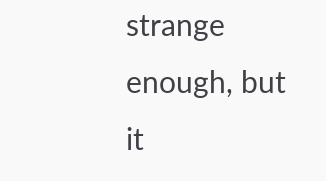strange enough, but it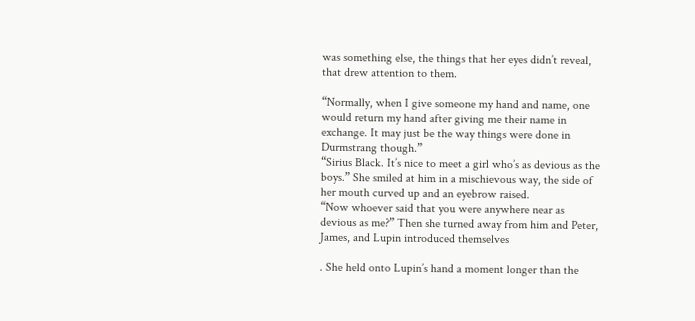was something else, the things that her eyes didn’t reveal, that drew attention to them.

“Normally, when I give someone my hand and name, one would return my hand after giving me their name in exchange. It may just be the way things were done in Durmstrang though.”
“Sirius Black. It’s nice to meet a girl who’s as devious as the boys.” She smiled at him in a mischievous way, the side of her mouth curved up and an eyebrow raised.
“Now whoever said that you were anywhere near as devious as me?” Then she turned away from him and Peter, James, and Lupin introduced themselves

. She held onto Lupin’s hand a moment longer than the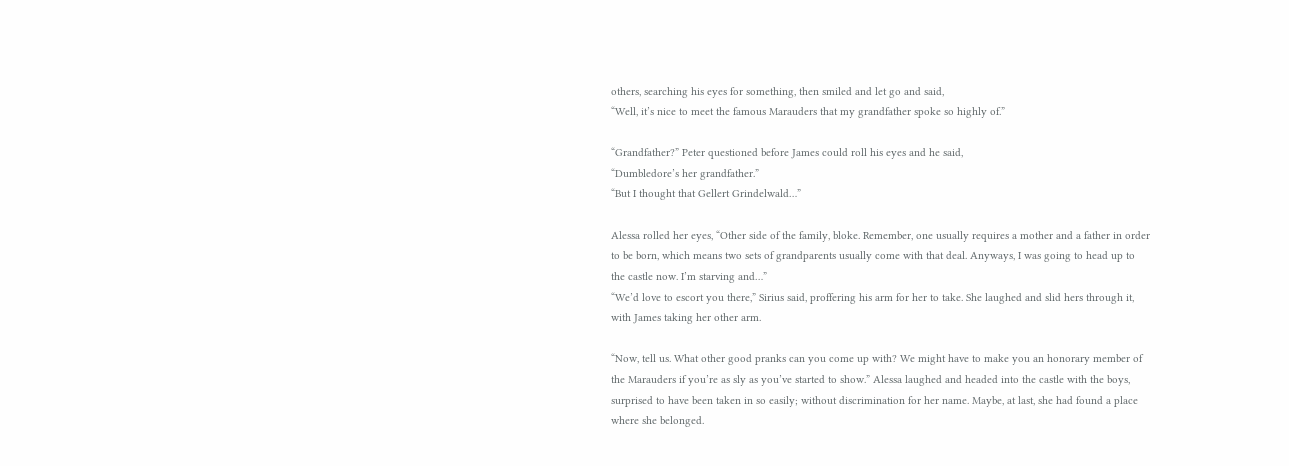others, searching his eyes for something, then smiled and let go and said,
“Well, it’s nice to meet the famous Marauders that my grandfather spoke so highly of.”

“Grandfather?” Peter questioned before James could roll his eyes and he said,
“Dumbledore’s her grandfather.”
“But I thought that Gellert Grindelwald…”

Alessa rolled her eyes, “Other side of the family, bloke. Remember, one usually requires a mother and a father in order to be born, which means two sets of grandparents usually come with that deal. Anyways, I was going to head up to the castle now. I’m starving and…”
“We’d love to escort you there,” Sirius said, proffering his arm for her to take. She laughed and slid hers through it, with James taking her other arm.

“Now, tell us. What other good pranks can you come up with? We might have to make you an honorary member of the Marauders if you’re as sly as you’ve started to show.” Alessa laughed and headed into the castle with the boys, surprised to have been taken in so easily; without discrimination for her name. Maybe, at last, she had found a place where she belonged.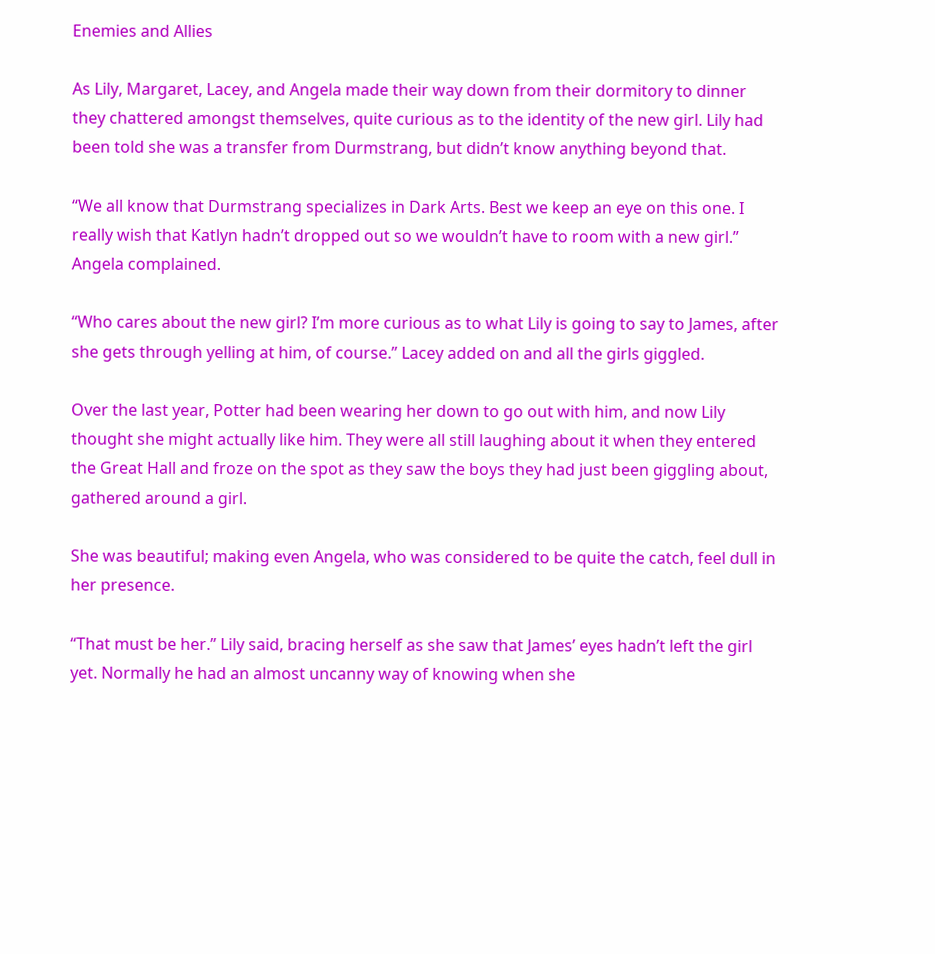Enemies and Allies

As Lily, Margaret, Lacey, and Angela made their way down from their dormitory to dinner they chattered amongst themselves, quite curious as to the identity of the new girl. Lily had been told she was a transfer from Durmstrang, but didn’t know anything beyond that.

“We all know that Durmstrang specializes in Dark Arts. Best we keep an eye on this one. I really wish that Katlyn hadn’t dropped out so we wouldn’t have to room with a new girl.” Angela complained.

“Who cares about the new girl? I’m more curious as to what Lily is going to say to James, after she gets through yelling at him, of course.” Lacey added on and all the girls giggled.

Over the last year, Potter had been wearing her down to go out with him, and now Lily thought she might actually like him. They were all still laughing about it when they entered the Great Hall and froze on the spot as they saw the boys they had just been giggling about, gathered around a girl.

She was beautiful; making even Angela, who was considered to be quite the catch, feel dull in her presence.

“That must be her.” Lily said, bracing herself as she saw that James’ eyes hadn’t left the girl yet. Normally he had an almost uncanny way of knowing when she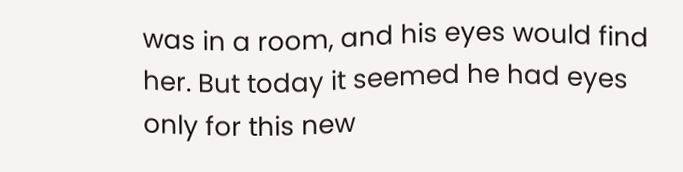was in a room, and his eyes would find her. But today it seemed he had eyes only for this new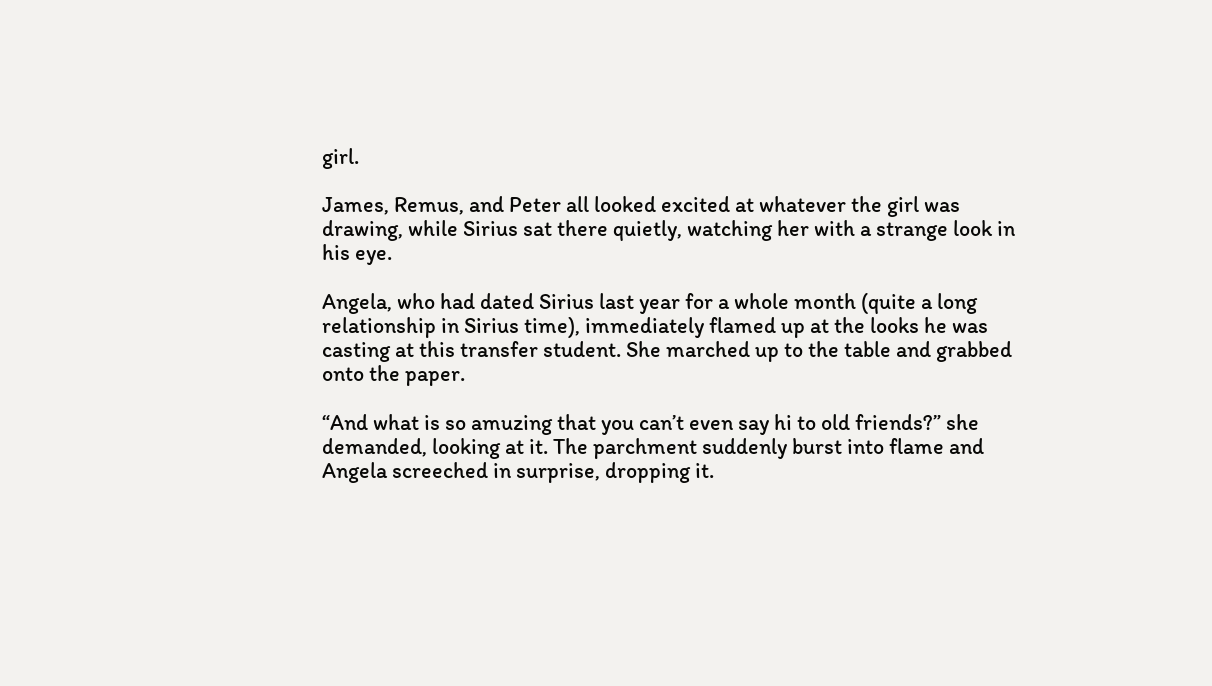girl.

James, Remus, and Peter all looked excited at whatever the girl was drawing, while Sirius sat there quietly, watching her with a strange look in his eye.

Angela, who had dated Sirius last year for a whole month (quite a long relationship in Sirius time), immediately flamed up at the looks he was casting at this transfer student. She marched up to the table and grabbed onto the paper.

“And what is so amuzing that you can’t even say hi to old friends?” she demanded, looking at it. The parchment suddenly burst into flame and Angela screeched in surprise, dropping it.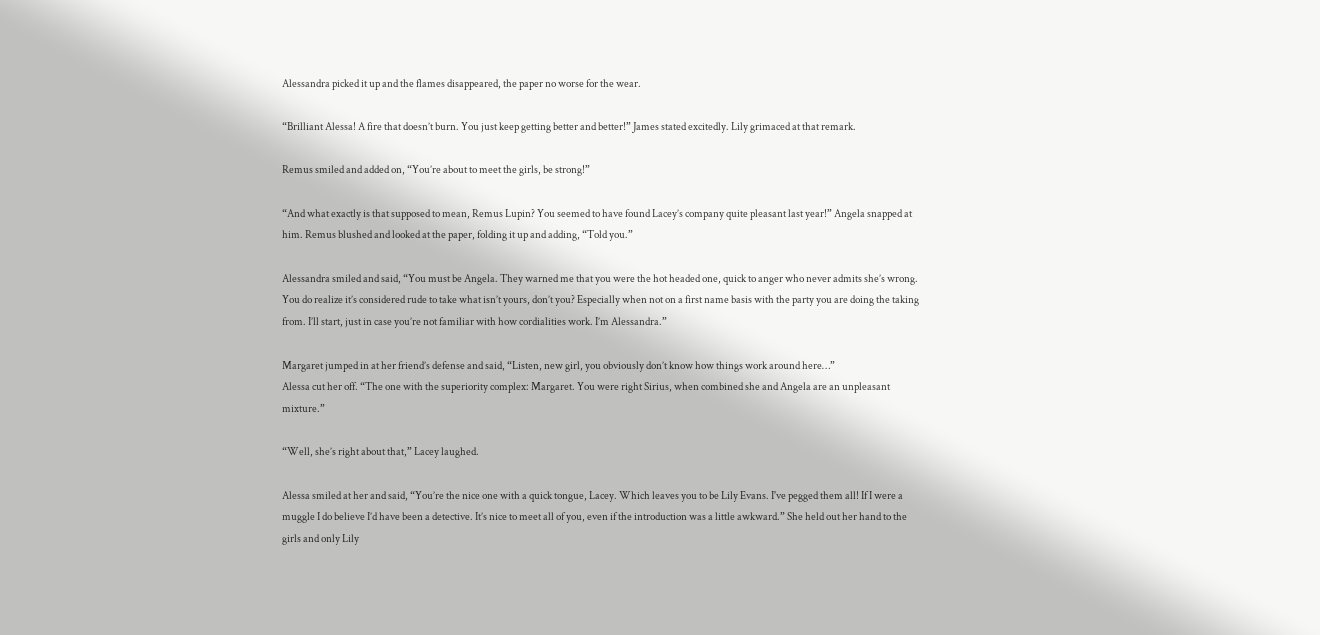Alessandra picked it up and the flames disappeared, the paper no worse for the wear.

“Brilliant Alessa! A fire that doesn’t burn. You just keep getting better and better!” James stated excitedly. Lily grimaced at that remark.

Remus smiled and added on, “You’re about to meet the girls, be strong!”

“And what exactly is that supposed to mean, Remus Lupin? You seemed to have found Lacey’s company quite pleasant last year!” Angela snapped at him. Remus blushed and looked at the paper, folding it up and adding, “Told you.”

Alessandra smiled and said, “You must be Angela. They warned me that you were the hot headed one, quick to anger who never admits she’s wrong. You do realize it’s considered rude to take what isn’t yours, don’t you? Especially when not on a first name basis with the party you are doing the taking from. I’ll start, just in case you’re not familiar with how cordialities work. I’m Alessandra.”

Margaret jumped in at her friend’s defense and said, “Listen, new girl, you obviously don’t know how things work around here…”
Alessa cut her off. “The one with the superiority complex: Margaret. You were right Sirius, when combined she and Angela are an unpleasant mixture.”

“Well, she’s right about that,” Lacey laughed.

Alessa smiled at her and said, “You’re the nice one with a quick tongue, Lacey. Which leaves you to be Lily Evans. I've pegged them all! If I were a muggle I do believe I’d have been a detective. It’s nice to meet all of you, even if the introduction was a little awkward.” She held out her hand to the girls and only Lily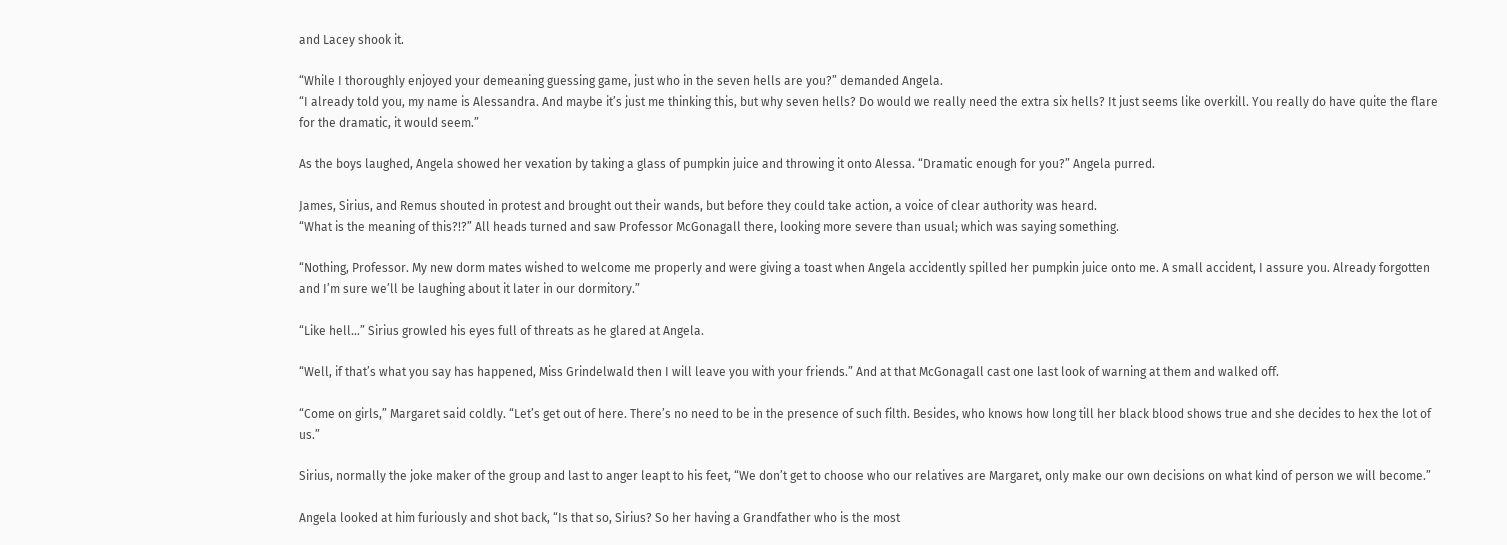and Lacey shook it.

“While I thoroughly enjoyed your demeaning guessing game, just who in the seven hells are you?” demanded Angela.
“I already told you, my name is Alessandra. And maybe it’s just me thinking this, but why seven hells? Do would we really need the extra six hells? It just seems like overkill. You really do have quite the flare for the dramatic, it would seem.”

As the boys laughed, Angela showed her vexation by taking a glass of pumpkin juice and throwing it onto Alessa. “Dramatic enough for you?” Angela purred.

James, Sirius, and Remus shouted in protest and brought out their wands, but before they could take action, a voice of clear authority was heard.
“What is the meaning of this?!?” All heads turned and saw Professor McGonagall there, looking more severe than usual; which was saying something.

“Nothing, Professor. My new dorm mates wished to welcome me properly and were giving a toast when Angela accidently spilled her pumpkin juice onto me. A small accident, I assure you. Already forgotten and I’m sure we’ll be laughing about it later in our dormitory.”

“Like hell…” Sirius growled his eyes full of threats as he glared at Angela.

“Well, if that’s what you say has happened, Miss Grindelwald then I will leave you with your friends.” And at that McGonagall cast one last look of warning at them and walked off.

“Come on girls,” Margaret said coldly. “Let’s get out of here. There’s no need to be in the presence of such filth. Besides, who knows how long till her black blood shows true and she decides to hex the lot of us.”

Sirius, normally the joke maker of the group and last to anger leapt to his feet, “We don’t get to choose who our relatives are Margaret, only make our own decisions on what kind of person we will become.”

Angela looked at him furiously and shot back, “Is that so, Sirius? So her having a Grandfather who is the most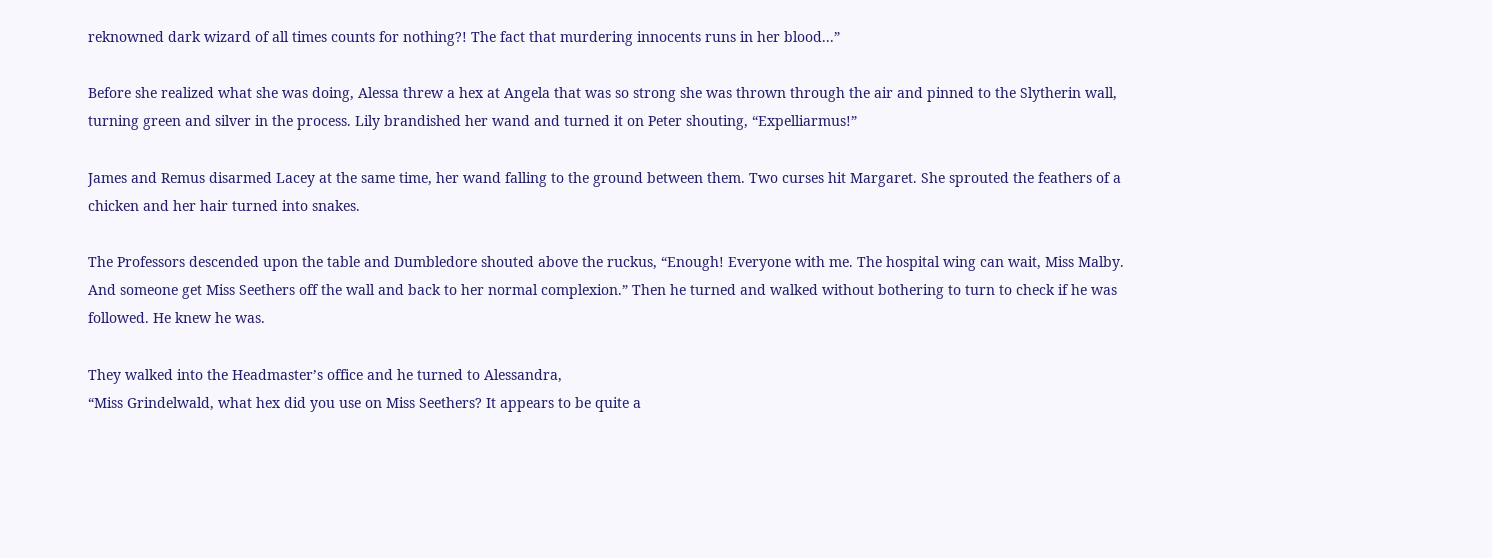reknowned dark wizard of all times counts for nothing?! The fact that murdering innocents runs in her blood...”

Before she realized what she was doing, Alessa threw a hex at Angela that was so strong she was thrown through the air and pinned to the Slytherin wall, turning green and silver in the process. Lily brandished her wand and turned it on Peter shouting, “Expelliarmus!”

James and Remus disarmed Lacey at the same time, her wand falling to the ground between them. Two curses hit Margaret. She sprouted the feathers of a chicken and her hair turned into snakes.

The Professors descended upon the table and Dumbledore shouted above the ruckus, “Enough! Everyone with me. The hospital wing can wait, Miss Malby. And someone get Miss Seethers off the wall and back to her normal complexion.” Then he turned and walked without bothering to turn to check if he was followed. He knew he was.

They walked into the Headmaster’s office and he turned to Alessandra,
“Miss Grindelwald, what hex did you use on Miss Seethers? It appears to be quite a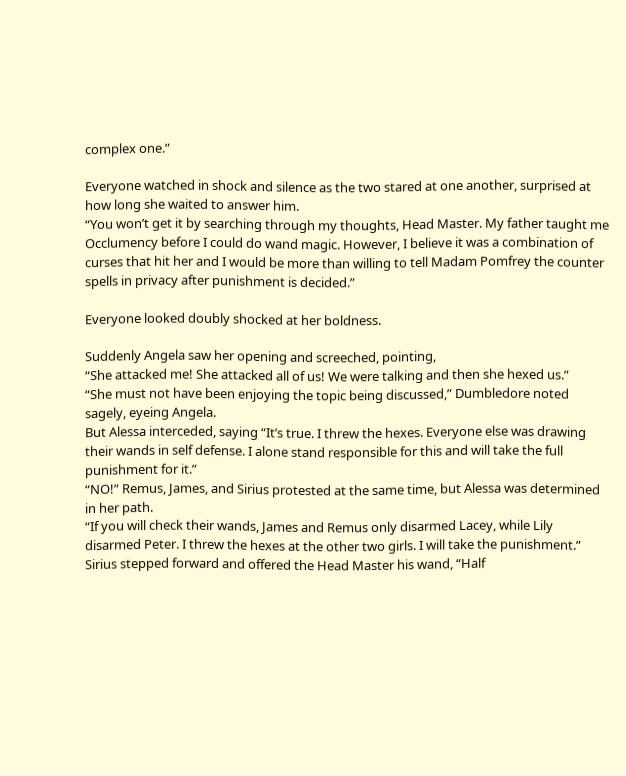complex one.”

Everyone watched in shock and silence as the two stared at one another, surprised at how long she waited to answer him.
“You won’t get it by searching through my thoughts, Head Master. My father taught me Occlumency before I could do wand magic. However, I believe it was a combination of curses that hit her and I would be more than willing to tell Madam Pomfrey the counter spells in privacy after punishment is decided.”

Everyone looked doubly shocked at her boldness.

Suddenly Angela saw her opening and screeched, pointing,
“She attacked me! She attacked all of us! We were talking and then she hexed us.”
“She must not have been enjoying the topic being discussed,” Dumbledore noted sagely, eyeing Angela.
But Alessa interceded, saying “It’s true. I threw the hexes. Everyone else was drawing their wands in self defense. I alone stand responsible for this and will take the full punishment for it.”
“NO!” Remus, James, and Sirius protested at the same time, but Alessa was determined in her path.
“If you will check their wands, James and Remus only disarmed Lacey, while Lily disarmed Peter. I threw the hexes at the other two girls. I will take the punishment.” Sirius stepped forward and offered the Head Master his wand, “Half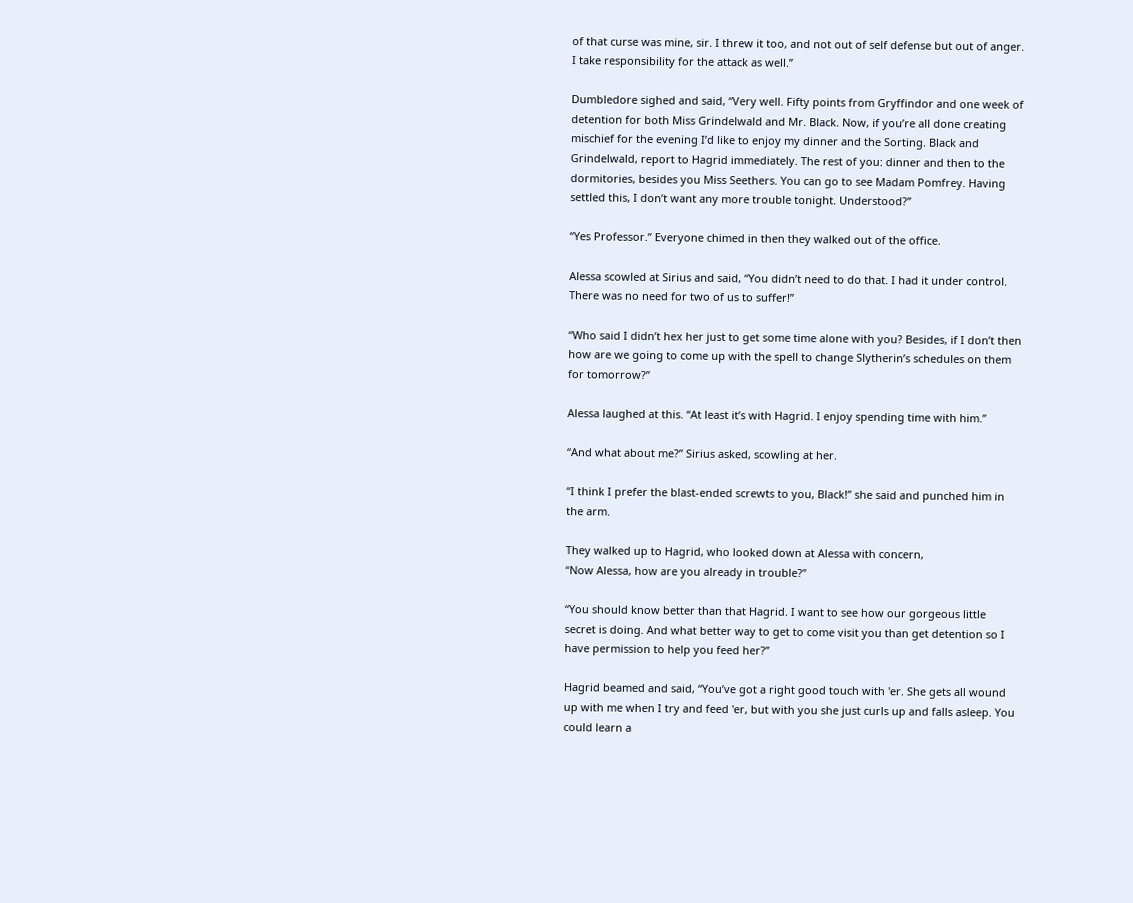of that curse was mine, sir. I threw it too, and not out of self defense but out of anger. I take responsibility for the attack as well.”

Dumbledore sighed and said, “Very well. Fifty points from Gryffindor and one week of detention for both Miss Grindelwald and Mr. Black. Now, if you’re all done creating mischief for the evening I’d like to enjoy my dinner and the Sorting. Black and Grindelwald, report to Hagrid immediately. The rest of you: dinner and then to the dormitories, besides you Miss Seethers. You can go to see Madam Pomfrey. Having settled this, I don’t want any more trouble tonight. Understood?”

“Yes Professor.” Everyone chimed in then they walked out of the office.

Alessa scowled at Sirius and said, “You didn’t need to do that. I had it under control. There was no need for two of us to suffer!”

“Who said I didn’t hex her just to get some time alone with you? Besides, if I don’t then how are we going to come up with the spell to change Slytherin’s schedules on them for tomorrow?”

Alessa laughed at this. “At least it’s with Hagrid. I enjoy spending time with him.”

“And what about me?” Sirius asked, scowling at her.

“I think I prefer the blast-ended screwts to you, Black!” she said and punched him in the arm.

They walked up to Hagrid, who looked down at Alessa with concern,
“Now Alessa, how are you already in trouble?”

“You should know better than that Hagrid. I want to see how our gorgeous little secret is doing. And what better way to get to come visit you than get detention so I have permission to help you feed her?”

Hagrid beamed and said, “You’ve got a right good touch with 'er. She gets all wound up with me when I try and feed 'er, but with you she just curls up and falls asleep. You could learn a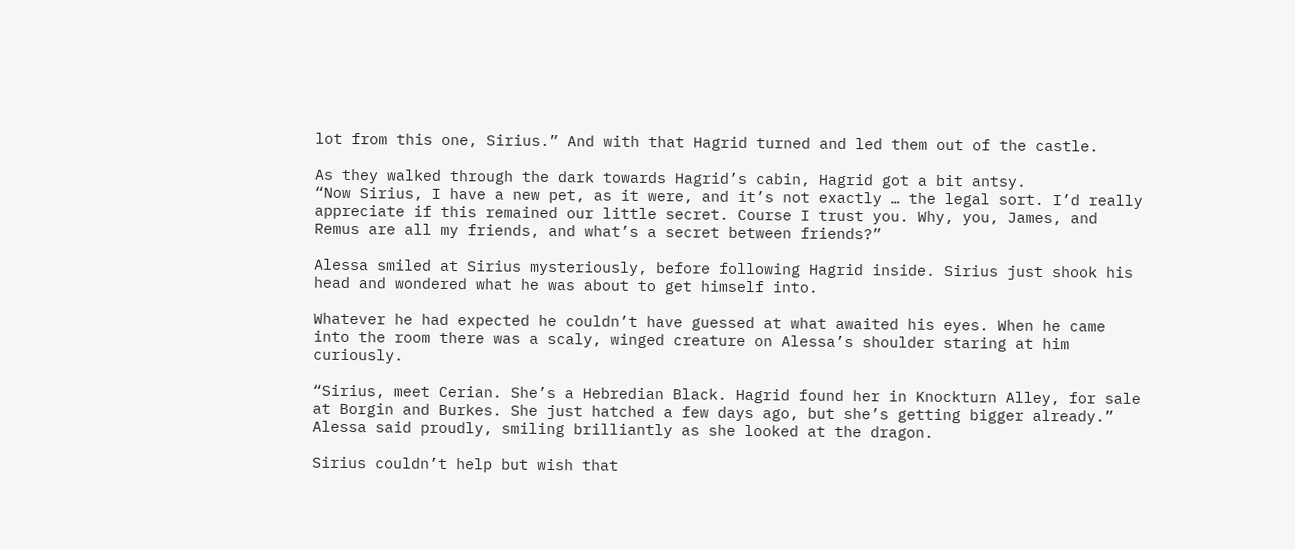lot from this one, Sirius.” And with that Hagrid turned and led them out of the castle.

As they walked through the dark towards Hagrid’s cabin, Hagrid got a bit antsy.
“Now Sirius, I have a new pet, as it were, and it’s not exactly … the legal sort. I’d really appreciate if this remained our little secret. Course I trust you. Why, you, James, and Remus are all my friends, and what’s a secret between friends?”

Alessa smiled at Sirius mysteriously, before following Hagrid inside. Sirius just shook his head and wondered what he was about to get himself into.

Whatever he had expected he couldn’t have guessed at what awaited his eyes. When he came into the room there was a scaly, winged creature on Alessa’s shoulder staring at him curiously.

“Sirius, meet Cerian. She’s a Hebredian Black. Hagrid found her in Knockturn Alley, for sale at Borgin and Burkes. She just hatched a few days ago, but she’s getting bigger already.” Alessa said proudly, smiling brilliantly as she looked at the dragon.

Sirius couldn’t help but wish that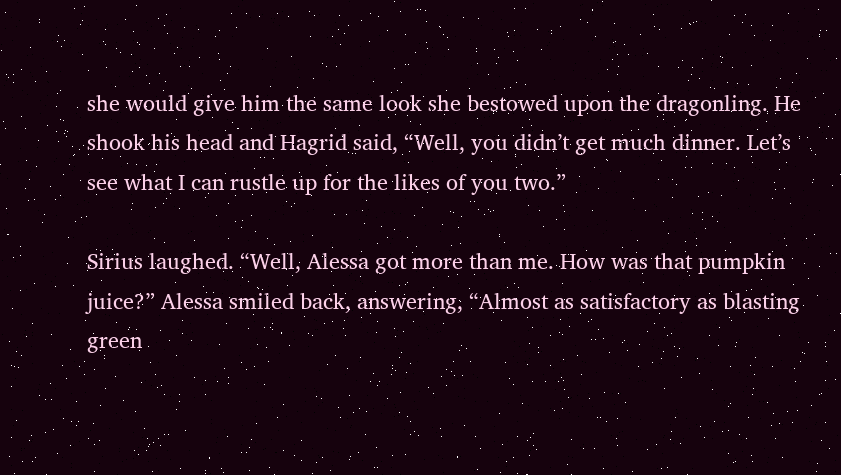she would give him the same look she bestowed upon the dragonling. He shook his head and Hagrid said, “Well, you didn’t get much dinner. Let’s see what I can rustle up for the likes of you two.”

Sirius laughed. “Well, Alessa got more than me. How was that pumpkin juice?” Alessa smiled back, answering, “Almost as satisfactory as blasting green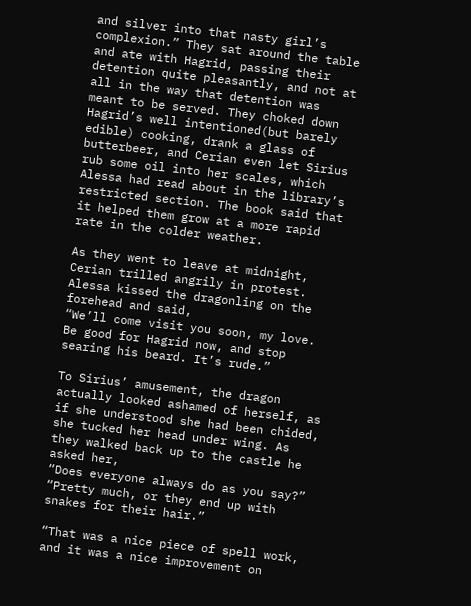and silver into that nasty girl’s complexion.” They sat around the table and ate with Hagrid, passing their detention quite pleasantly, and not at all in the way that detention was meant to be served. They choked down Hagrid’s well intentioned(but barely edible) cooking, drank a glass of butterbeer, and Cerian even let Sirius rub some oil into her scales, which Alessa had read about in the library’s restricted section. The book said that it helped them grow at a more rapid rate in the colder weather.

As they went to leave at midnight, Cerian trilled angrily in protest. Alessa kissed the dragonling on the forehead and said,
“We’ll come visit you soon, my love. Be good for Hagrid now, and stop searing his beard. It’s rude.”

To Sirius’ amusement, the dragon actually looked ashamed of herself, as if she understood she had been chided, she tucked her head under wing. As they walked back up to the castle he asked her,
“Does everyone always do as you say?”
“Pretty much, or they end up with snakes for their hair.”

“That was a nice piece of spell work, and it was a nice improvement on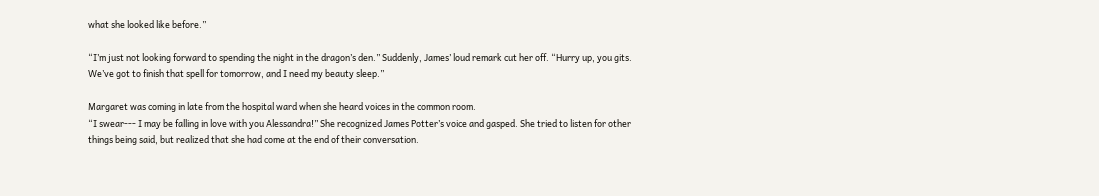what she looked like before.”

“I’m just not looking forward to spending the night in the dragon’s den.” Suddenly, James’ loud remark cut her off. “Hurry up, you gits. We’ve got to finish that spell for tomorrow, and I need my beauty sleep.”

Margaret was coming in late from the hospital ward when she heard voices in the common room.
“I swear--- I may be falling in love with you Alessandra!” She recognized James Potter’s voice and gasped. She tried to listen for other things being said, but realized that she had come at the end of their conversation.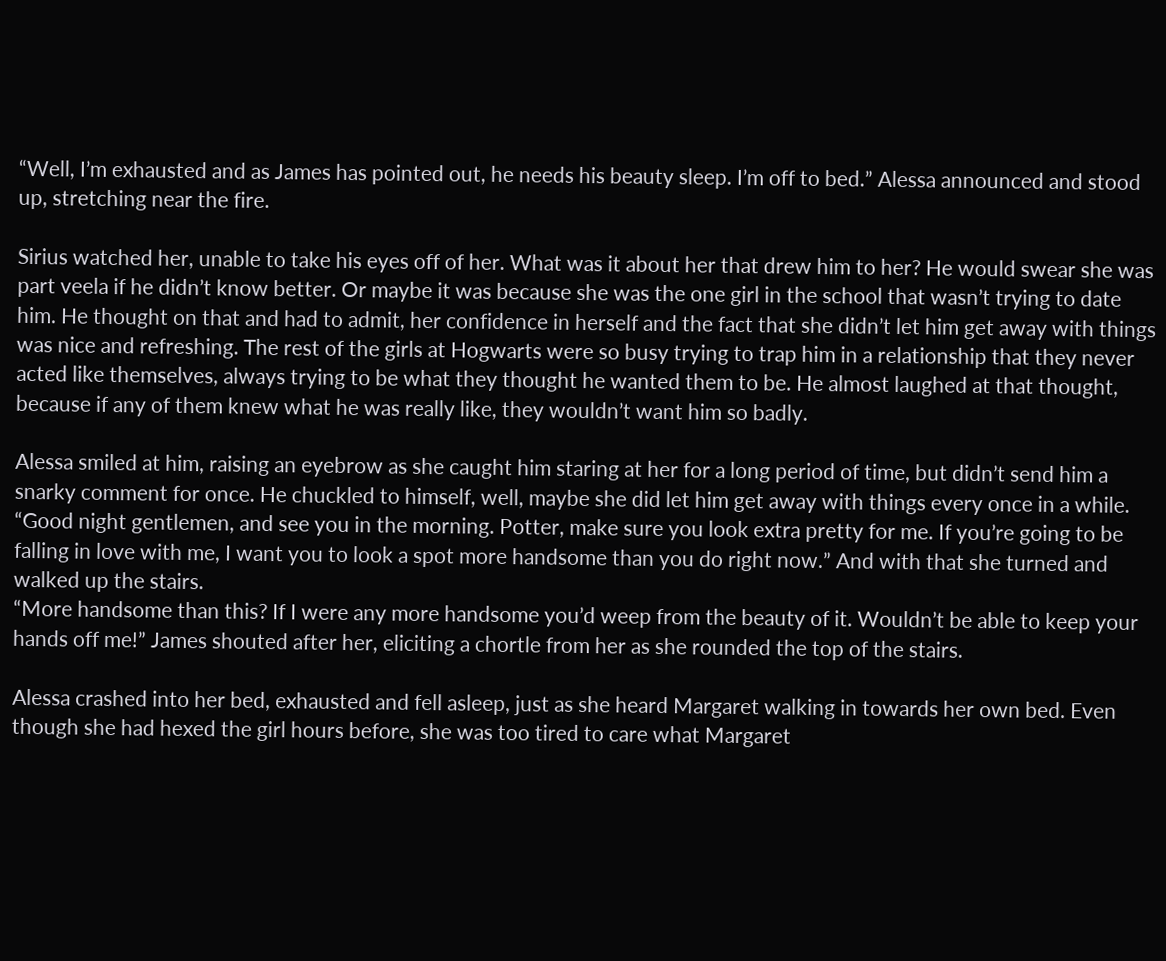“Well, I’m exhausted and as James has pointed out, he needs his beauty sleep. I’m off to bed.” Alessa announced and stood up, stretching near the fire.

Sirius watched her, unable to take his eyes off of her. What was it about her that drew him to her? He would swear she was part veela if he didn’t know better. Or maybe it was because she was the one girl in the school that wasn’t trying to date him. He thought on that and had to admit, her confidence in herself and the fact that she didn’t let him get away with things was nice and refreshing. The rest of the girls at Hogwarts were so busy trying to trap him in a relationship that they never acted like themselves, always trying to be what they thought he wanted them to be. He almost laughed at that thought, because if any of them knew what he was really like, they wouldn’t want him so badly.

Alessa smiled at him, raising an eyebrow as she caught him staring at her for a long period of time, but didn’t send him a snarky comment for once. He chuckled to himself, well, maybe she did let him get away with things every once in a while.
“Good night gentlemen, and see you in the morning. Potter, make sure you look extra pretty for me. If you’re going to be falling in love with me, I want you to look a spot more handsome than you do right now.” And with that she turned and walked up the stairs.
“More handsome than this? If I were any more handsome you’d weep from the beauty of it. Wouldn’t be able to keep your hands off me!” James shouted after her, eliciting a chortle from her as she rounded the top of the stairs.

Alessa crashed into her bed, exhausted and fell asleep, just as she heard Margaret walking in towards her own bed. Even though she had hexed the girl hours before, she was too tired to care what Margaret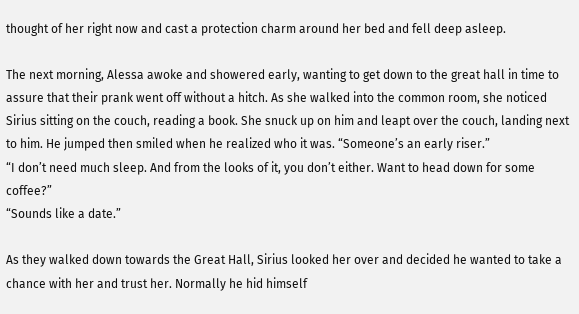thought of her right now and cast a protection charm around her bed and fell deep asleep.

The next morning, Alessa awoke and showered early, wanting to get down to the great hall in time to assure that their prank went off without a hitch. As she walked into the common room, she noticed Sirius sitting on the couch, reading a book. She snuck up on him and leapt over the couch, landing next to him. He jumped then smiled when he realized who it was. “Someone’s an early riser.”
“I don’t need much sleep. And from the looks of it, you don’t either. Want to head down for some coffee?”
“Sounds like a date.”

As they walked down towards the Great Hall, Sirius looked her over and decided he wanted to take a chance with her and trust her. Normally he hid himself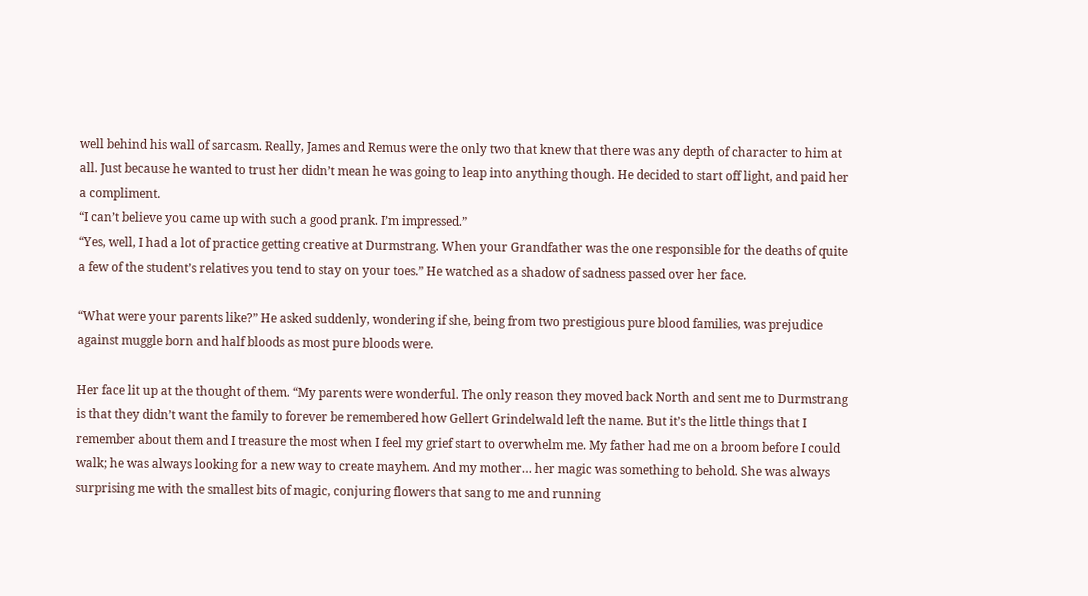well behind his wall of sarcasm. Really, James and Remus were the only two that knew that there was any depth of character to him at all. Just because he wanted to trust her didn’t mean he was going to leap into anything though. He decided to start off light, and paid her a compliment.
“I can’t believe you came up with such a good prank. I’m impressed.”
“Yes, well, I had a lot of practice getting creative at Durmstrang. When your Grandfather was the one responsible for the deaths of quite a few of the student’s relatives you tend to stay on your toes.” He watched as a shadow of sadness passed over her face.

“What were your parents like?” He asked suddenly, wondering if she, being from two prestigious pure blood families, was prejudice against muggle born and half bloods as most pure bloods were.

Her face lit up at the thought of them. “My parents were wonderful. The only reason they moved back North and sent me to Durmstrang is that they didn’t want the family to forever be remembered how Gellert Grindelwald left the name. But it’s the little things that I remember about them and I treasure the most when I feel my grief start to overwhelm me. My father had me on a broom before I could walk; he was always looking for a new way to create mayhem. And my mother… her magic was something to behold. She was always surprising me with the smallest bits of magic, conjuring flowers that sang to me and running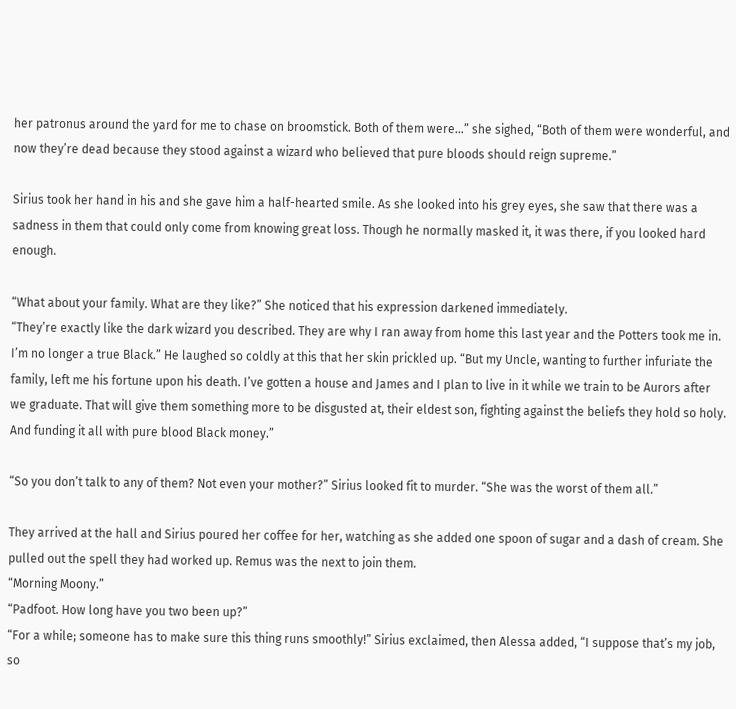her patronus around the yard for me to chase on broomstick. Both of them were…” she sighed, “Both of them were wonderful, and now they’re dead because they stood against a wizard who believed that pure bloods should reign supreme.”

Sirius took her hand in his and she gave him a half-hearted smile. As she looked into his grey eyes, she saw that there was a sadness in them that could only come from knowing great loss. Though he normally masked it, it was there, if you looked hard enough.

“What about your family. What are they like?” She noticed that his expression darkened immediately.
“They’re exactly like the dark wizard you described. They are why I ran away from home this last year and the Potters took me in. I’m no longer a true Black.” He laughed so coldly at this that her skin prickled up. “But my Uncle, wanting to further infuriate the family, left me his fortune upon his death. I’ve gotten a house and James and I plan to live in it while we train to be Aurors after we graduate. That will give them something more to be disgusted at, their eldest son, fighting against the beliefs they hold so holy. And funding it all with pure blood Black money.”

“So you don’t talk to any of them? Not even your mother?” Sirius looked fit to murder. “She was the worst of them all.”

They arrived at the hall and Sirius poured her coffee for her, watching as she added one spoon of sugar and a dash of cream. She pulled out the spell they had worked up. Remus was the next to join them.
“Morning Moony.”
“Padfoot. How long have you two been up?”
“For a while; someone has to make sure this thing runs smoothly!” Sirius exclaimed, then Alessa added, “I suppose that’s my job, so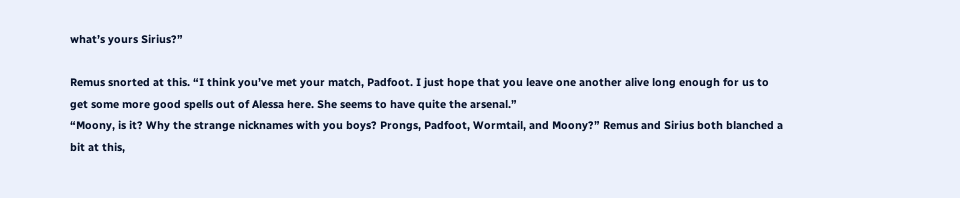what’s yours Sirius?”

Remus snorted at this. “I think you’ve met your match, Padfoot. I just hope that you leave one another alive long enough for us to get some more good spells out of Alessa here. She seems to have quite the arsenal.”
“Moony, is it? Why the strange nicknames with you boys? Prongs, Padfoot, Wormtail, and Moony?” Remus and Sirius both blanched a bit at this,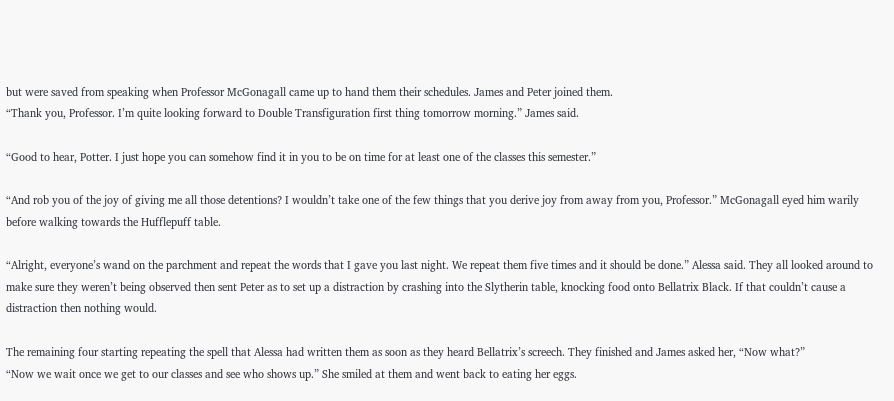but were saved from speaking when Professor McGonagall came up to hand them their schedules. James and Peter joined them.
“Thank you, Professor. I’m quite looking forward to Double Transfiguration first thing tomorrow morning.” James said.

“Good to hear, Potter. I just hope you can somehow find it in you to be on time for at least one of the classes this semester.”

“And rob you of the joy of giving me all those detentions? I wouldn’t take one of the few things that you derive joy from away from you, Professor.” McGonagall eyed him warily before walking towards the Hufflepuff table.

“Alright, everyone’s wand on the parchment and repeat the words that I gave you last night. We repeat them five times and it should be done.” Alessa said. They all looked around to make sure they weren’t being observed then sent Peter as to set up a distraction by crashing into the Slytherin table, knocking food onto Bellatrix Black. If that couldn’t cause a distraction then nothing would.

The remaining four starting repeating the spell that Alessa had written them as soon as they heard Bellatrix’s screech. They finished and James asked her, “Now what?”
“Now we wait once we get to our classes and see who shows up.” She smiled at them and went back to eating her eggs.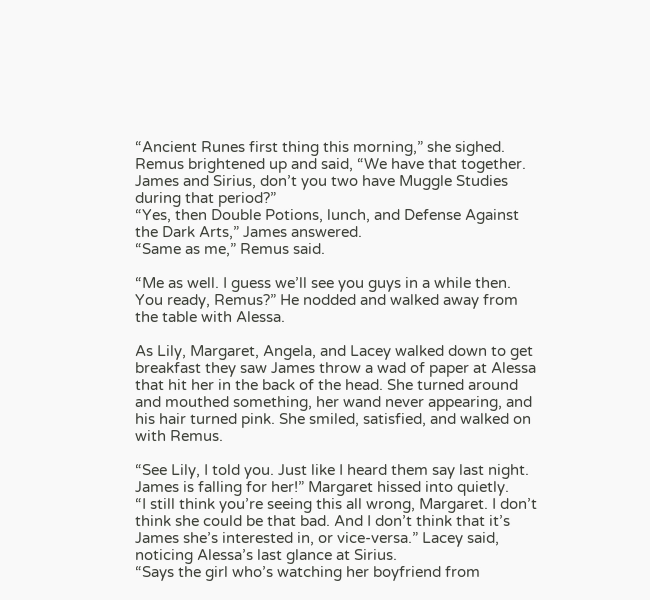“Ancient Runes first thing this morning,” she sighed. Remus brightened up and said, “We have that together. James and Sirius, don’t you two have Muggle Studies during that period?”
“Yes, then Double Potions, lunch, and Defense Against the Dark Arts,” James answered.
“Same as me,” Remus said.

“Me as well. I guess we’ll see you guys in a while then. You ready, Remus?” He nodded and walked away from the table with Alessa.

As Lily, Margaret, Angela, and Lacey walked down to get breakfast they saw James throw a wad of paper at Alessa that hit her in the back of the head. She turned around and mouthed something, her wand never appearing, and his hair turned pink. She smiled, satisfied, and walked on with Remus.

“See Lily, I told you. Just like I heard them say last night. James is falling for her!” Margaret hissed into quietly.
“I still think you’re seeing this all wrong, Margaret. I don’t think she could be that bad. And I don’t think that it’s James she’s interested in, or vice-versa.” Lacey said, noticing Alessa’s last glance at Sirius.
“Says the girl who’s watching her boyfriend from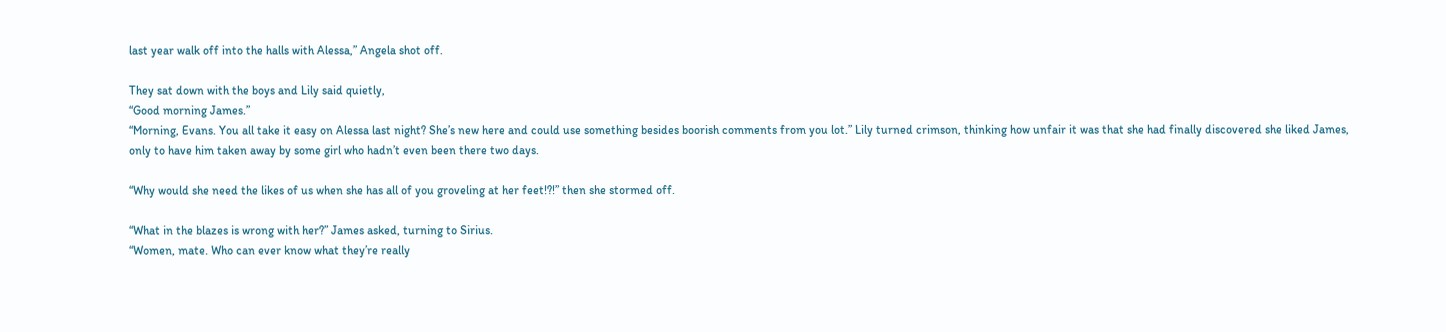last year walk off into the halls with Alessa,” Angela shot off.

They sat down with the boys and Lily said quietly,
“Good morning James.”
“Morning, Evans. You all take it easy on Alessa last night? She’s new here and could use something besides boorish comments from you lot.” Lily turned crimson, thinking how unfair it was that she had finally discovered she liked James, only to have him taken away by some girl who hadn’t even been there two days.

“Why would she need the likes of us when she has all of you groveling at her feet!?!” then she stormed off.

“What in the blazes is wrong with her?” James asked, turning to Sirius.
“Women, mate. Who can ever know what they’re really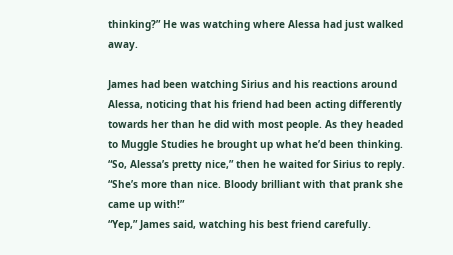thinking?” He was watching where Alessa had just walked away.

James had been watching Sirius and his reactions around Alessa, noticing that his friend had been acting differently towards her than he did with most people. As they headed to Muggle Studies he brought up what he’d been thinking.
“So, Alessa’s pretty nice,” then he waited for Sirius to reply.
“She’s more than nice. Bloody brilliant with that prank she came up with!”
“Yep,” James said, watching his best friend carefully.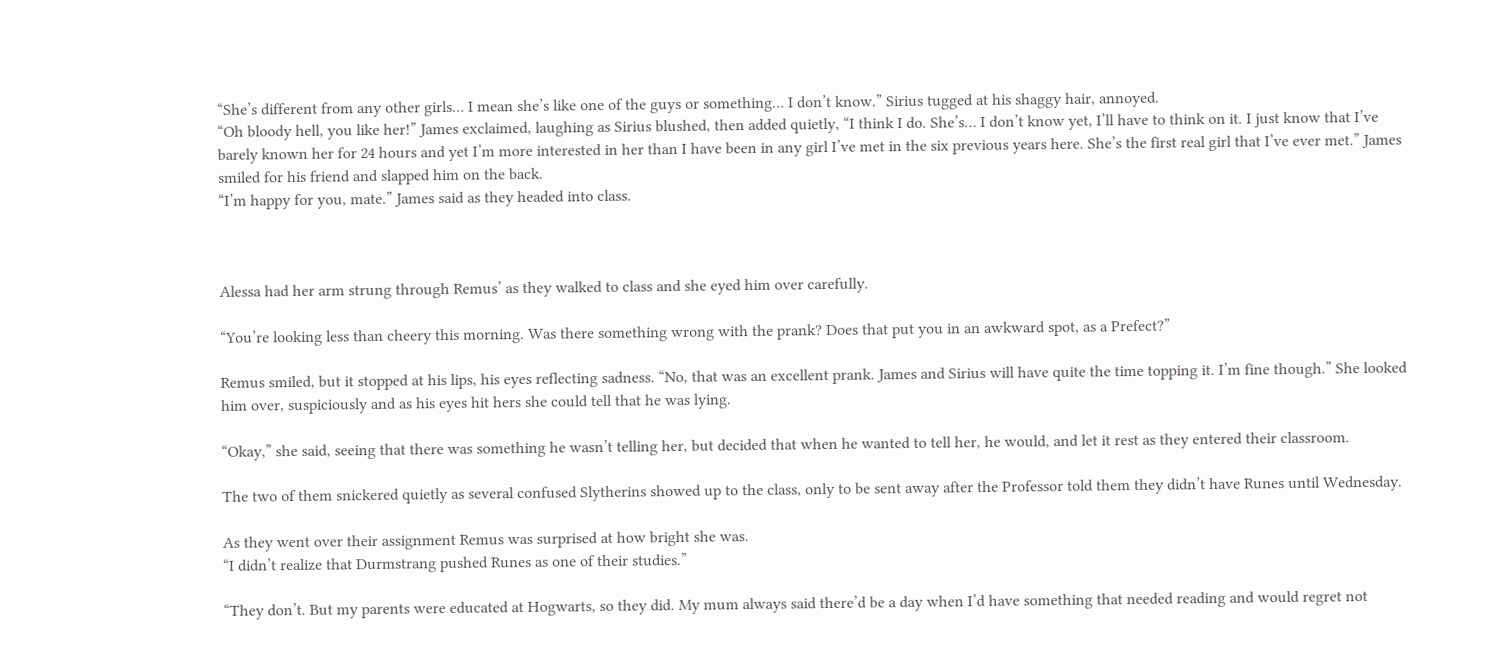“She’s different from any other girls… I mean she’s like one of the guys or something… I don’t know.” Sirius tugged at his shaggy hair, annoyed.
“Oh bloody hell, you like her!” James exclaimed, laughing as Sirius blushed, then added quietly, “I think I do. She’s… I don’t know yet, I’ll have to think on it. I just know that I’ve barely known her for 24 hours and yet I’m more interested in her than I have been in any girl I’ve met in the six previous years here. She’s the first real girl that I’ve ever met.” James smiled for his friend and slapped him on the back.
“I’m happy for you, mate.” James said as they headed into class.



Alessa had her arm strung through Remus’ as they walked to class and she eyed him over carefully.

“You’re looking less than cheery this morning. Was there something wrong with the prank? Does that put you in an awkward spot, as a Prefect?”

Remus smiled, but it stopped at his lips, his eyes reflecting sadness. “No, that was an excellent prank. James and Sirius will have quite the time topping it. I’m fine though.” She looked him over, suspiciously and as his eyes hit hers she could tell that he was lying.

“Okay,” she said, seeing that there was something he wasn’t telling her, but decided that when he wanted to tell her, he would, and let it rest as they entered their classroom.

The two of them snickered quietly as several confused Slytherins showed up to the class, only to be sent away after the Professor told them they didn’t have Runes until Wednesday.

As they went over their assignment Remus was surprised at how bright she was.
“I didn’t realize that Durmstrang pushed Runes as one of their studies.”

“They don’t. But my parents were educated at Hogwarts, so they did. My mum always said there’d be a day when I’d have something that needed reading and would regret not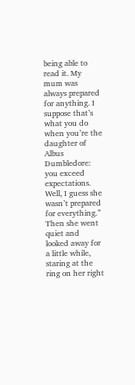being able to read it. My mum was always prepared for anything. I suppose that’s what you do when you’re the daughter of Albus Dumbledore: you exceed expectations. Well, I guess she wasn’t prepared for everything.” Then she went quiet and looked away for a little while, staring at the ring on her right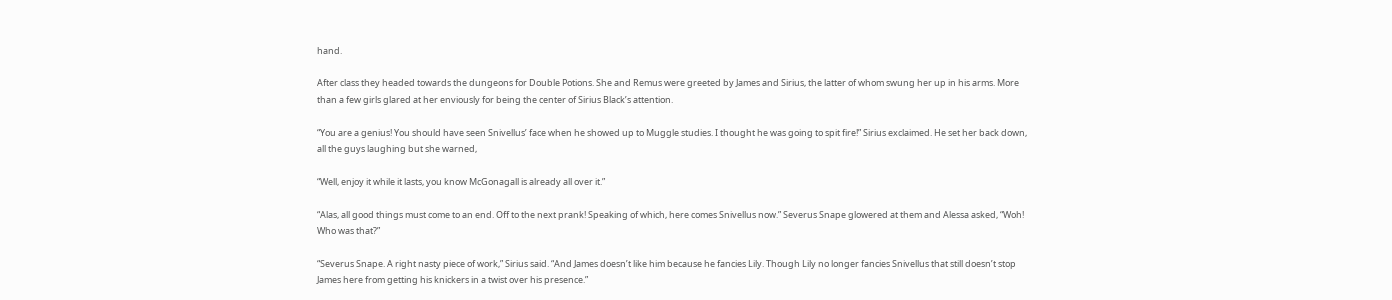hand.

After class they headed towards the dungeons for Double Potions. She and Remus were greeted by James and Sirius, the latter of whom swung her up in his arms. More than a few girls glared at her enviously for being the center of Sirius Black’s attention.

“You are a genius! You should have seen Snivellus’ face when he showed up to Muggle studies. I thought he was going to spit fire!” Sirius exclaimed. He set her back down, all the guys laughing but she warned,

“Well, enjoy it while it lasts, you know McGonagall is already all over it.”

“Alas, all good things must come to an end. Off to the next prank! Speaking of which, here comes Snivellus now.” Severus Snape glowered at them and Alessa asked, “Woh! Who was that?”

“Severus Snape. A right nasty piece of work,” Sirius said. “And James doesn’t like him because he fancies Lily. Though Lily no longer fancies Snivellus that still doesn’t stop James here from getting his knickers in a twist over his presence.”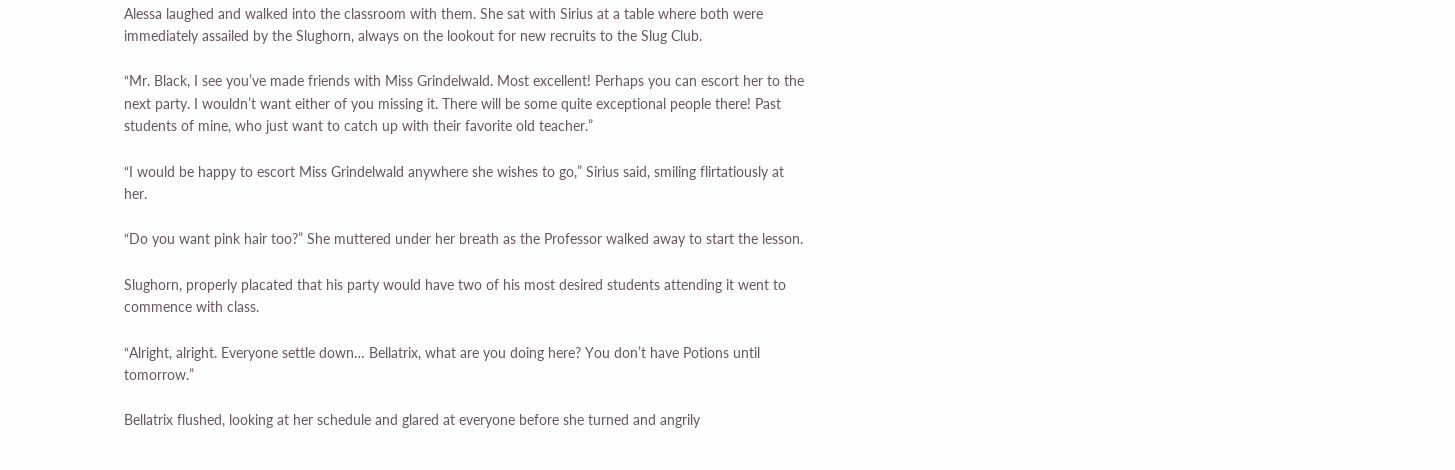Alessa laughed and walked into the classroom with them. She sat with Sirius at a table where both were immediately assailed by the Slughorn, always on the lookout for new recruits to the Slug Club.

“Mr. Black, I see you’ve made friends with Miss Grindelwald. Most excellent! Perhaps you can escort her to the next party. I wouldn’t want either of you missing it. There will be some quite exceptional people there! Past students of mine, who just want to catch up with their favorite old teacher.”

“I would be happy to escort Miss Grindelwald anywhere she wishes to go,” Sirius said, smiling flirtatiously at her.

“Do you want pink hair too?” She muttered under her breath as the Professor walked away to start the lesson.

Slughorn, properly placated that his party would have two of his most desired students attending it went to commence with class.

“Alright, alright. Everyone settle down… Bellatrix, what are you doing here? You don’t have Potions until tomorrow.”

Bellatrix flushed, looking at her schedule and glared at everyone before she turned and angrily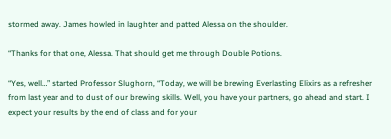stormed away. James howled in laughter and patted Alessa on the shoulder.

“Thanks for that one, Alessa. That should get me through Double Potions.

“Yes, well…” started Professor Slughorn, “Today, we will be brewing Everlasting Elixirs as a refresher from last year and to dust of our brewing skills. Well, you have your partners, go ahead and start. I expect your results by the end of class and for your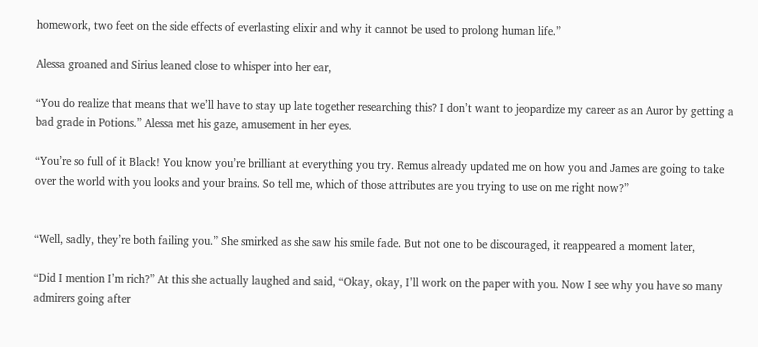homework, two feet on the side effects of everlasting elixir and why it cannot be used to prolong human life.”

Alessa groaned and Sirius leaned close to whisper into her ear,

“You do realize that means that we’ll have to stay up late together researching this? I don’t want to jeopardize my career as an Auror by getting a bad grade in Potions.” Alessa met his gaze, amusement in her eyes.

“You’re so full of it Black! You know you’re brilliant at everything you try. Remus already updated me on how you and James are going to take over the world with you looks and your brains. So tell me, which of those attributes are you trying to use on me right now?”


“Well, sadly, they’re both failing you.” She smirked as she saw his smile fade. But not one to be discouraged, it reappeared a moment later,

“Did I mention I’m rich?” At this she actually laughed and said, “Okay, okay, I’ll work on the paper with you. Now I see why you have so many admirers going after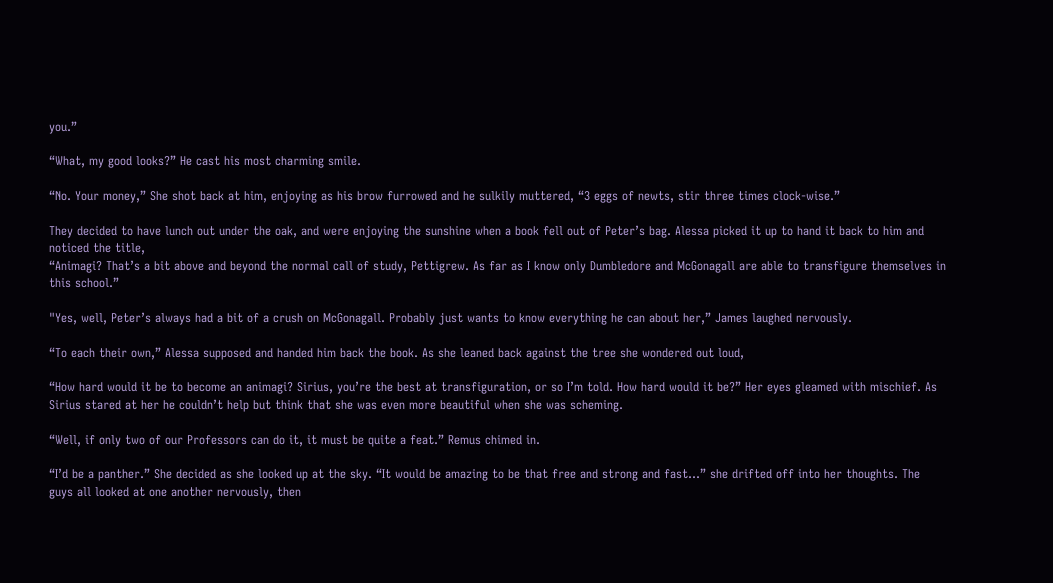you.”

“What, my good looks?” He cast his most charming smile.

“No. Your money,” She shot back at him, enjoying as his brow furrowed and he sulkily muttered, “3 eggs of newts, stir three times clock-wise.”

They decided to have lunch out under the oak, and were enjoying the sunshine when a book fell out of Peter’s bag. Alessa picked it up to hand it back to him and noticed the title,
“Animagi? That’s a bit above and beyond the normal call of study, Pettigrew. As far as I know only Dumbledore and McGonagall are able to transfigure themselves in this school.”

"Yes, well, Peter’s always had a bit of a crush on McGonagall. Probably just wants to know everything he can about her,” James laughed nervously.

“To each their own,” Alessa supposed and handed him back the book. As she leaned back against the tree she wondered out loud,

“How hard would it be to become an animagi? Sirius, you’re the best at transfiguration, or so I’m told. How hard would it be?” Her eyes gleamed with mischief. As Sirius stared at her he couldn’t help but think that she was even more beautiful when she was scheming.

“Well, if only two of our Professors can do it, it must be quite a feat.” Remus chimed in.

“I’d be a panther.” She decided as she looked up at the sky. “It would be amazing to be that free and strong and fast…” she drifted off into her thoughts. The guys all looked at one another nervously, then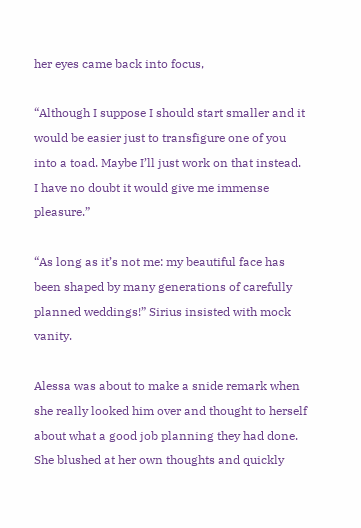her eyes came back into focus,

“Although I suppose I should start smaller and it would be easier just to transfigure one of you into a toad. Maybe I’ll just work on that instead. I have no doubt it would give me immense pleasure.”

“As long as it’s not me: my beautiful face has been shaped by many generations of carefully planned weddings!” Sirius insisted with mock vanity.

Alessa was about to make a snide remark when she really looked him over and thought to herself about what a good job planning they had done. She blushed at her own thoughts and quickly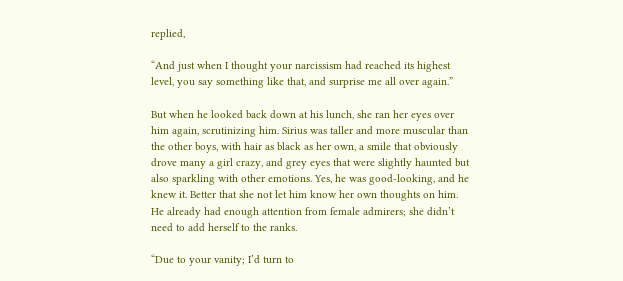replied,

“And just when I thought your narcissism had reached its highest level, you say something like that, and surprise me all over again.”

But when he looked back down at his lunch, she ran her eyes over him again, scrutinizing him. Sirius was taller and more muscular than the other boys, with hair as black as her own, a smile that obviously drove many a girl crazy, and grey eyes that were slightly haunted but also sparkling with other emotions. Yes, he was good-looking, and he knew it. Better that she not let him know her own thoughts on him. He already had enough attention from female admirers; she didn’t need to add herself to the ranks.

“Due to your vanity; I’d turn to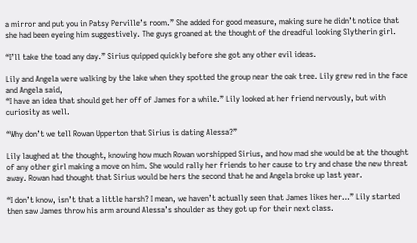a mirror and put you in Patsy Perville’s room.” She added for good measure, making sure he didn’t notice that she had been eyeing him suggestively. The guys groaned at the thought of the dreadful looking Slytherin girl.

“I’ll take the toad any day.” Sirius quipped quickly before she got any other evil ideas.

Lily and Angela were walking by the lake when they spotted the group near the oak tree. Lily grew red in the face and Angela said,
“I have an idea that should get her off of James for a while.” Lily looked at her friend nervously, but with curiosity as well.

“Why don’t we tell Rowan Upperton that Sirius is dating Alessa?”

Lily laughed at the thought, knowing how much Rowan worshipped Sirius, and how mad she would be at the thought of any other girl making a move on him. She would rally her friends to her cause to try and chase the new threat away. Rowan had thought that Sirius would be hers the second that he and Angela broke up last year.

“I don’t know, isn’t that a little harsh? I mean, we haven’t actually seen that James likes her…” Lily started then saw James throw his arm around Alessa’s shoulder as they got up for their next class.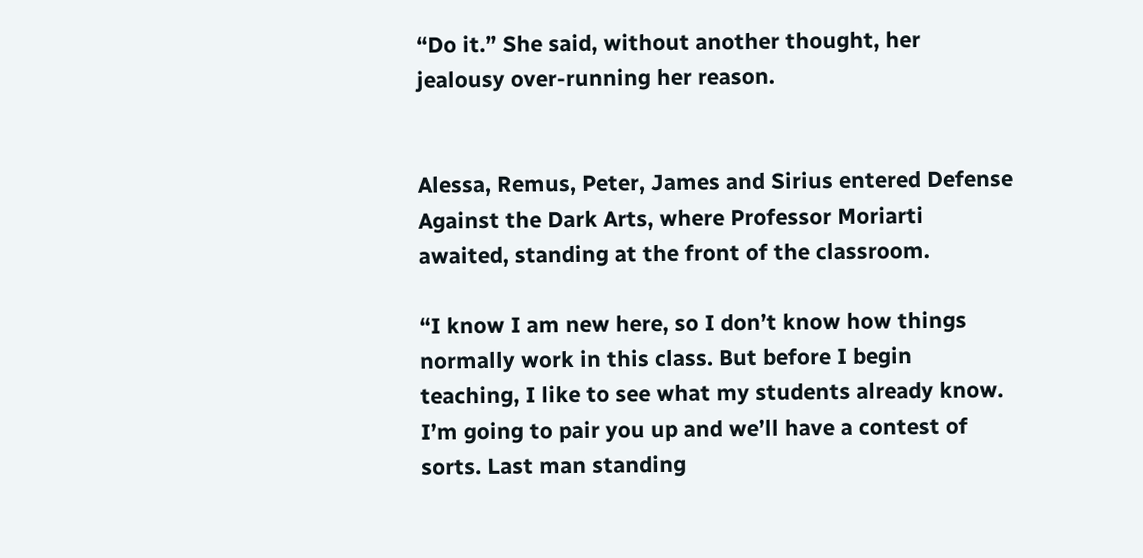“Do it.” She said, without another thought, her jealousy over-running her reason.


Alessa, Remus, Peter, James and Sirius entered Defense Against the Dark Arts, where Professor Moriarti awaited, standing at the front of the classroom.

“I know I am new here, so I don’t know how things normally work in this class. But before I begin teaching, I like to see what my students already know. I’m going to pair you up and we’ll have a contest of sorts. Last man standing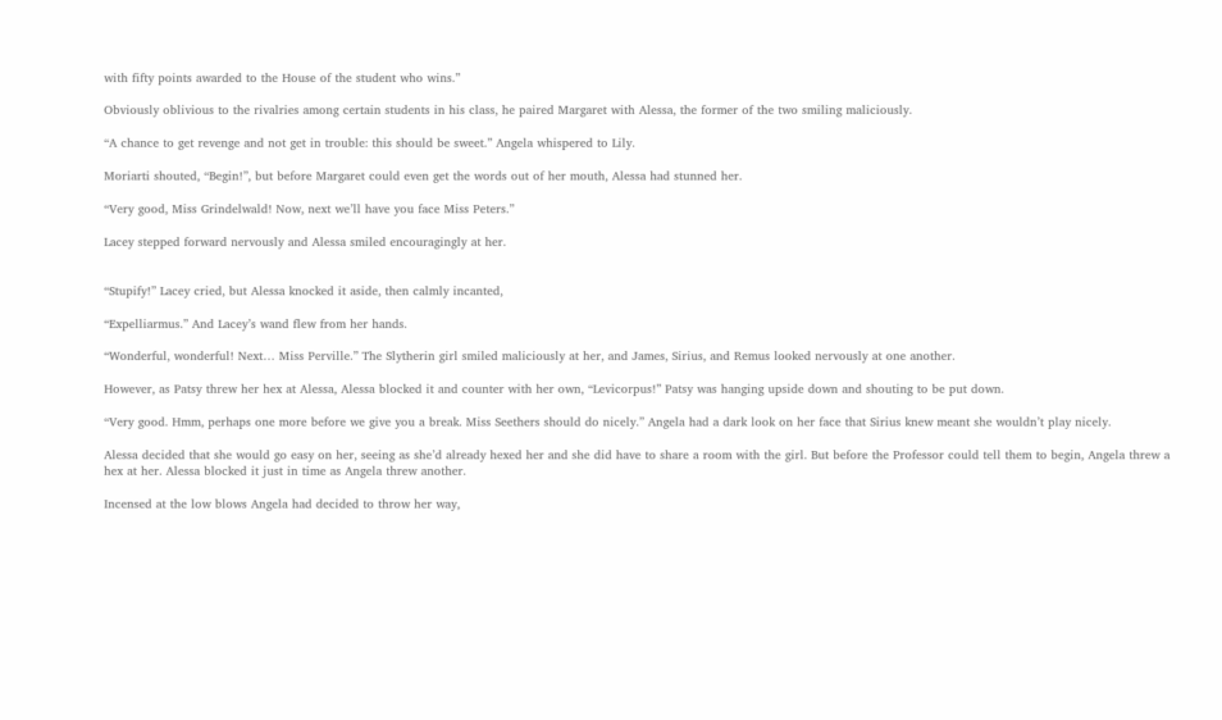with fifty points awarded to the House of the student who wins.”

Obviously oblivious to the rivalries among certain students in his class, he paired Margaret with Alessa, the former of the two smiling maliciously.

“A chance to get revenge and not get in trouble: this should be sweet.” Angela whispered to Lily.

Moriarti shouted, “Begin!”, but before Margaret could even get the words out of her mouth, Alessa had stunned her.

“Very good, Miss Grindelwald! Now, next we’ll have you face Miss Peters.”

Lacey stepped forward nervously and Alessa smiled encouragingly at her.


“Stupify!” Lacey cried, but Alessa knocked it aside, then calmly incanted,

“Expelliarmus.” And Lacey’s wand flew from her hands.

“Wonderful, wonderful! Next… Miss Perville.” The Slytherin girl smiled maliciously at her, and James, Sirius, and Remus looked nervously at one another.

However, as Patsy threw her hex at Alessa, Alessa blocked it and counter with her own, “Levicorpus!” Patsy was hanging upside down and shouting to be put down.

“Very good. Hmm, perhaps one more before we give you a break. Miss Seethers should do nicely.” Angela had a dark look on her face that Sirius knew meant she wouldn’t play nicely.

Alessa decided that she would go easy on her, seeing as she’d already hexed her and she did have to share a room with the girl. But before the Professor could tell them to begin, Angela threw a hex at her. Alessa blocked it just in time as Angela threw another.

Incensed at the low blows Angela had decided to throw her way,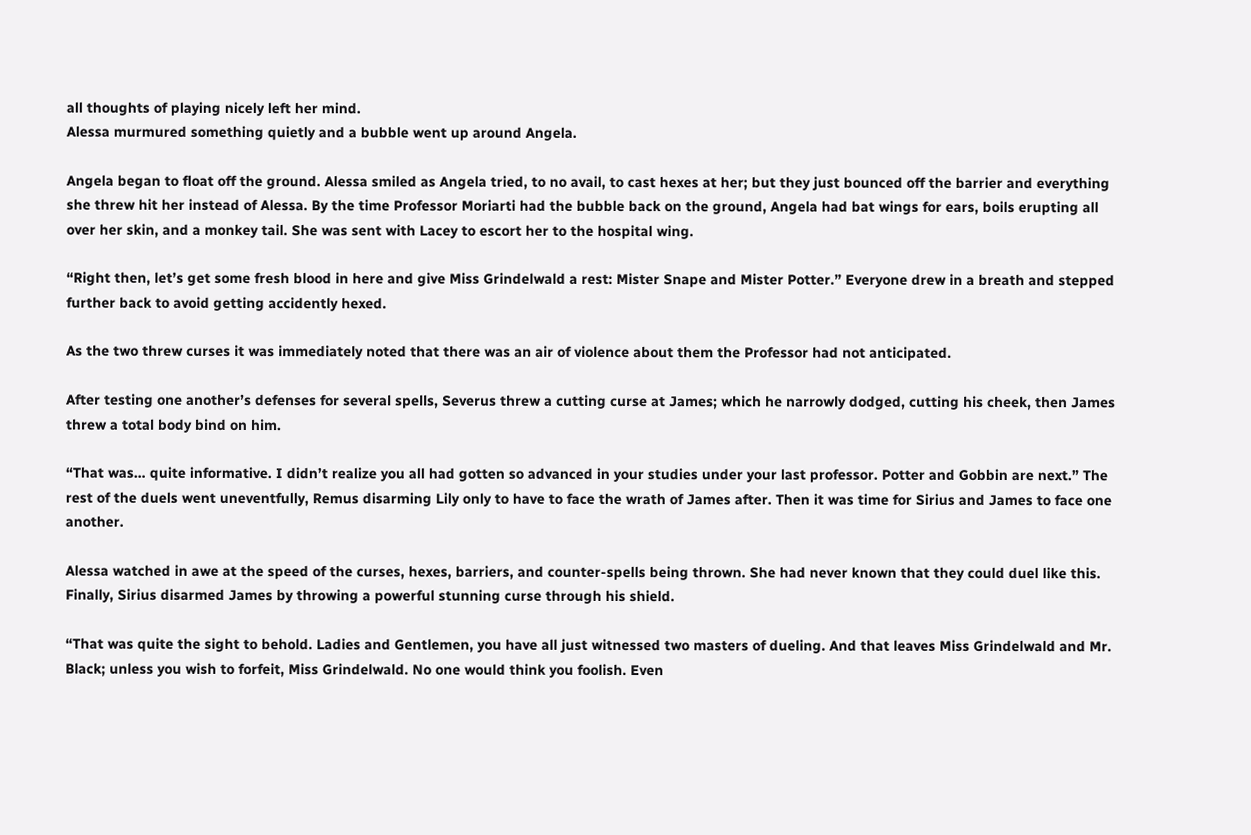all thoughts of playing nicely left her mind.
Alessa murmured something quietly and a bubble went up around Angela.

Angela began to float off the ground. Alessa smiled as Angela tried, to no avail, to cast hexes at her; but they just bounced off the barrier and everything she threw hit her instead of Alessa. By the time Professor Moriarti had the bubble back on the ground, Angela had bat wings for ears, boils erupting all over her skin, and a monkey tail. She was sent with Lacey to escort her to the hospital wing.

“Right then, let’s get some fresh blood in here and give Miss Grindelwald a rest: Mister Snape and Mister Potter.” Everyone drew in a breath and stepped further back to avoid getting accidently hexed.

As the two threw curses it was immediately noted that there was an air of violence about them the Professor had not anticipated.

After testing one another’s defenses for several spells, Severus threw a cutting curse at James; which he narrowly dodged, cutting his cheek, then James threw a total body bind on him.

“That was… quite informative. I didn’t realize you all had gotten so advanced in your studies under your last professor. Potter and Gobbin are next.” The rest of the duels went uneventfully, Remus disarming Lily only to have to face the wrath of James after. Then it was time for Sirius and James to face one another.

Alessa watched in awe at the speed of the curses, hexes, barriers, and counter-spells being thrown. She had never known that they could duel like this. Finally, Sirius disarmed James by throwing a powerful stunning curse through his shield.

“That was quite the sight to behold. Ladies and Gentlemen, you have all just witnessed two masters of dueling. And that leaves Miss Grindelwald and Mr. Black; unless you wish to forfeit, Miss Grindelwald. No one would think you foolish. Even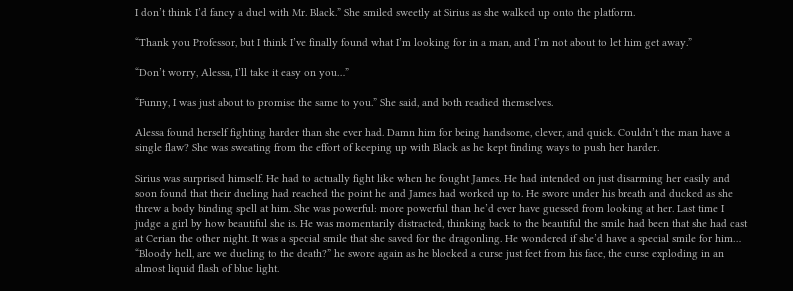I don’t think I’d fancy a duel with Mr. Black.” She smiled sweetly at Sirius as she walked up onto the platform.

“Thank you Professor, but I think I’ve finally found what I’m looking for in a man, and I’m not about to let him get away.”

“Don’t worry, Alessa, I’ll take it easy on you…”

“Funny, I was just about to promise the same to you.” She said, and both readied themselves.

Alessa found herself fighting harder than she ever had. Damn him for being handsome, clever, and quick. Couldn’t the man have a single flaw? She was sweating from the effort of keeping up with Black as he kept finding ways to push her harder.

Sirius was surprised himself. He had to actually fight like when he fought James. He had intended on just disarming her easily and soon found that their dueling had reached the point he and James had worked up to. He swore under his breath and ducked as she threw a body binding spell at him. She was powerful: more powerful than he’d ever have guessed from looking at her. Last time I judge a girl by how beautiful she is. He was momentarily distracted, thinking back to the beautiful the smile had been that she had cast at Cerian the other night. It was a special smile that she saved for the dragonling. He wondered if she’d have a special smile for him… “Bloody hell, are we dueling to the death?” he swore again as he blocked a curse just feet from his face, the curse exploding in an almost liquid flash of blue light.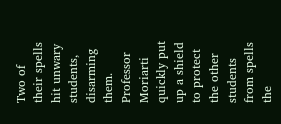Two of their spells hit unwary students, disarming them. Professor Moriarti quickly put up a shield to protect the other students from spells the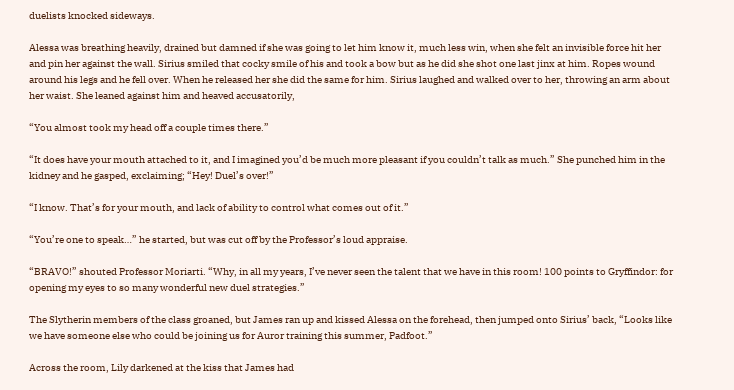duelists knocked sideways.

Alessa was breathing heavily, drained but damned if she was going to let him know it, much less win, when she felt an invisible force hit her and pin her against the wall. Sirius smiled that cocky smile of his and took a bow but as he did she shot one last jinx at him. Ropes wound around his legs and he fell over. When he released her she did the same for him. Sirius laughed and walked over to her, throwing an arm about her waist. She leaned against him and heaved accusatorily,

“You almost took my head off a couple times there.”

“It does have your mouth attached to it, and I imagined you’d be much more pleasant if you couldn’t talk as much.” She punched him in the kidney and he gasped, exclaiming; “Hey! Duel’s over!”

“I know. That’s for your mouth, and lack of ability to control what comes out of it.”

“You’re one to speak…” he started, but was cut off by the Professor’s loud appraise.

“BRAVO!” shouted Professor Moriarti. “Why, in all my years, I’ve never seen the talent that we have in this room! 100 points to Gryffindor: for opening my eyes to so many wonderful new duel strategies.”

The Slytherin members of the class groaned, but James ran up and kissed Alessa on the forehead, then jumped onto Sirius’ back, “Looks like we have someone else who could be joining us for Auror training this summer, Padfoot.”

Across the room, Lily darkened at the kiss that James had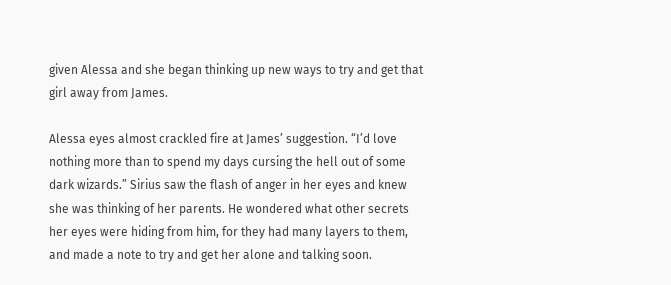given Alessa and she began thinking up new ways to try and get that girl away from James.

Alessa eyes almost crackled fire at James’ suggestion. “I’d love nothing more than to spend my days cursing the hell out of some dark wizards.” Sirius saw the flash of anger in her eyes and knew she was thinking of her parents. He wondered what other secrets her eyes were hiding from him, for they had many layers to them, and made a note to try and get her alone and talking soon.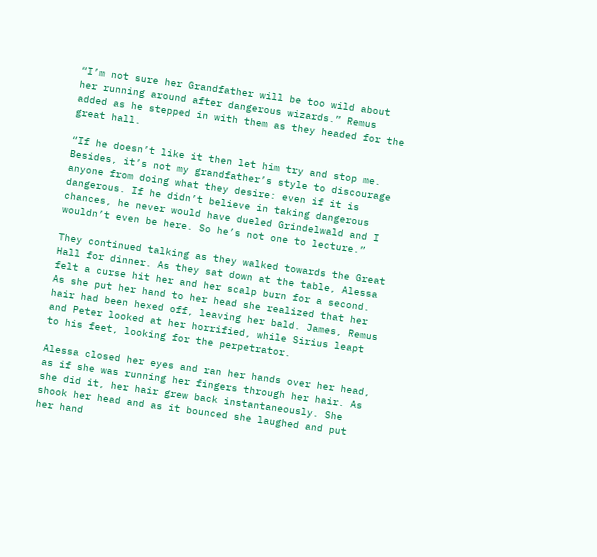“I’m not sure her Grandfather will be too wild about her running around after dangerous wizards.” Remus added as he stepped in with them as they headed for the great hall.

“If he doesn’t like it then let him try and stop me. Besides, it’s not my grandfather’s style to discourage anyone from doing what they desire: even if it is dangerous. If he didn’t believe in taking dangerous chances, he never would have dueled Grindelwald and I wouldn’t even be here. So he’s not one to lecture.”

They continued talking as they walked towards the Great Hall for dinner. As they sat down at the table, Alessa felt a curse hit her and her scalp burn for a second. As she put her hand to her head she realized that her hair had been hexed off, leaving her bald. James, Remus and Peter looked at her horrified, while Sirius leapt to his feet, looking for the perpetrator.

Alessa closed her eyes and ran her hands over her head, as if she was running her fingers through her hair. As she did it, her hair grew back instantaneously. She shook her head and as it bounced she laughed and put her hand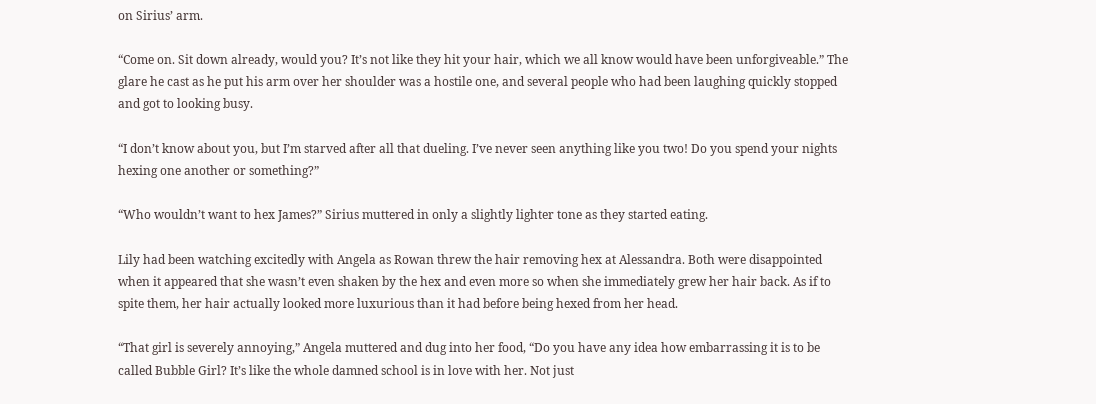on Sirius’ arm.

“Come on. Sit down already, would you? It’s not like they hit your hair, which we all know would have been unforgiveable.” The glare he cast as he put his arm over her shoulder was a hostile one, and several people who had been laughing quickly stopped and got to looking busy.

“I don’t know about you, but I’m starved after all that dueling. I’ve never seen anything like you two! Do you spend your nights hexing one another or something?”

“Who wouldn’t want to hex James?” Sirius muttered in only a slightly lighter tone as they started eating.

Lily had been watching excitedly with Angela as Rowan threw the hair removing hex at Alessandra. Both were disappointed when it appeared that she wasn’t even shaken by the hex and even more so when she immediately grew her hair back. As if to spite them, her hair actually looked more luxurious than it had before being hexed from her head.

“That girl is severely annoying,” Angela muttered and dug into her food, “Do you have any idea how embarrassing it is to be called Bubble Girl? It’s like the whole damned school is in love with her. Not just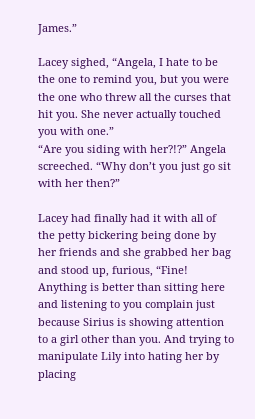James.”

Lacey sighed, “Angela, I hate to be the one to remind you, but you were the one who threw all the curses that hit you. She never actually touched you with one.”
“Are you siding with her?!?” Angela screeched. “Why don’t you just go sit with her then?”

Lacey had finally had it with all of the petty bickering being done by her friends and she grabbed her bag and stood up, furious, “Fine! Anything is better than sitting here and listening to you complain just because Sirius is showing attention to a girl other than you. And trying to manipulate Lily into hating her by placing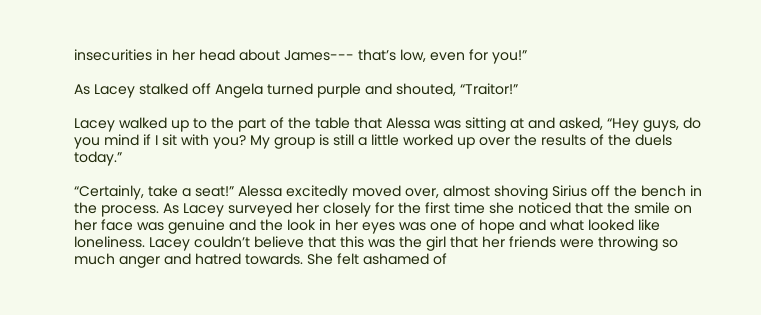insecurities in her head about James--- that’s low, even for you!”

As Lacey stalked off Angela turned purple and shouted, “Traitor!”

Lacey walked up to the part of the table that Alessa was sitting at and asked, “Hey guys, do you mind if I sit with you? My group is still a little worked up over the results of the duels today.”

“Certainly, take a seat!” Alessa excitedly moved over, almost shoving Sirius off the bench in the process. As Lacey surveyed her closely for the first time she noticed that the smile on her face was genuine and the look in her eyes was one of hope and what looked like loneliness. Lacey couldn’t believe that this was the girl that her friends were throwing so much anger and hatred towards. She felt ashamed of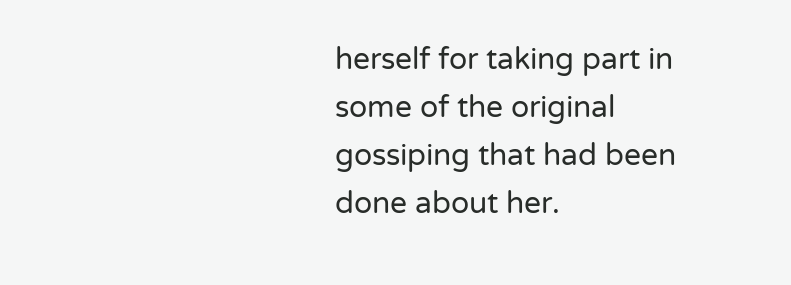herself for taking part in some of the original gossiping that had been done about her.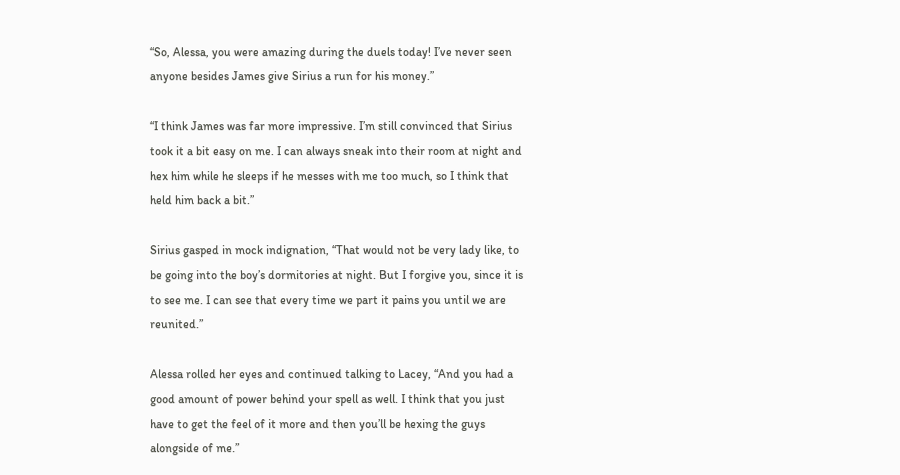“So, Alessa, you were amazing during the duels today! I’ve never seen anyone besides James give Sirius a run for his money.”

“I think James was far more impressive. I’m still convinced that Sirius took it a bit easy on me. I can always sneak into their room at night and hex him while he sleeps if he messes with me too much, so I think that held him back a bit.”

Sirius gasped in mock indignation, “That would not be very lady like, to be going into the boy’s dormitories at night. But I forgive you, since it is to see me. I can see that every time we part it pains you until we are reunited.”

Alessa rolled her eyes and continued talking to Lacey, “And you had a good amount of power behind your spell as well. I think that you just have to get the feel of it more and then you’ll be hexing the guys alongside of me.”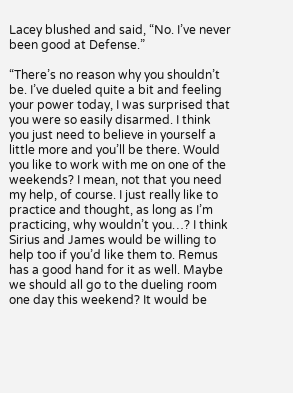Lacey blushed and said, “No. I’ve never been good at Defense.”

“There’s no reason why you shouldn’t be. I’ve dueled quite a bit and feeling your power today, I was surprised that you were so easily disarmed. I think you just need to believe in yourself a little more and you’ll be there. Would you like to work with me on one of the weekends? I mean, not that you need my help, of course. I just really like to practice and thought, as long as I’m practicing, why wouldn’t you…? I think Sirius and James would be willing to help too if you’d like them to. Remus has a good hand for it as well. Maybe we should all go to the dueling room one day this weekend? It would be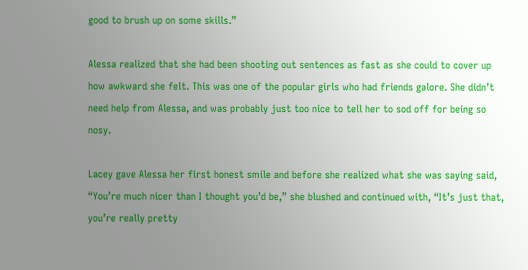good to brush up on some skills.”

Alessa realized that she had been shooting out sentences as fast as she could to cover up how awkward she felt. This was one of the popular girls who had friends galore. She didn’t need help from Alessa, and was probably just too nice to tell her to sod off for being so nosy.

Lacey gave Alessa her first honest smile and before she realized what she was saying said, “You’re much nicer than I thought you’d be,” she blushed and continued with, “It’s just that, you’re really pretty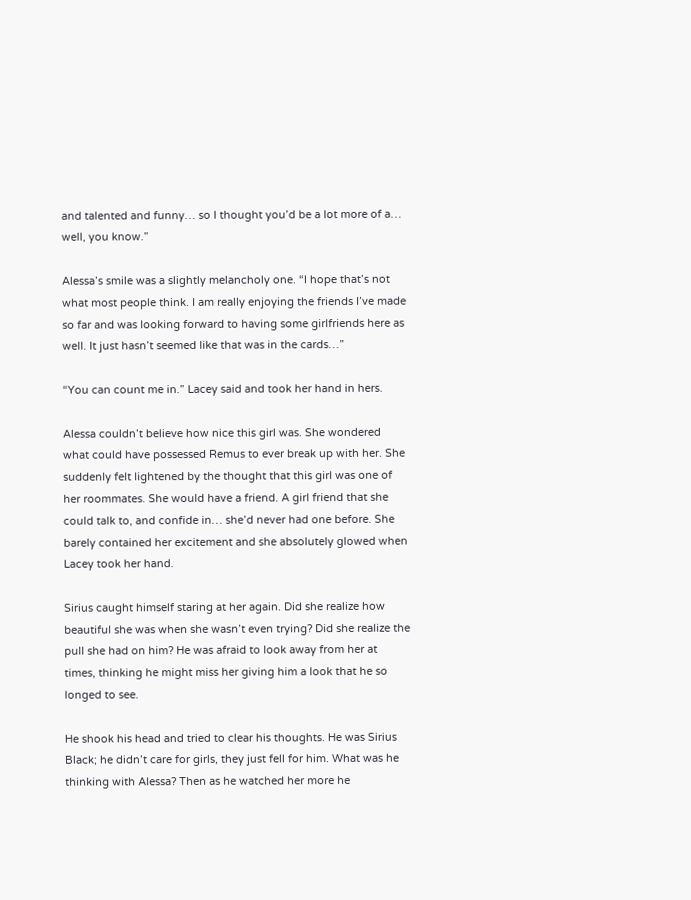and talented and funny… so I thought you’d be a lot more of a… well, you know.”

Alessa’s smile was a slightly melancholy one. “I hope that’s not what most people think. I am really enjoying the friends I’ve made so far and was looking forward to having some girlfriends here as well. It just hasn’t seemed like that was in the cards…”

“You can count me in.” Lacey said and took her hand in hers.

Alessa couldn’t believe how nice this girl was. She wondered what could have possessed Remus to ever break up with her. She suddenly felt lightened by the thought that this girl was one of her roommates. She would have a friend. A girl friend that she could talk to, and confide in… she’d never had one before. She barely contained her excitement and she absolutely glowed when Lacey took her hand.

Sirius caught himself staring at her again. Did she realize how beautiful she was when she wasn’t even trying? Did she realize the pull she had on him? He was afraid to look away from her at times, thinking he might miss her giving him a look that he so longed to see.

He shook his head and tried to clear his thoughts. He was Sirius Black; he didn’t care for girls, they just fell for him. What was he thinking with Alessa? Then as he watched her more he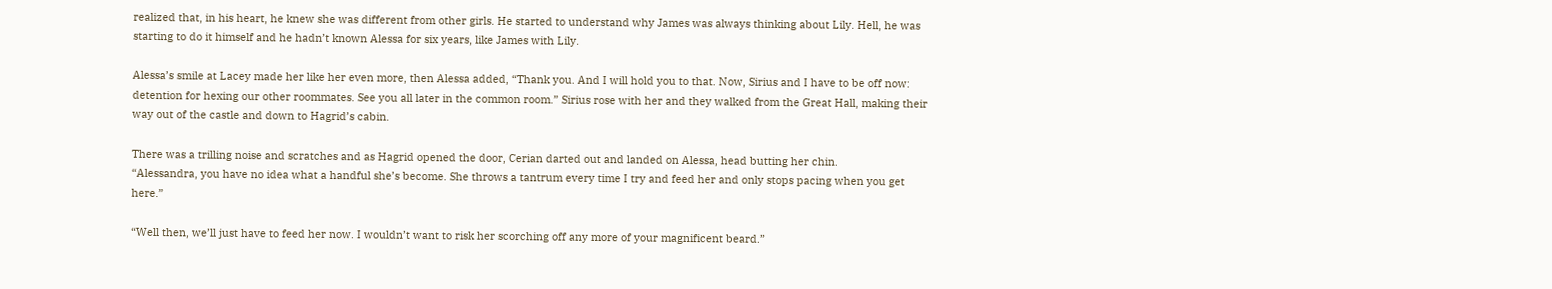realized that, in his heart, he knew she was different from other girls. He started to understand why James was always thinking about Lily. Hell, he was starting to do it himself and he hadn’t known Alessa for six years, like James with Lily.

Alessa’s smile at Lacey made her like her even more, then Alessa added, “Thank you. And I will hold you to that. Now, Sirius and I have to be off now: detention for hexing our other roommates. See you all later in the common room.” Sirius rose with her and they walked from the Great Hall, making their way out of the castle and down to Hagrid’s cabin.

There was a trilling noise and scratches and as Hagrid opened the door, Cerian darted out and landed on Alessa, head butting her chin.
“Alessandra, you have no idea what a handful she’s become. She throws a tantrum every time I try and feed her and only stops pacing when you get here.”

“Well then, we’ll just have to feed her now. I wouldn’t want to risk her scorching off any more of your magnificent beard.”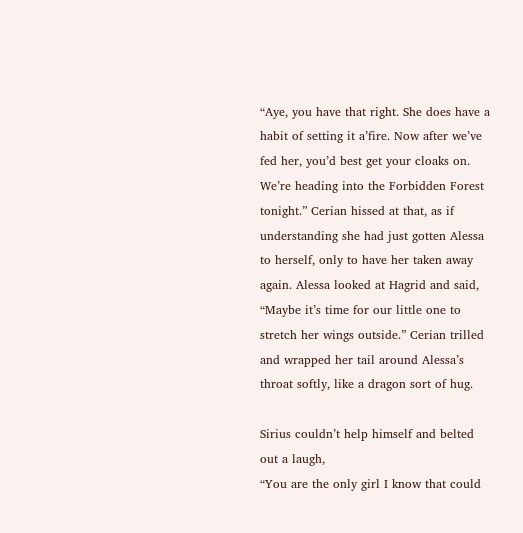“Aye, you have that right. She does have a habit of setting it a’fire. Now after we’ve fed her, you’d best get your cloaks on. We’re heading into the Forbidden Forest tonight.” Cerian hissed at that, as if understanding she had just gotten Alessa to herself, only to have her taken away again. Alessa looked at Hagrid and said,
“Maybe it’s time for our little one to stretch her wings outside.” Cerian trilled and wrapped her tail around Alessa’s throat softly, like a dragon sort of hug.

Sirius couldn’t help himself and belted out a laugh,
“You are the only girl I know that could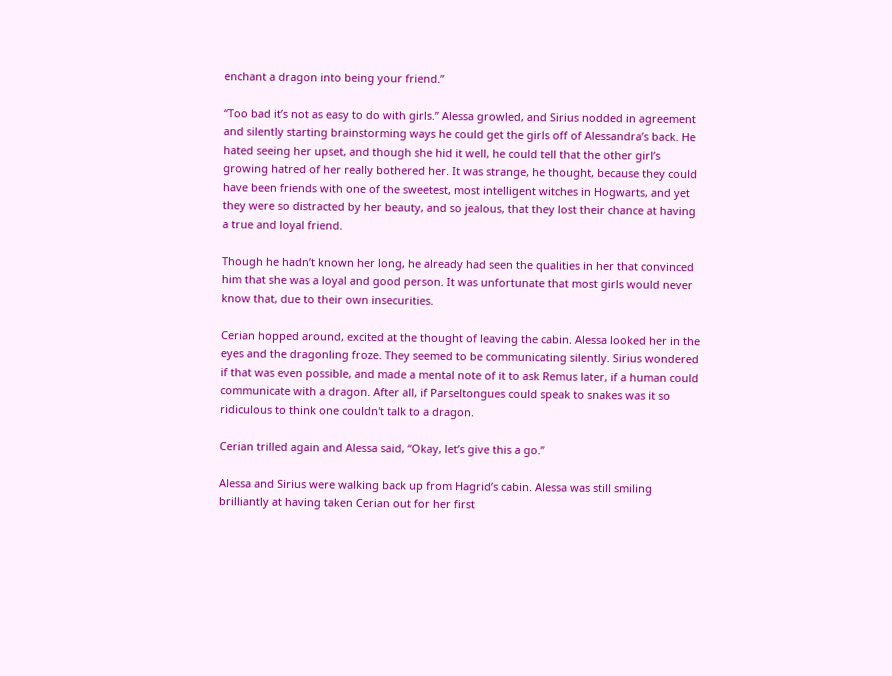enchant a dragon into being your friend.”

“Too bad it’s not as easy to do with girls.” Alessa growled, and Sirius nodded in agreement and silently starting brainstorming ways he could get the girls off of Alessandra’s back. He hated seeing her upset, and though she hid it well, he could tell that the other girl’s growing hatred of her really bothered her. It was strange, he thought, because they could have been friends with one of the sweetest, most intelligent witches in Hogwarts, and yet they were so distracted by her beauty, and so jealous, that they lost their chance at having a true and loyal friend.

Though he hadn’t known her long, he already had seen the qualities in her that convinced him that she was a loyal and good person. It was unfortunate that most girls would never know that, due to their own insecurities.

Cerian hopped around, excited at the thought of leaving the cabin. Alessa looked her in the eyes and the dragonling froze. They seemed to be communicating silently. Sirius wondered if that was even possible, and made a mental note of it to ask Remus later, if a human could communicate with a dragon. After all, if Parseltongues could speak to snakes was it so ridiculous to think one couldn't talk to a dragon.

Cerian trilled again and Alessa said, “Okay, let’s give this a go.”

Alessa and Sirius were walking back up from Hagrid’s cabin. Alessa was still smiling brilliantly at having taken Cerian out for her first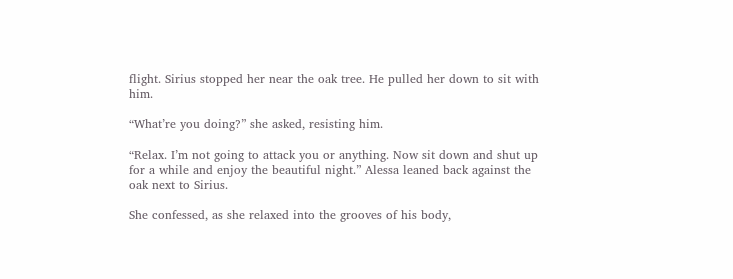flight. Sirius stopped her near the oak tree. He pulled her down to sit with him.

“What’re you doing?” she asked, resisting him.

“Relax. I’m not going to attack you or anything. Now sit down and shut up for a while and enjoy the beautiful night.” Alessa leaned back against the oak next to Sirius.

She confessed, as she relaxed into the grooves of his body,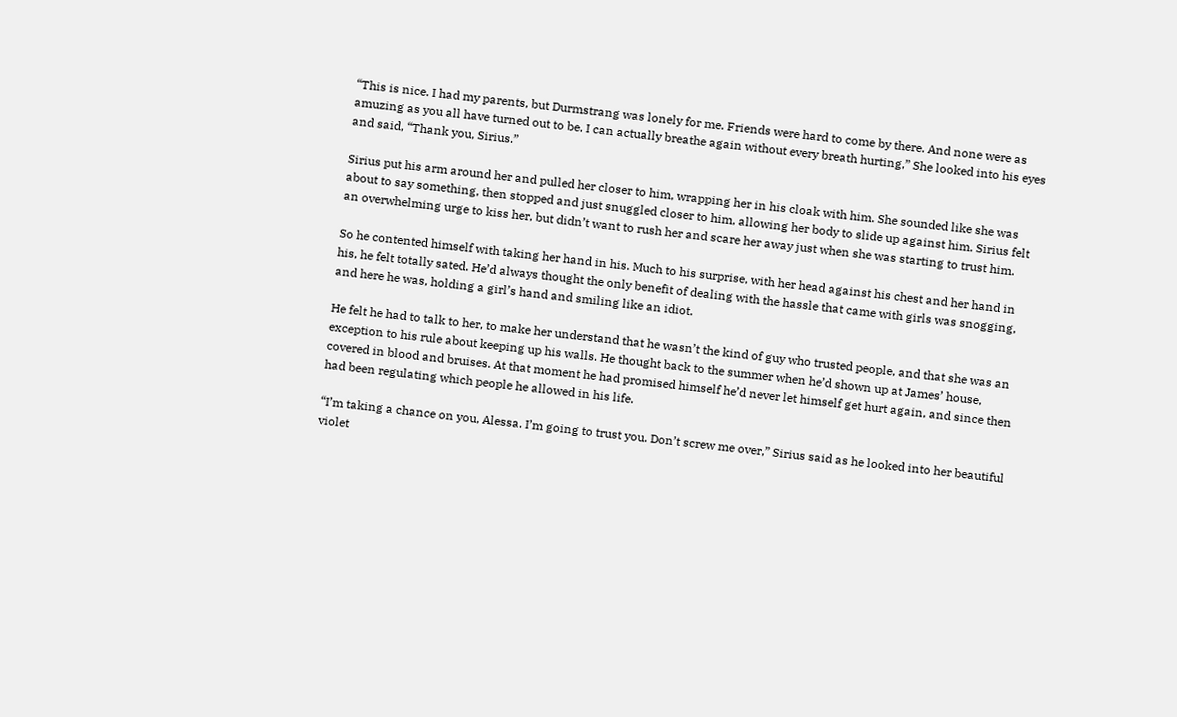“This is nice. I had my parents, but Durmstrang was lonely for me. Friends were hard to come by there. And none were as amuzing as you all have turned out to be. I can actually breathe again without every breath hurting,” She looked into his eyes and said, “Thank you, Sirius.”

Sirius put his arm around her and pulled her closer to him, wrapping her in his cloak with him. She sounded like she was about to say something, then stopped and just snuggled closer to him, allowing her body to slide up against him. Sirius felt an overwhelming urge to kiss her, but didn’t want to rush her and scare her away just when she was starting to trust him.

So he contented himself with taking her hand in his. Much to his surprise, with her head against his chest and her hand in his, he felt totally sated. He’d always thought the only benefit of dealing with the hassle that came with girls was snogging, and here he was, holding a girl’s hand and smiling like an idiot.

He felt he had to talk to her, to make her understand that he wasn’t the kind of guy who trusted people, and that she was an exception to his rule about keeping up his walls. He thought back to the summer when he’d shown up at James’ house, covered in blood and bruises. At that moment he had promised himself he’d never let himself get hurt again, and since then had been regulating which people he allowed in his life.

“I’m taking a chance on you, Alessa. I’m going to trust you. Don’t screw me over,” Sirius said as he looked into her beautiful violet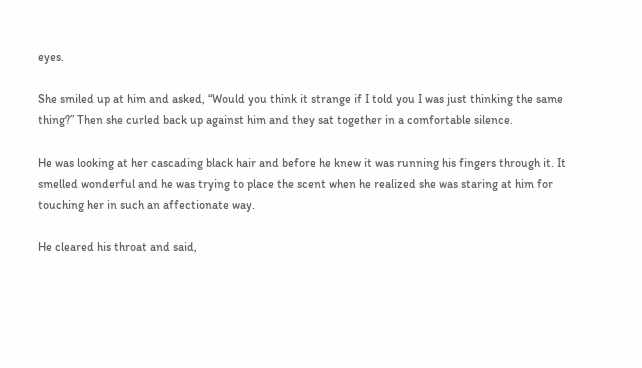eyes.

She smiled up at him and asked, “Would you think it strange if I told you I was just thinking the same thing?” Then she curled back up against him and they sat together in a comfortable silence.

He was looking at her cascading black hair and before he knew it was running his fingers through it. It smelled wonderful and he was trying to place the scent when he realized she was staring at him for touching her in such an affectionate way.

He cleared his throat and said,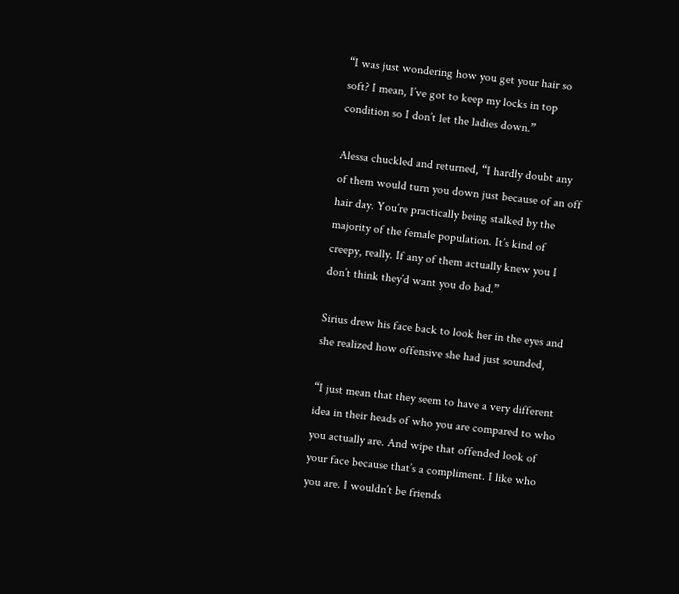“I was just wondering how you get your hair so soft? I mean, I’ve got to keep my locks in top condition so I don’t let the ladies down.”

Alessa chuckled and returned, “I hardly doubt any of them would turn you down just because of an off hair day. You’re practically being stalked by the majority of the female population. It’s kind of creepy, really. If any of them actually knew you I don’t think they’d want you do bad.”

Sirius drew his face back to look her in the eyes and she realized how offensive she had just sounded,

“I just mean that they seem to have a very different idea in their heads of who you are compared to who you actually are. And wipe that offended look of your face because that’s a compliment. I like who you are. I wouldn’t be friends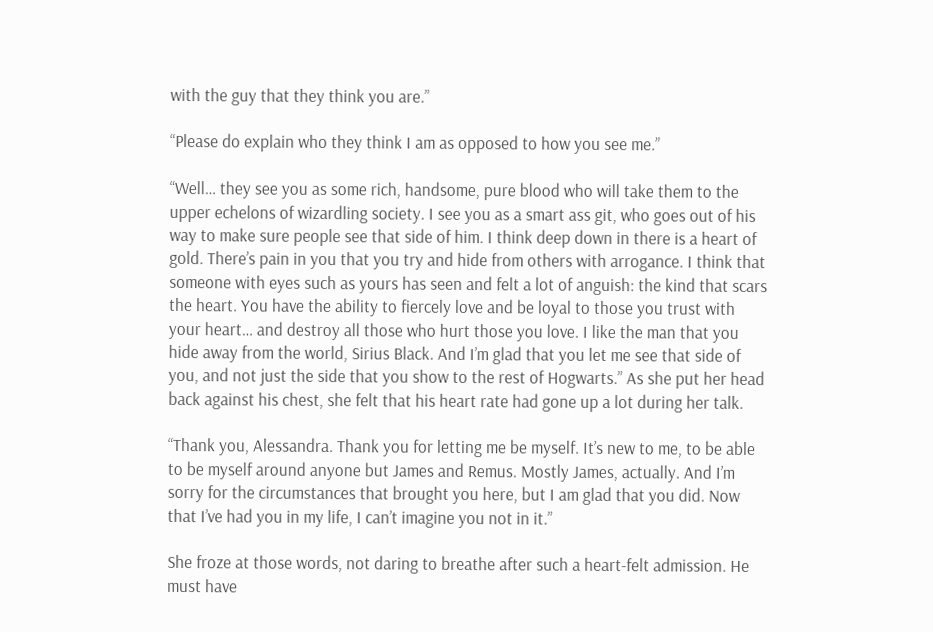with the guy that they think you are.”

“Please do explain who they think I am as opposed to how you see me.”

“Well… they see you as some rich, handsome, pure blood who will take them to the upper echelons of wizardling society. I see you as a smart ass git, who goes out of his way to make sure people see that side of him. I think deep down in there is a heart of gold. There’s pain in you that you try and hide from others with arrogance. I think that someone with eyes such as yours has seen and felt a lot of anguish: the kind that scars the heart. You have the ability to fiercely love and be loyal to those you trust with your heart… and destroy all those who hurt those you love. I like the man that you hide away from the world, Sirius Black. And I’m glad that you let me see that side of you, and not just the side that you show to the rest of Hogwarts.” As she put her head back against his chest, she felt that his heart rate had gone up a lot during her talk.

“Thank you, Alessandra. Thank you for letting me be myself. It’s new to me, to be able to be myself around anyone but James and Remus. Mostly James, actually. And I’m sorry for the circumstances that brought you here, but I am glad that you did. Now that I’ve had you in my life, I can’t imagine you not in it.”

She froze at those words, not daring to breathe after such a heart-felt admission. He must have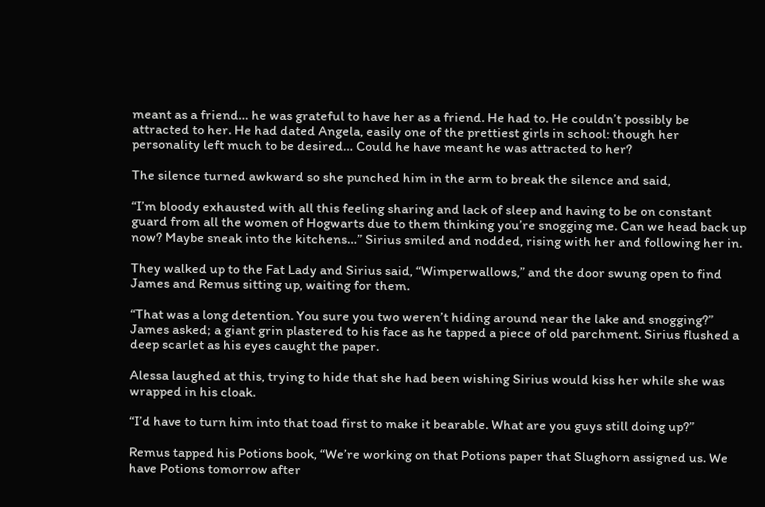meant as a friend… he was grateful to have her as a friend. He had to. He couldn’t possibly be attracted to her. He had dated Angela, easily one of the prettiest girls in school: though her personality left much to be desired… Could he have meant he was attracted to her?

The silence turned awkward so she punched him in the arm to break the silence and said,

“I’m bloody exhausted with all this feeling sharing and lack of sleep and having to be on constant guard from all the women of Hogwarts due to them thinking you’re snogging me. Can we head back up now? Maybe sneak into the kitchens…” Sirius smiled and nodded, rising with her and following her in.

They walked up to the Fat Lady and Sirius said, “Wimperwallows,” and the door swung open to find James and Remus sitting up, waiting for them.

“That was a long detention. You sure you two weren’t hiding around near the lake and snogging?” James asked; a giant grin plastered to his face as he tapped a piece of old parchment. Sirius flushed a deep scarlet as his eyes caught the paper.

Alessa laughed at this, trying to hide that she had been wishing Sirius would kiss her while she was wrapped in his cloak.

“I’d have to turn him into that toad first to make it bearable. What are you guys still doing up?”

Remus tapped his Potions book, “We’re working on that Potions paper that Slughorn assigned us. We have Potions tomorrow after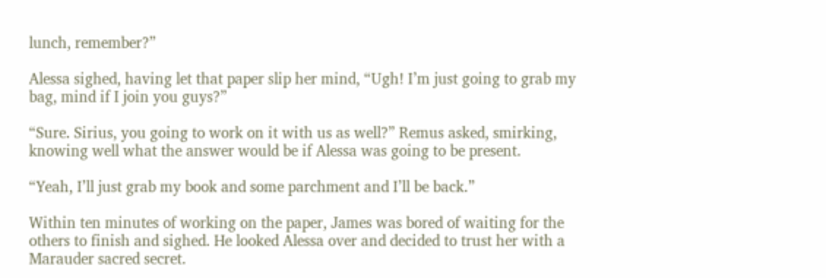lunch, remember?”

Alessa sighed, having let that paper slip her mind, “Ugh! I’m just going to grab my bag, mind if I join you guys?”

“Sure. Sirius, you going to work on it with us as well?” Remus asked, smirking, knowing well what the answer would be if Alessa was going to be present.

“Yeah, I’ll just grab my book and some parchment and I’ll be back.”

Within ten minutes of working on the paper, James was bored of waiting for the others to finish and sighed. He looked Alessa over and decided to trust her with a Marauder sacred secret.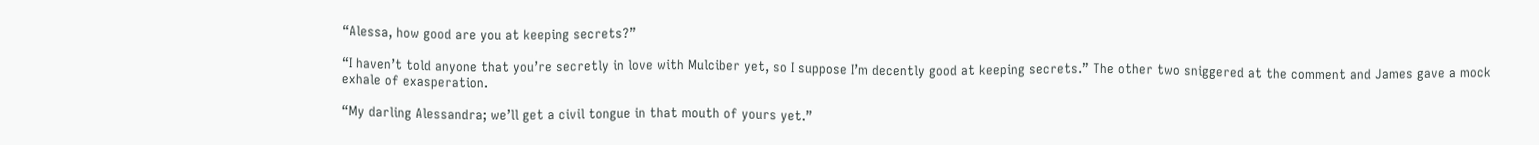“Alessa, how good are you at keeping secrets?”

“I haven’t told anyone that you’re secretly in love with Mulciber yet, so I suppose I’m decently good at keeping secrets.” The other two sniggered at the comment and James gave a mock exhale of exasperation.

“My darling Alessandra; we’ll get a civil tongue in that mouth of yours yet.”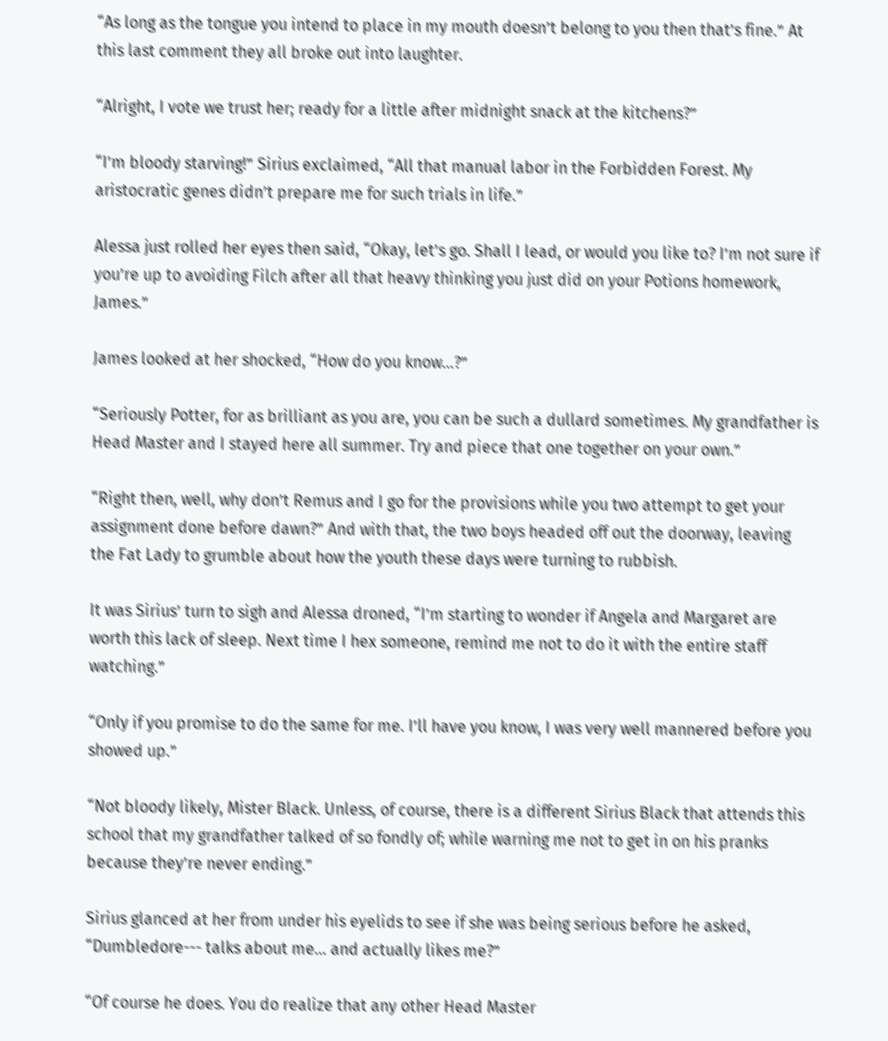“As long as the tongue you intend to place in my mouth doesn’t belong to you then that’s fine.” At this last comment they all broke out into laughter.

“Alright, I vote we trust her; ready for a little after midnight snack at the kitchens?”

“I’m bloody starving!” Sirius exclaimed, “All that manual labor in the Forbidden Forest. My aristocratic genes didn’t prepare me for such trials in life.”

Alessa just rolled her eyes then said, “Okay, let’s go. Shall I lead, or would you like to? I’m not sure if you’re up to avoiding Filch after all that heavy thinking you just did on your Potions homework, James.”

James looked at her shocked, “How do you know…?”

“Seriously Potter, for as brilliant as you are, you can be such a dullard sometimes. My grandfather is Head Master and I stayed here all summer. Try and piece that one together on your own.”

“Right then, well, why don’t Remus and I go for the provisions while you two attempt to get your assignment done before dawn?” And with that, the two boys headed off out the doorway, leaving the Fat Lady to grumble about how the youth these days were turning to rubbish.

It was Sirius’ turn to sigh and Alessa droned, “I’m starting to wonder if Angela and Margaret are worth this lack of sleep. Next time I hex someone, remind me not to do it with the entire staff watching.”

“Only if you promise to do the same for me. I’ll have you know, I was very well mannered before you showed up.”

“Not bloody likely, Mister Black. Unless, of course, there is a different Sirius Black that attends this school that my grandfather talked of so fondly of; while warning me not to get in on his pranks because they’re never ending.”

Sirius glanced at her from under his eyelids to see if she was being serious before he asked, “Dumbledore--- talks about me… and actually likes me?”

“Of course he does. You do realize that any other Head Master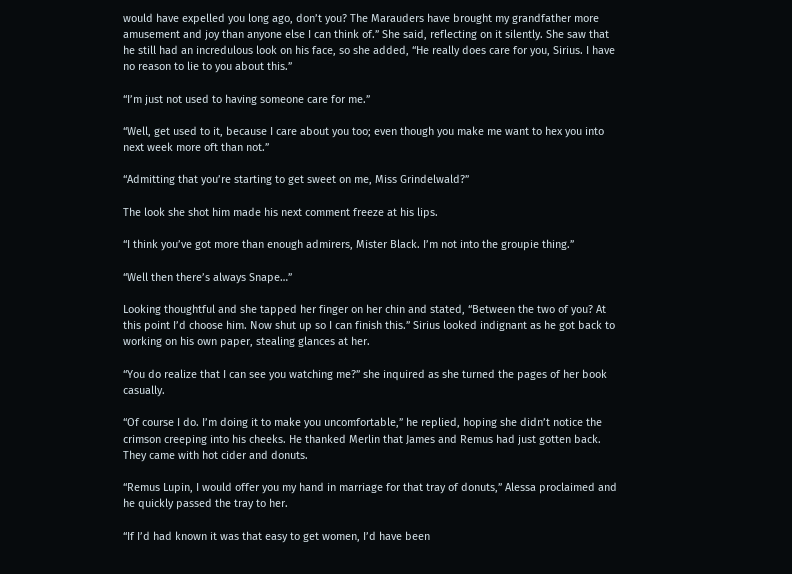would have expelled you long ago, don’t you? The Marauders have brought my grandfather more amusement and joy than anyone else I can think of.” She said, reflecting on it silently. She saw that he still had an incredulous look on his face, so she added, “He really does care for you, Sirius. I have no reason to lie to you about this.”

“I’m just not used to having someone care for me.”

“Well, get used to it, because I care about you too; even though you make me want to hex you into next week more oft than not.”

“Admitting that you’re starting to get sweet on me, Miss Grindelwald?”

The look she shot him made his next comment freeze at his lips.

“I think you’ve got more than enough admirers, Mister Black. I’m not into the groupie thing.”

“Well then there’s always Snape…”

Looking thoughtful and she tapped her finger on her chin and stated, “Between the two of you? At this point I’d choose him. Now shut up so I can finish this.” Sirius looked indignant as he got back to working on his own paper, stealing glances at her.

“You do realize that I can see you watching me?” she inquired as she turned the pages of her book casually.

“Of course I do. I’m doing it to make you uncomfortable,” he replied, hoping she didn’t notice the crimson creeping into his cheeks. He thanked Merlin that James and Remus had just gotten back. They came with hot cider and donuts.

“Remus Lupin, I would offer you my hand in marriage for that tray of donuts,” Alessa proclaimed and he quickly passed the tray to her.

“If I’d had known it was that easy to get women, I’d have been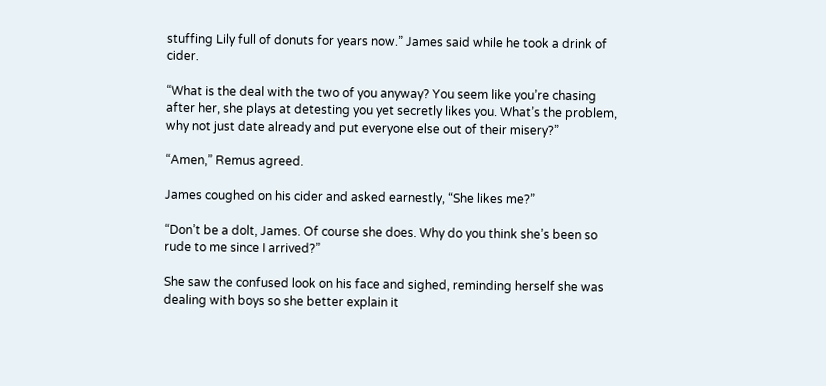stuffing Lily full of donuts for years now.” James said while he took a drink of cider.

“What is the deal with the two of you anyway? You seem like you’re chasing after her, she plays at detesting you yet secretly likes you. What’s the problem, why not just date already and put everyone else out of their misery?”

“Amen,” Remus agreed.

James coughed on his cider and asked earnestly, “She likes me?”

“Don’t be a dolt, James. Of course she does. Why do you think she’s been so rude to me since I arrived?”

She saw the confused look on his face and sighed, reminding herself she was dealing with boys so she better explain it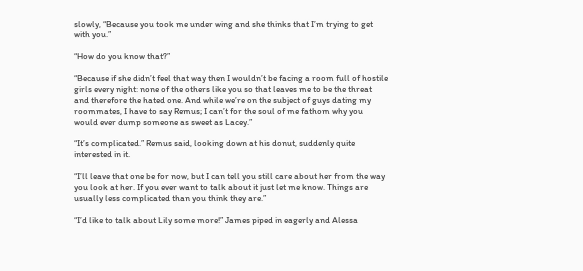slowly, “Because you took me under wing and she thinks that I’m trying to get with you.”

“How do you know that?”

“Because if she didn’t feel that way then I wouldn’t be facing a room full of hostile girls every night: none of the others like you so that leaves me to be the threat and therefore the hated one. And while we’re on the subject of guys dating my roommates, I have to say Remus; I can’t for the soul of me fathom why you would ever dump someone as sweet as Lacey.”

“It’s complicated.” Remus said, looking down at his donut, suddenly quite interested in it.

“I’ll leave that one be for now, but I can tell you still care about her from the way you look at her. If you ever want to talk about it just let me know. Things are usually less complicated than you think they are.”

“I’d like to talk about Lily some more!” James piped in eagerly and Alessa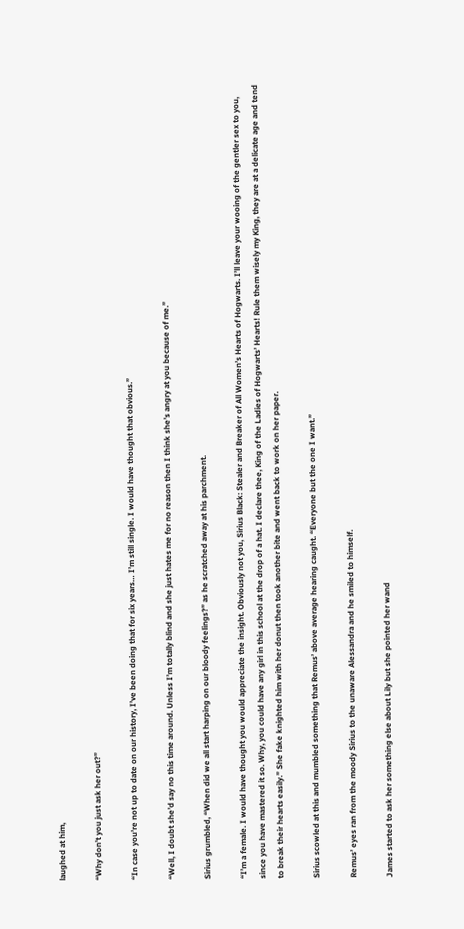laughed at him,

“Why don’t you just ask her out?”

“In case you’re not up to date on our history, I’ve been doing that for six years… I’m still single. I would have thought that obvious.”

“Well, I doubt she’d say no this time around. Unless I’m totally blind and she just hates me for no reason then I think she’s angry at you because of me.”

Sirius grumbled, “When did we all start harping on our bloody feelings?” as he scratched away at his parchment.

“I’m a female. I would have thought you would appreciate the insight. Obviously not you, Sirius Black: Stealer and Breaker of All Women’s Hearts of Hogwarts. I’ll leave your wooing of the gentler sex to you, since you have mastered it so. Why, you could have any girl in this school at the drop of a hat. I declare thee, King of the Ladies of Hogwarts’ Hearts! Rule them wisely my King, they are at a delicate age and tend to break their hearts easily.” She fake knighted him with her donut then took another bite and went back to work on her paper.

Sirius scowled at this and mumbled something that Remus’ above average hearing caught. “Everyone but the one I want.”

Remus’ eyes ran from the moody Sirius to the unaware Alessandra and he smiled to himself.

James started to ask her something else about Lily but she pointed her wand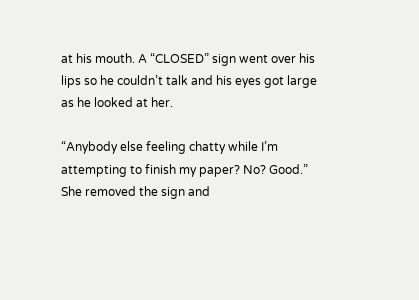at his mouth. A “CLOSED” sign went over his lips so he couldn’t talk and his eyes got large as he looked at her.

“Anybody else feeling chatty while I’m attempting to finish my paper? No? Good.” She removed the sign and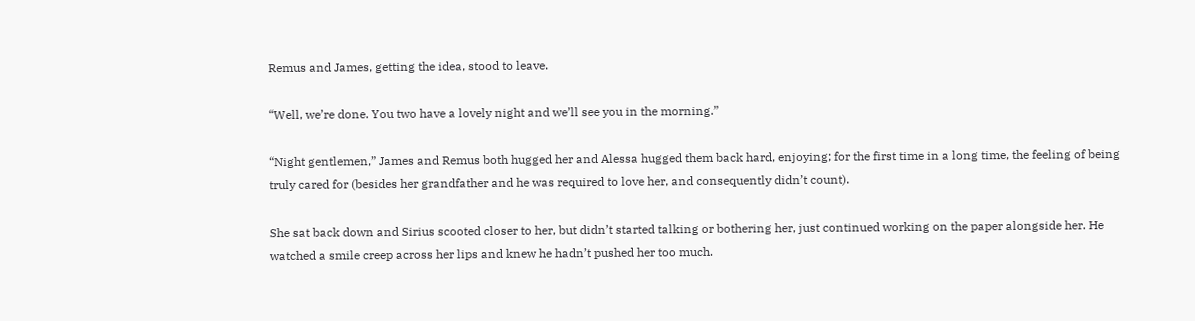Remus and James, getting the idea, stood to leave.

“Well, we’re done. You two have a lovely night and we’ll see you in the morning.”

“Night gentlemen,” James and Remus both hugged her and Alessa hugged them back hard, enjoying; for the first time in a long time, the feeling of being truly cared for (besides her grandfather and he was required to love her, and consequently didn’t count).

She sat back down and Sirius scooted closer to her, but didn’t started talking or bothering her, just continued working on the paper alongside her. He watched a smile creep across her lips and knew he hadn’t pushed her too much.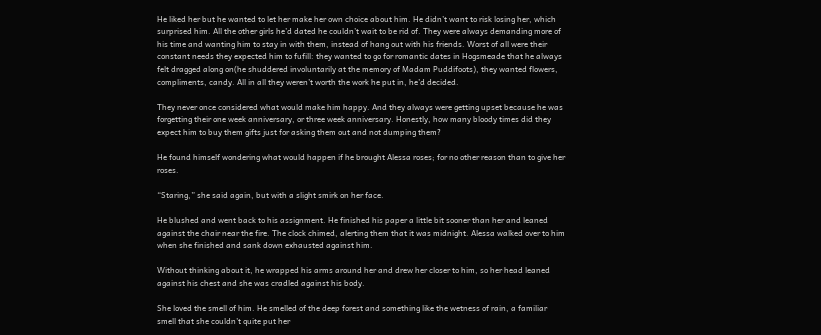He liked her but he wanted to let her make her own choice about him. He didn’t want to risk losing her, which surprised him. All the other girls he’d dated he couldn’t wait to be rid of. They were always demanding more of his time and wanting him to stay in with them, instead of hang out with his friends. Worst of all were their constant needs they expected him to fufill: they wanted to go for romantic dates in Hogsmeade that he always felt dragged along on(he shuddered involuntarily at the memory of Madam Puddifoots), they wanted flowers, compliments, candy. All in all they weren’t worth the work he put in, he’d decided.

They never once considered what would make him happy. And they always were getting upset because he was forgetting their one week anniversary, or three week anniversary. Honestly, how many bloody times did they expect him to buy them gifts just for asking them out and not dumping them?

He found himself wondering what would happen if he brought Alessa roses; for no other reason than to give her roses.

“Staring,” she said again, but with a slight smirk on her face.

He blushed and went back to his assignment. He finished his paper a little bit sooner than her and leaned against the chair near the fire. The clock chimed, alerting them that it was midnight. Alessa walked over to him when she finished and sank down exhausted against him.

Without thinking about it, he wrapped his arms around her and drew her closer to him, so her head leaned against his chest and she was cradled against his body.

She loved the smell of him. He smelled of the deep forest and something like the wetness of rain, a familiar smell that she couldn’t quite put her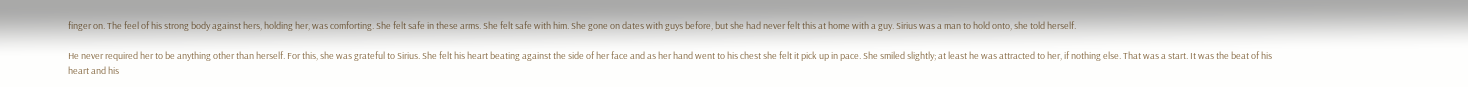finger on. The feel of his strong body against hers, holding her, was comforting. She felt safe in these arms. She felt safe with him. She gone on dates with guys before, but she had never felt this at home with a guy. Sirius was a man to hold onto, she told herself.

He never required her to be anything other than herself. For this, she was grateful to Sirius. She felt his heart beating against the side of her face and as her hand went to his chest she felt it pick up in pace. She smiled slightly; at least he was attracted to her, if nothing else. That was a start. It was the beat of his heart and his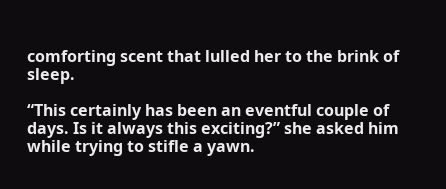comforting scent that lulled her to the brink of sleep.

“This certainly has been an eventful couple of days. Is it always this exciting?” she asked him while trying to stifle a yawn.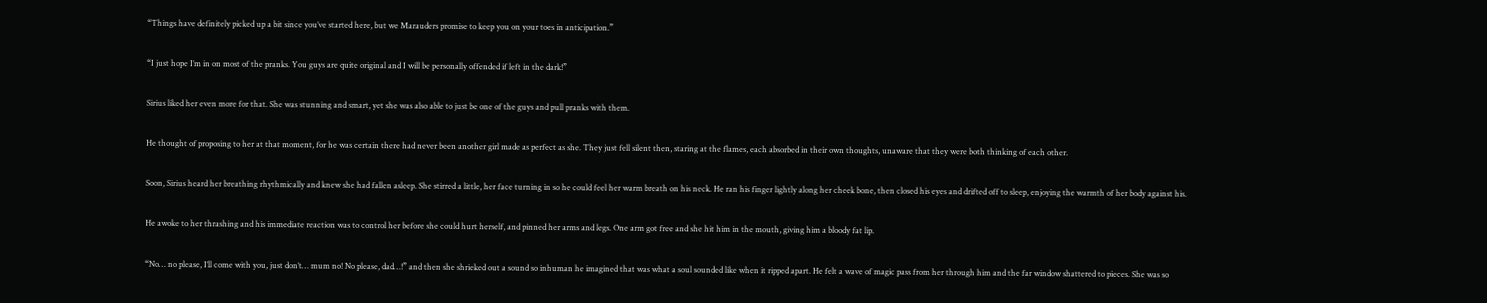“Things have definitely picked up a bit since you’ve started here, but we Marauders promise to keep you on your toes in anticipation.”

“I just hope I’m in on most of the pranks. You guys are quite original and I will be personally offended if left in the dark!”

Sirius liked her even more for that. She was stunning and smart, yet she was also able to just be one of the guys and pull pranks with them.

He thought of proposing to her at that moment, for he was certain there had never been another girl made as perfect as she. They just fell silent then, staring at the flames, each absorbed in their own thoughts, unaware that they were both thinking of each other.

Soon, Sirius heard her breathing rhythmically and knew she had fallen asleep. She stirred a little, her face turning in so he could feel her warm breath on his neck. He ran his finger lightly along her cheek bone, then closed his eyes and drifted off to sleep, enjoying the warmth of her body against his.

He awoke to her thrashing and his immediate reaction was to control her before she could hurt herself, and pinned her arms and legs. One arm got free and she hit him in the mouth, giving him a bloody fat lip.

“No… no please, I’ll come with you, just don’t… mum no! No please, dad…!” and then she shrieked out a sound so inhuman he imagined that was what a soul sounded like when it ripped apart. He felt a wave of magic pass from her through him and the far window shattered to pieces. She was so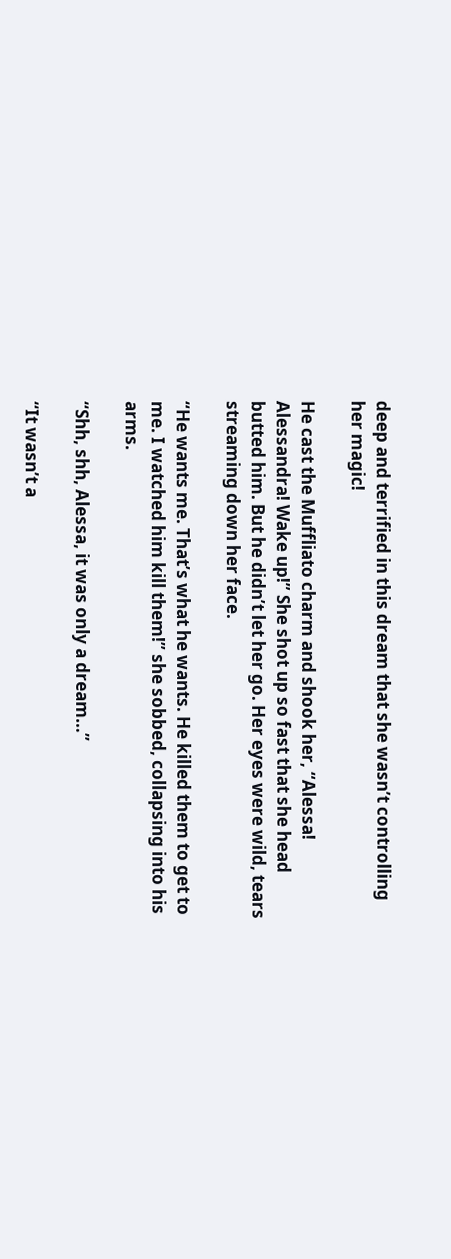deep and terrified in this dream that she wasn’t controlling her magic!

He cast the Muffliato charm and shook her, “Alessa! Alessandra! Wake up!” She shot up so fast that she head butted him. But he didn’t let her go. Her eyes were wild, tears streaming down her face.

“He wants me. That’s what he wants. He killed them to get to me. I watched him kill them!” she sobbed, collapsing into his arms.

“Shh, shh, Alessa, it was only a dream…”

“It wasn’t a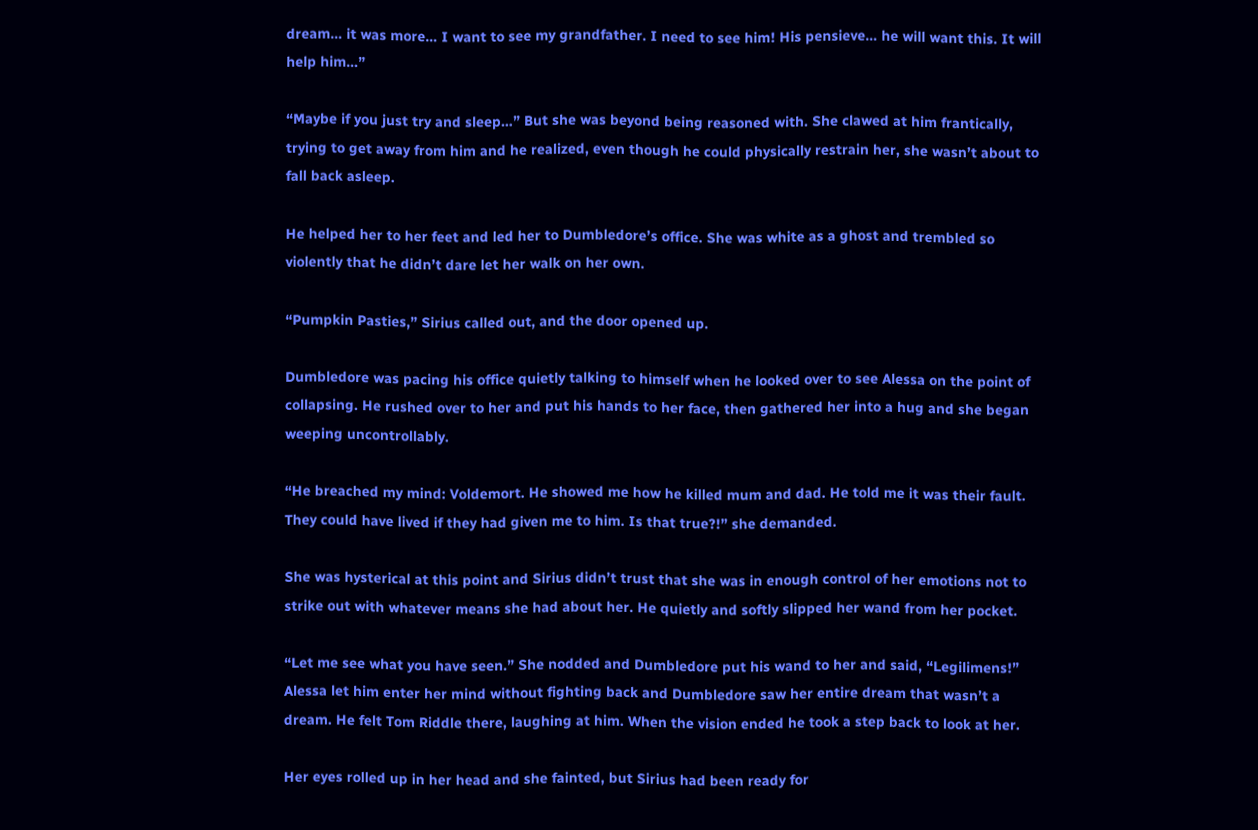dream… it was more… I want to see my grandfather. I need to see him! His pensieve… he will want this. It will help him…”

“Maybe if you just try and sleep…” But she was beyond being reasoned with. She clawed at him frantically, trying to get away from him and he realized, even though he could physically restrain her, she wasn’t about to fall back asleep.

He helped her to her feet and led her to Dumbledore’s office. She was white as a ghost and trembled so violently that he didn’t dare let her walk on her own.

“Pumpkin Pasties,” Sirius called out, and the door opened up.

Dumbledore was pacing his office quietly talking to himself when he looked over to see Alessa on the point of collapsing. He rushed over to her and put his hands to her face, then gathered her into a hug and she began weeping uncontrollably.

“He breached my mind: Voldemort. He showed me how he killed mum and dad. He told me it was their fault. They could have lived if they had given me to him. Is that true?!” she demanded.

She was hysterical at this point and Sirius didn’t trust that she was in enough control of her emotions not to strike out with whatever means she had about her. He quietly and softly slipped her wand from her pocket.

“Let me see what you have seen.” She nodded and Dumbledore put his wand to her and said, “Legilimens!” Alessa let him enter her mind without fighting back and Dumbledore saw her entire dream that wasn’t a dream. He felt Tom Riddle there, laughing at him. When the vision ended he took a step back to look at her.

Her eyes rolled up in her head and she fainted, but Sirius had been ready for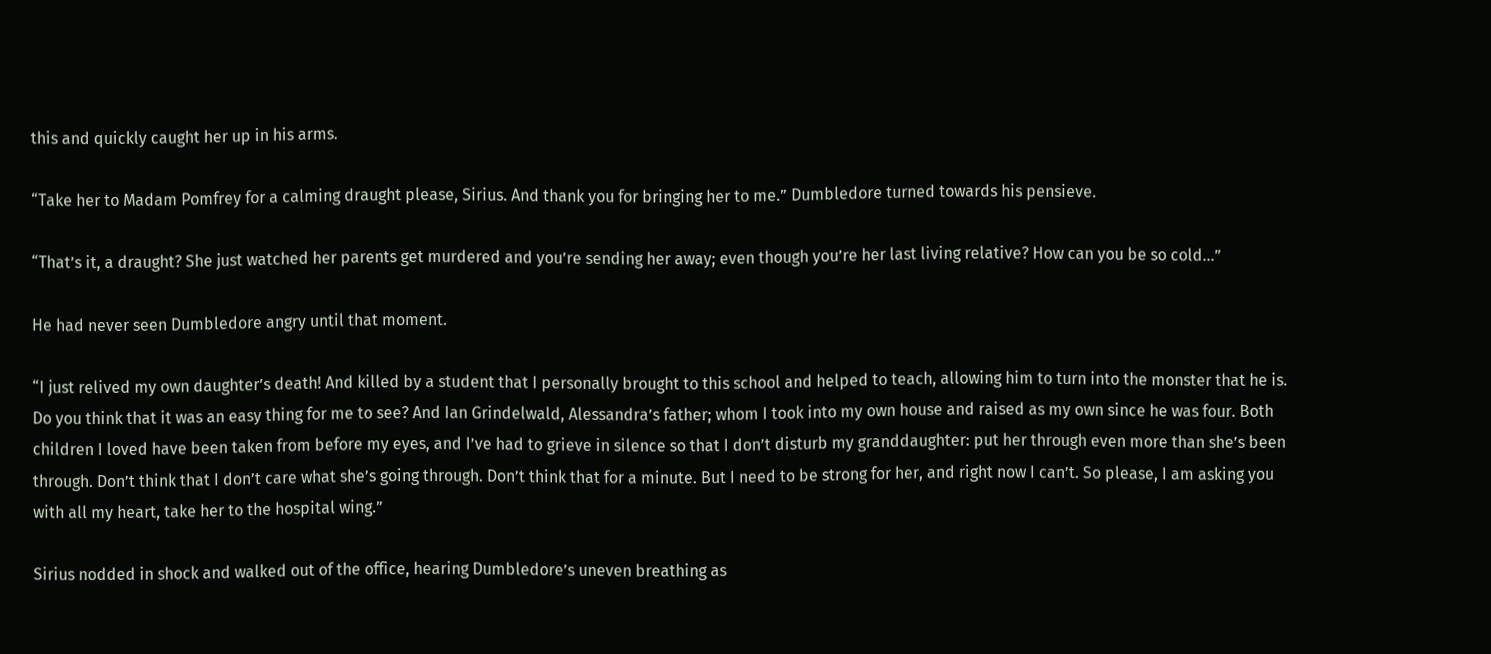this and quickly caught her up in his arms.

“Take her to Madam Pomfrey for a calming draught please, Sirius. And thank you for bringing her to me.” Dumbledore turned towards his pensieve.

“That’s it, a draught? She just watched her parents get murdered and you’re sending her away; even though you’re her last living relative? How can you be so cold…”

He had never seen Dumbledore angry until that moment.

“I just relived my own daughter’s death! And killed by a student that I personally brought to this school and helped to teach, allowing him to turn into the monster that he is. Do you think that it was an easy thing for me to see? And Ian Grindelwald, Alessandra’s father; whom I took into my own house and raised as my own since he was four. Both children I loved have been taken from before my eyes, and I’ve had to grieve in silence so that I don’t disturb my granddaughter: put her through even more than she’s been through. Don’t think that I don’t care what she’s going through. Don’t think that for a minute. But I need to be strong for her, and right now I can’t. So please, I am asking you with all my heart, take her to the hospital wing.”

Sirius nodded in shock and walked out of the office, hearing Dumbledore’s uneven breathing as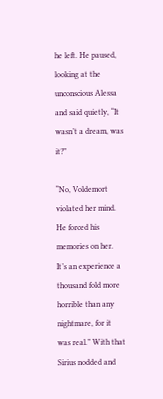he left. He paused, looking at the unconscious Alessa and said quietly, “It wasn’t a dream, was it?”

“No, Voldemort violated her mind. He forced his memories on her. It’s an experience a thousand fold more horrible than any nightmare, for it was real.” With that Sirius nodded and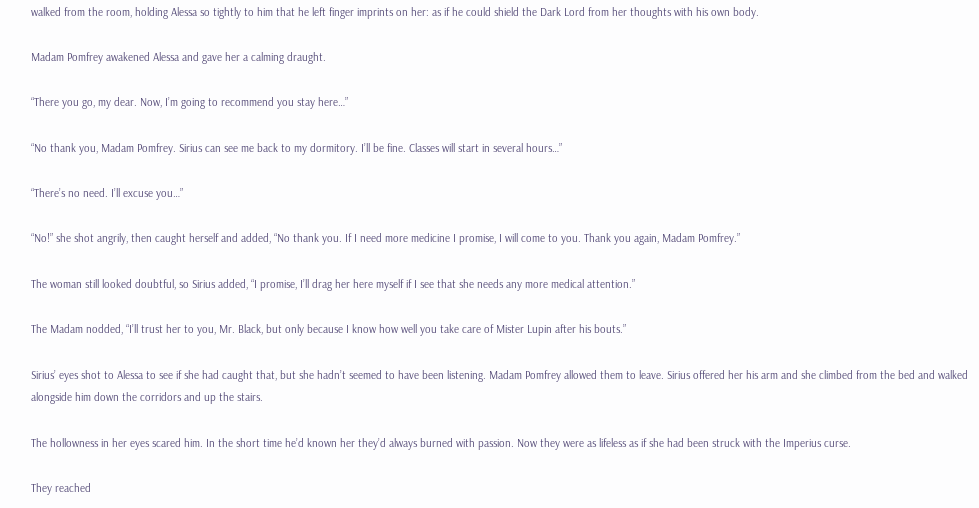walked from the room, holding Alessa so tightly to him that he left finger imprints on her: as if he could shield the Dark Lord from her thoughts with his own body.

Madam Pomfrey awakened Alessa and gave her a calming draught.

“There you go, my dear. Now, I’m going to recommend you stay here…”

“No thank you, Madam Pomfrey. Sirius can see me back to my dormitory. I’ll be fine. Classes will start in several hours…”

“There’s no need. I’ll excuse you…”

“No!” she shot angrily, then caught herself and added, “No thank you. If I need more medicine I promise, I will come to you. Thank you again, Madam Pomfrey.”

The woman still looked doubtful, so Sirius added, “I promise, I’ll drag her here myself if I see that she needs any more medical attention.”

The Madam nodded, “I’ll trust her to you, Mr. Black, but only because I know how well you take care of Mister Lupin after his bouts.”

Sirius’ eyes shot to Alessa to see if she had caught that, but she hadn’t seemed to have been listening. Madam Pomfrey allowed them to leave. Sirius offered her his arm and she climbed from the bed and walked alongside him down the corridors and up the stairs.

The hollowness in her eyes scared him. In the short time he’d known her they’d always burned with passion. Now they were as lifeless as if she had been struck with the Imperius curse.

They reached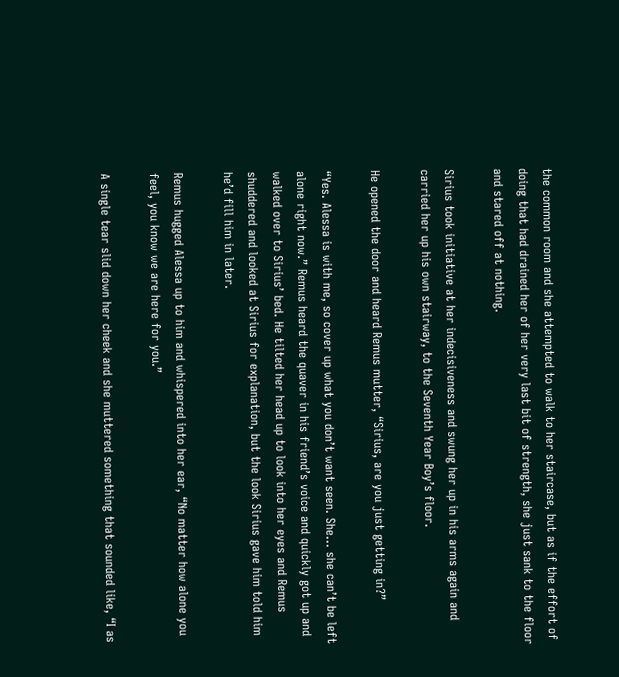the common room and she attempted to walk to her staircase, but as if the effort of doing that had drained her of her very last bit of strength, she just sank to the floor and stared off at nothing.

Sirius took initiative at her indecisiveness and swung her up in his arms again and carried her up his own stairway, to the Seventh Year Boy’s floor.

He opened the door and heard Remus mutter, “Sirius, are you just getting in?”

“Yes. Alessa is with me, so cover up what you don’t want seen. She… she can’t be left alone right now.” Remus heard the quaver in his friend’s voice and quickly got up and walked over to Sirius’ bed. He tilted her head up to look into her eyes and Remus shuddered and looked at Sirius for explanation, but the look Sirius gave him told him he’d fill him in later.

Remus hugged Alessa up to him and whispered into her ear, “No matter how alone you feel, you know we are here for you.”

A single tear slid down her cheek and she muttered something that sounded like, “I as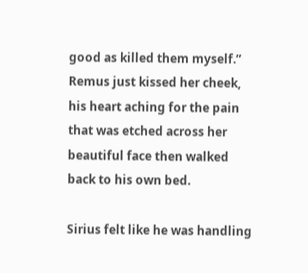good as killed them myself.” Remus just kissed her cheek, his heart aching for the pain that was etched across her beautiful face then walked back to his own bed.

Sirius felt like he was handling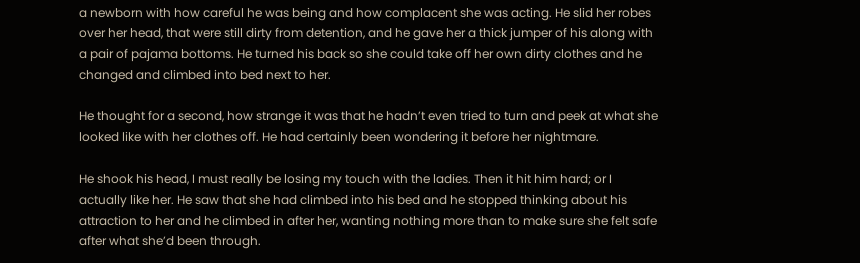a newborn with how careful he was being and how complacent she was acting. He slid her robes over her head, that were still dirty from detention, and he gave her a thick jumper of his along with a pair of pajama bottoms. He turned his back so she could take off her own dirty clothes and he changed and climbed into bed next to her.

He thought for a second, how strange it was that he hadn’t even tried to turn and peek at what she looked like with her clothes off. He had certainly been wondering it before her nightmare.

He shook his head, I must really be losing my touch with the ladies. Then it hit him hard; or I actually like her. He saw that she had climbed into his bed and he stopped thinking about his attraction to her and he climbed in after her, wanting nothing more than to make sure she felt safe after what she’d been through.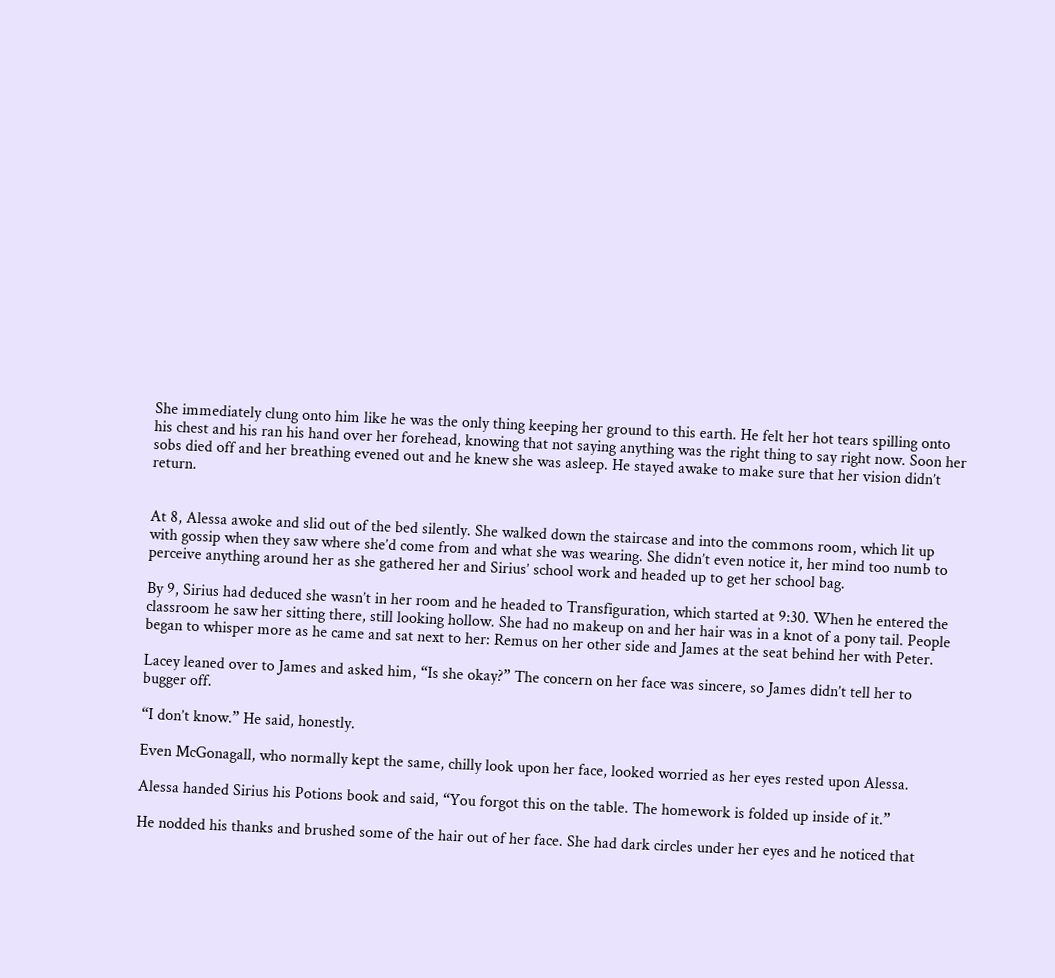She immediately clung onto him like he was the only thing keeping her ground to this earth. He felt her hot tears spilling onto his chest and his ran his hand over her forehead, knowing that not saying anything was the right thing to say right now. Soon her sobs died off and her breathing evened out and he knew she was asleep. He stayed awake to make sure that her vision didn’t return.


At 8, Alessa awoke and slid out of the bed silently. She walked down the staircase and into the commons room, which lit up with gossip when they saw where she’d come from and what she was wearing. She didn’t even notice it, her mind too numb to perceive anything around her as she gathered her and Sirius’ school work and headed up to get her school bag.

By 9, Sirius had deduced she wasn’t in her room and he headed to Transfiguration, which started at 9:30. When he entered the classroom he saw her sitting there, still looking hollow. She had no makeup on and her hair was in a knot of a pony tail. People began to whisper more as he came and sat next to her: Remus on her other side and James at the seat behind her with Peter.

Lacey leaned over to James and asked him, “Is she okay?” The concern on her face was sincere, so James didn’t tell her to bugger off.

“I don’t know.” He said, honestly.

Even McGonagall, who normally kept the same, chilly look upon her face, looked worried as her eyes rested upon Alessa.

Alessa handed Sirius his Potions book and said, “You forgot this on the table. The homework is folded up inside of it.”

He nodded his thanks and brushed some of the hair out of her face. She had dark circles under her eyes and he noticed that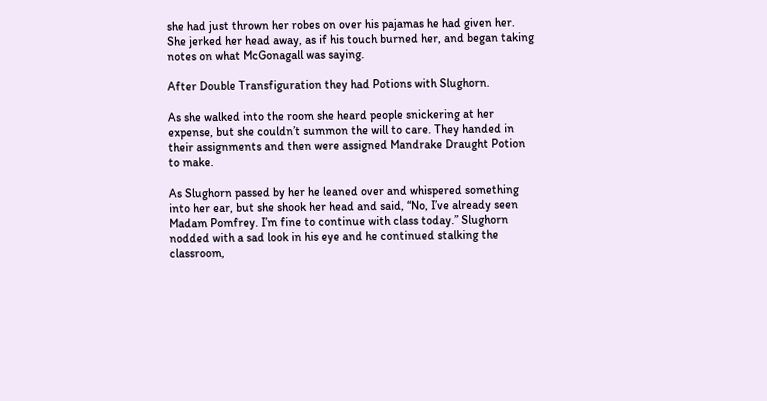she had just thrown her robes on over his pajamas he had given her. She jerked her head away, as if his touch burned her, and began taking notes on what McGonagall was saying.

After Double Transfiguration they had Potions with Slughorn.

As she walked into the room she heard people snickering at her expense, but she couldn’t summon the will to care. They handed in their assignments and then were assigned Mandrake Draught Potion to make.

As Slughorn passed by her he leaned over and whispered something into her ear, but she shook her head and said, “No, I’ve already seen Madam Pomfrey. I’m fine to continue with class today.” Slughorn nodded with a sad look in his eye and he continued stalking the classroom,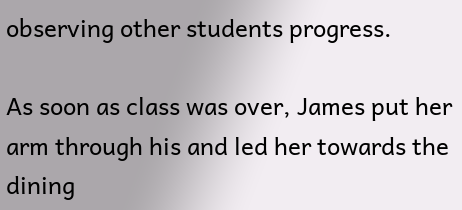observing other students progress.

As soon as class was over, James put her arm through his and led her towards the dining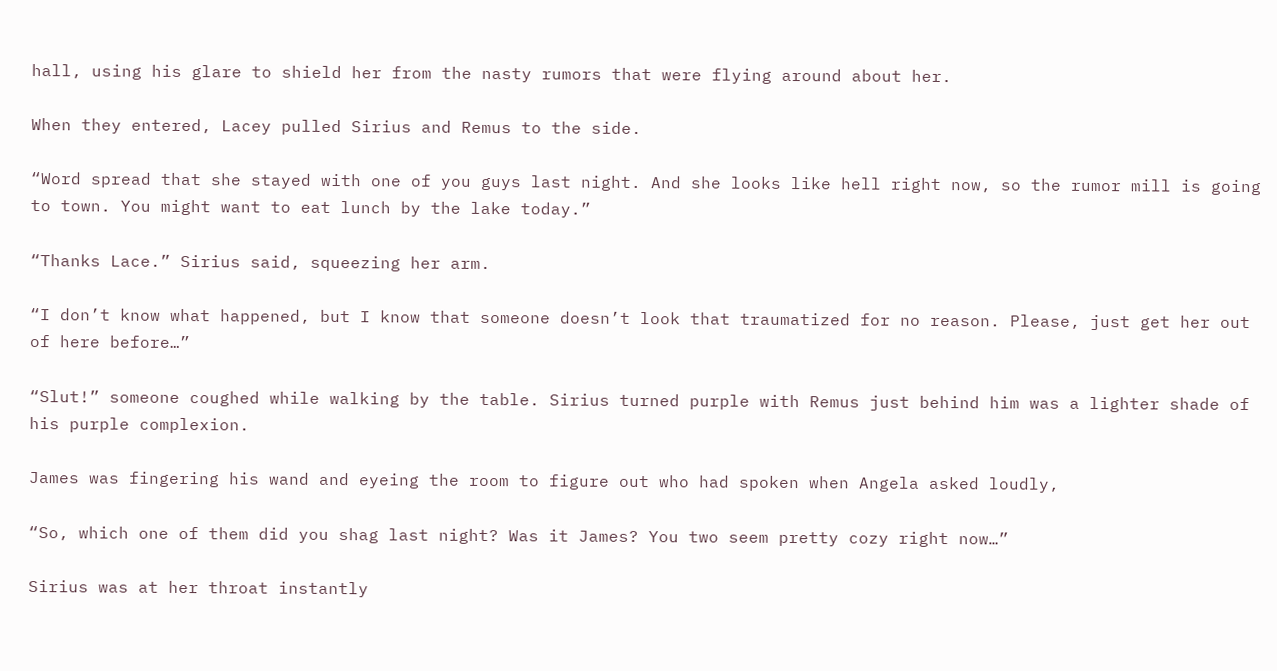hall, using his glare to shield her from the nasty rumors that were flying around about her.

When they entered, Lacey pulled Sirius and Remus to the side.

“Word spread that she stayed with one of you guys last night. And she looks like hell right now, so the rumor mill is going to town. You might want to eat lunch by the lake today.”

“Thanks Lace.” Sirius said, squeezing her arm.

“I don’t know what happened, but I know that someone doesn’t look that traumatized for no reason. Please, just get her out of here before…”

“Slut!” someone coughed while walking by the table. Sirius turned purple with Remus just behind him was a lighter shade of his purple complexion.

James was fingering his wand and eyeing the room to figure out who had spoken when Angela asked loudly,

“So, which one of them did you shag last night? Was it James? You two seem pretty cozy right now…”

Sirius was at her throat instantly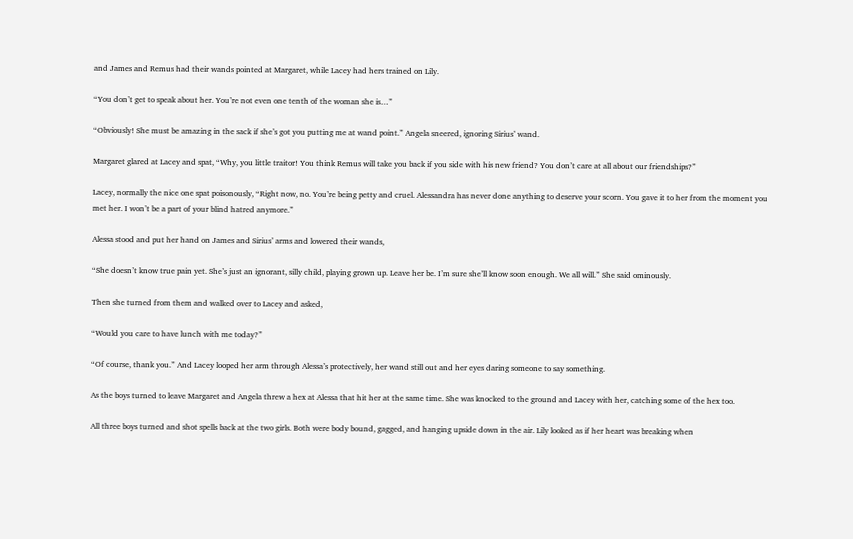and James and Remus had their wands pointed at Margaret, while Lacey had hers trained on Lily.

“You don’t get to speak about her. You’re not even one tenth of the woman she is…”

“Obviously! She must be amazing in the sack if she’s got you putting me at wand point.” Angela sneered, ignoring Sirius’ wand.

Margaret glared at Lacey and spat, “Why, you little traitor! You think Remus will take you back if you side with his new friend? You don’t care at all about our friendships?”

Lacey, normally the nice one spat poisonously, “Right now, no. You’re being petty and cruel. Alessandra has never done anything to deserve your scorn. You gave it to her from the moment you met her. I won’t be a part of your blind hatred anymore.”

Alessa stood and put her hand on James and Sirius’ arms and lowered their wands,

“She doesn’t know true pain yet. She’s just an ignorant, silly child, playing grown up. Leave her be. I’m sure she’ll know soon enough. We all will.” She said ominously.

Then she turned from them and walked over to Lacey and asked,

“Would you care to have lunch with me today?”

“Of course, thank you.” And Lacey looped her arm through Alessa’s protectively, her wand still out and her eyes daring someone to say something.

As the boys turned to leave Margaret and Angela threw a hex at Alessa that hit her at the same time. She was knocked to the ground and Lacey with her, catching some of the hex too.

All three boys turned and shot spells back at the two girls. Both were body bound, gagged, and hanging upside down in the air. Lily looked as if her heart was breaking when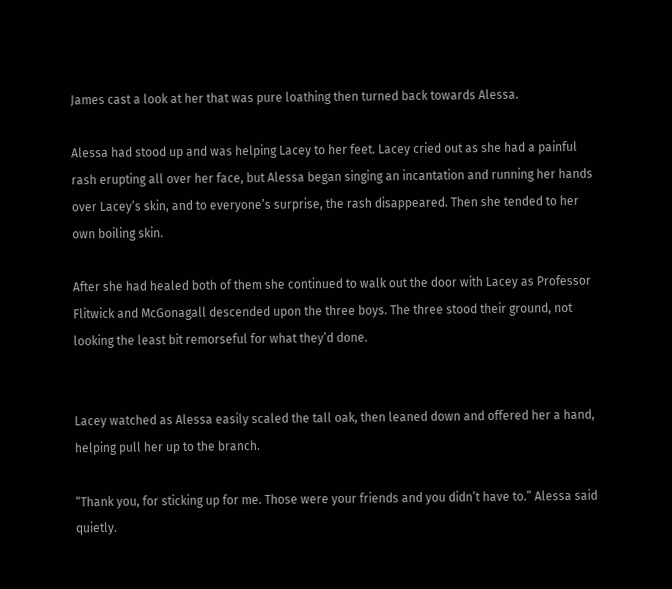James cast a look at her that was pure loathing then turned back towards Alessa.

Alessa had stood up and was helping Lacey to her feet. Lacey cried out as she had a painful rash erupting all over her face, but Alessa began singing an incantation and running her hands over Lacey’s skin, and to everyone’s surprise, the rash disappeared. Then she tended to her own boiling skin.

After she had healed both of them she continued to walk out the door with Lacey as Professor Flitwick and McGonagall descended upon the three boys. The three stood their ground, not looking the least bit remorseful for what they’d done.


Lacey watched as Alessa easily scaled the tall oak, then leaned down and offered her a hand, helping pull her up to the branch.

“Thank you, for sticking up for me. Those were your friends and you didn’t have to.” Alessa said quietly.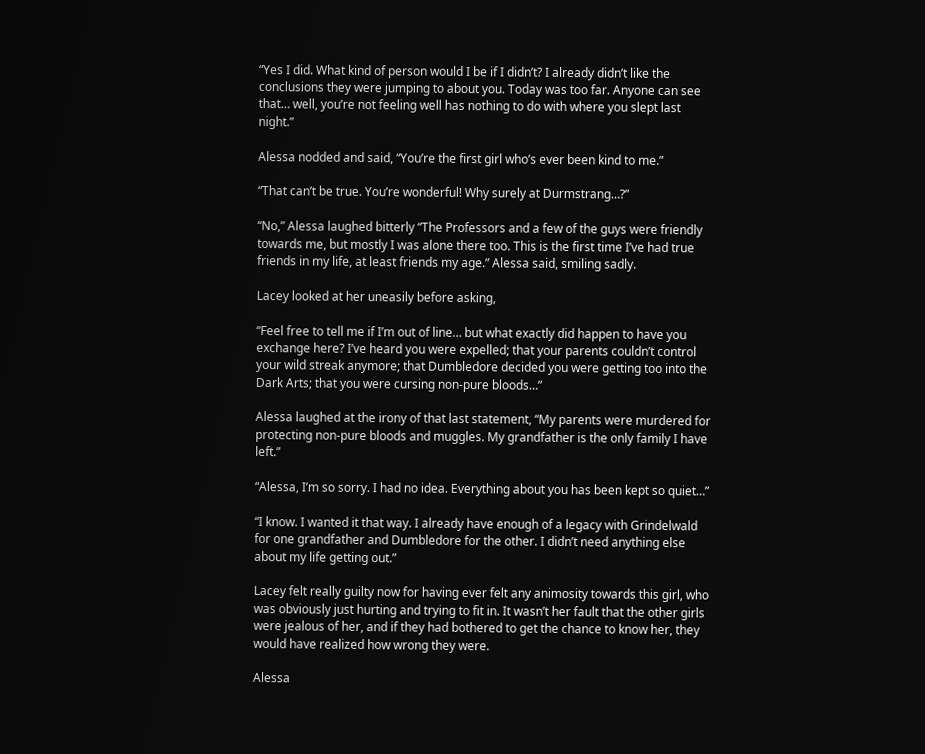“Yes I did. What kind of person would I be if I didn’t? I already didn’t like the conclusions they were jumping to about you. Today was too far. Anyone can see that… well, you’re not feeling well has nothing to do with where you slept last night.”

Alessa nodded and said, “You’re the first girl who’s ever been kind to me.”

“That can’t be true. You’re wonderful! Why surely at Durmstrang…?”

“No,” Alessa laughed bitterly “The Professors and a few of the guys were friendly towards me, but mostly I was alone there too. This is the first time I’ve had true friends in my life, at least friends my age.” Alessa said, smiling sadly.

Lacey looked at her uneasily before asking,

“Feel free to tell me if I’m out of line… but what exactly did happen to have you exchange here? I’ve heard you were expelled; that your parents couldn’t control your wild streak anymore; that Dumbledore decided you were getting too into the Dark Arts; that you were cursing non-pure bloods…”

Alessa laughed at the irony of that last statement, “My parents were murdered for protecting non-pure bloods and muggles. My grandfather is the only family I have left.”

“Alessa, I’m so sorry. I had no idea. Everything about you has been kept so quiet…”

“I know. I wanted it that way. I already have enough of a legacy with Grindelwald for one grandfather and Dumbledore for the other. I didn’t need anything else about my life getting out.”

Lacey felt really guilty now for having ever felt any animosity towards this girl, who was obviously just hurting and trying to fit in. It wasn’t her fault that the other girls were jealous of her, and if they had bothered to get the chance to know her, they would have realized how wrong they were.

Alessa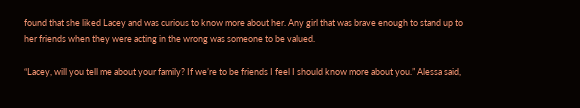found that she liked Lacey and was curious to know more about her. Any girl that was brave enough to stand up to her friends when they were acting in the wrong was someone to be valued.

“Lacey, will you tell me about your family? If we’re to be friends I feel I should know more about you.” Alessa said,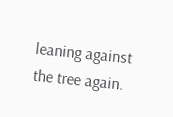leaning against the tree again.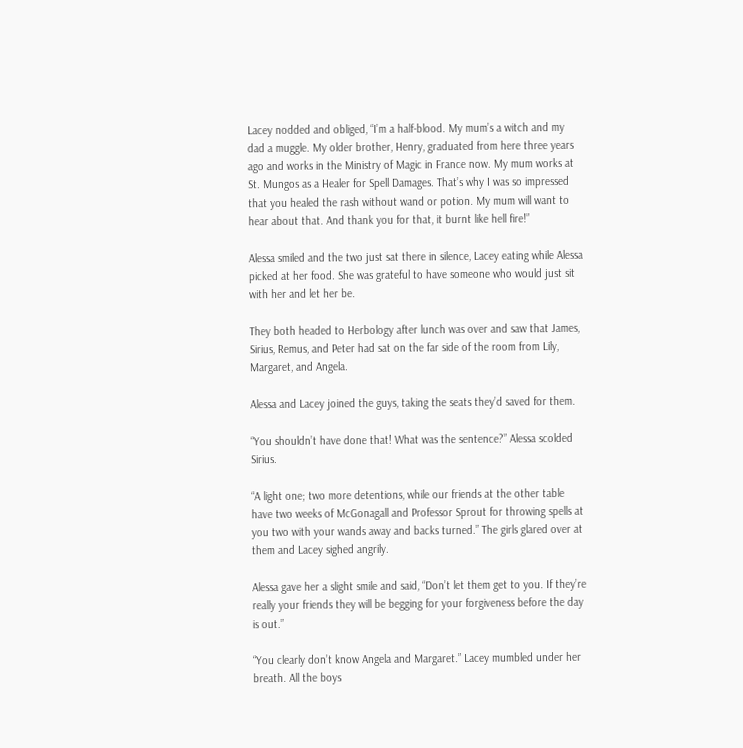Lacey nodded and obliged, “I’m a half-blood. My mum’s a witch and my dad a muggle. My older brother, Henry, graduated from here three years ago and works in the Ministry of Magic in France now. My mum works at St. Mungos as a Healer for Spell Damages. That’s why I was so impressed that you healed the rash without wand or potion. My mum will want to hear about that. And thank you for that, it burnt like hell fire!”

Alessa smiled and the two just sat there in silence, Lacey eating while Alessa picked at her food. She was grateful to have someone who would just sit with her and let her be.

They both headed to Herbology after lunch was over and saw that James, Sirius, Remus, and Peter had sat on the far side of the room from Lily, Margaret, and Angela.

Alessa and Lacey joined the guys, taking the seats they’d saved for them.

“You shouldn’t have done that! What was the sentence?” Alessa scolded Sirius.

“A light one; two more detentions, while our friends at the other table have two weeks of McGonagall and Professor Sprout for throwing spells at you two with your wands away and backs turned.” The girls glared over at them and Lacey sighed angrily.

Alessa gave her a slight smile and said, “Don’t let them get to you. If they’re really your friends they will be begging for your forgiveness before the day is out.”

“You clearly don’t know Angela and Margaret.” Lacey mumbled under her breath. All the boys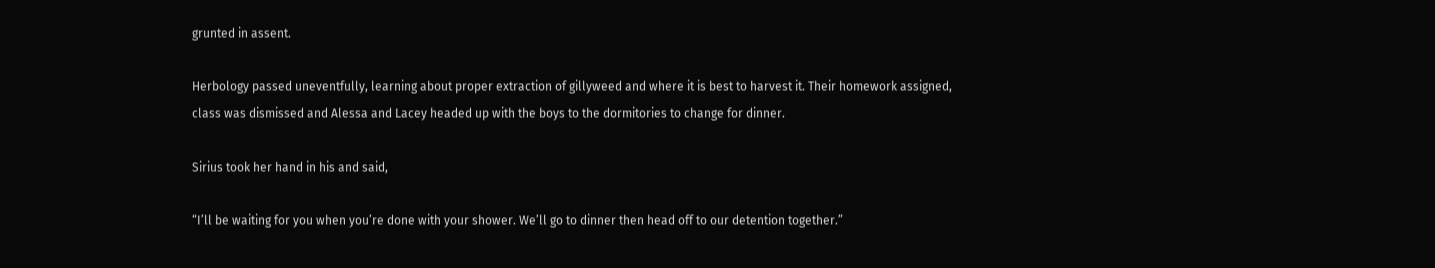grunted in assent.

Herbology passed uneventfully, learning about proper extraction of gillyweed and where it is best to harvest it. Their homework assigned, class was dismissed and Alessa and Lacey headed up with the boys to the dormitories to change for dinner.

Sirius took her hand in his and said,

“I’ll be waiting for you when you’re done with your shower. We’ll go to dinner then head off to our detention together.”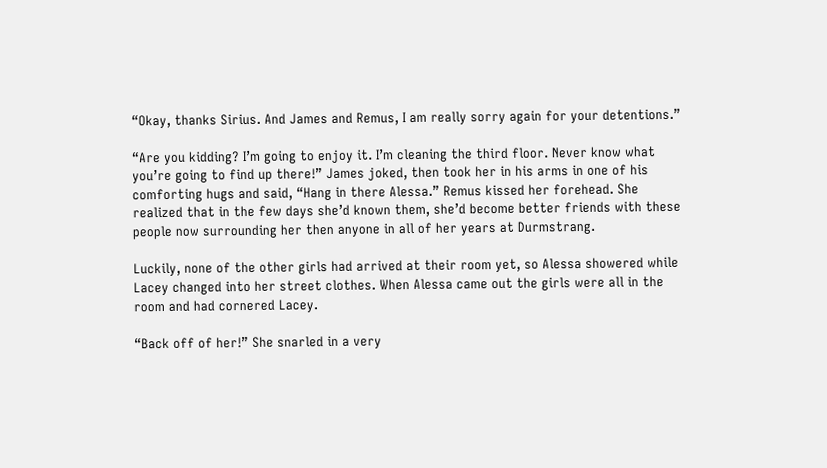“Okay, thanks Sirius. And James and Remus, I am really sorry again for your detentions.”

“Are you kidding? I’m going to enjoy it. I’m cleaning the third floor. Never know what you’re going to find up there!” James joked, then took her in his arms in one of his comforting hugs and said, “Hang in there Alessa.” Remus kissed her forehead. She realized that in the few days she’d known them, she’d become better friends with these people now surrounding her then anyone in all of her years at Durmstrang.

Luckily, none of the other girls had arrived at their room yet, so Alessa showered while Lacey changed into her street clothes. When Alessa came out the girls were all in the room and had cornered Lacey.

“Back off of her!” She snarled in a very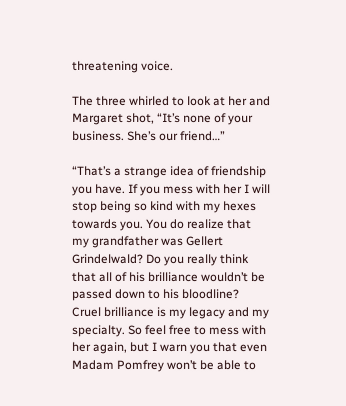threatening voice.

The three whirled to look at her and Margaret shot, “It’s none of your business. She’s our friend…”

“That’s a strange idea of friendship you have. If you mess with her I will stop being so kind with my hexes towards you. You do realize that my grandfather was Gellert Grindelwald? Do you really think that all of his brilliance wouldn’t be passed down to his bloodline? Cruel brilliance is my legacy and my specialty. So feel free to mess with her again, but I warn you that even Madam Pomfrey won’t be able to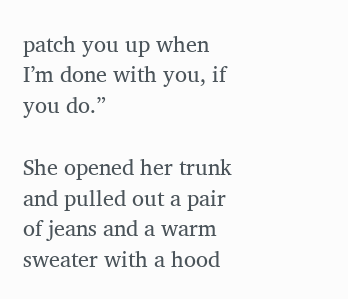patch you up when I’m done with you, if you do.”

She opened her trunk and pulled out a pair of jeans and a warm sweater with a hood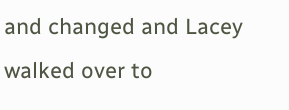and changed and Lacey walked over to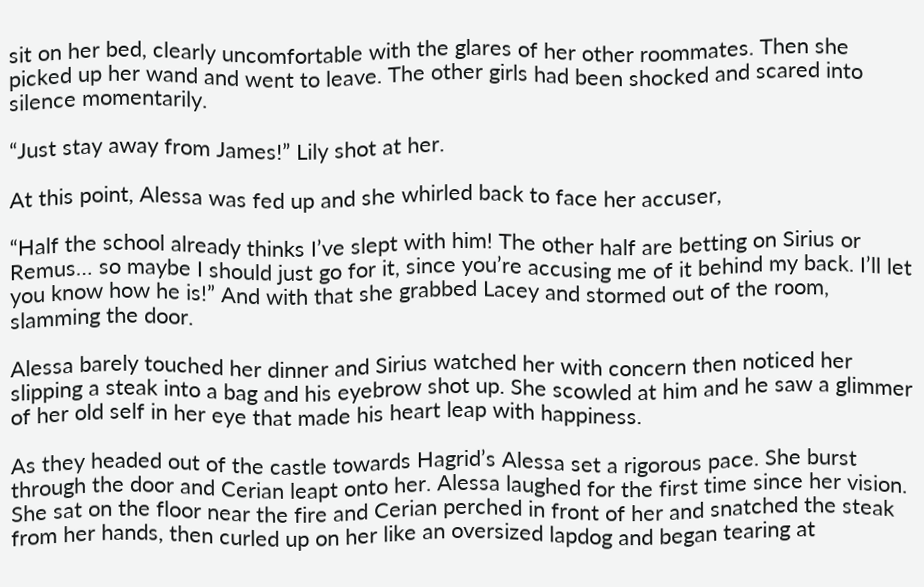sit on her bed, clearly uncomfortable with the glares of her other roommates. Then she picked up her wand and went to leave. The other girls had been shocked and scared into silence momentarily.

“Just stay away from James!” Lily shot at her.

At this point, Alessa was fed up and she whirled back to face her accuser,

“Half the school already thinks I’ve slept with him! The other half are betting on Sirius or Remus… so maybe I should just go for it, since you’re accusing me of it behind my back. I’ll let you know how he is!” And with that she grabbed Lacey and stormed out of the room, slamming the door.

Alessa barely touched her dinner and Sirius watched her with concern then noticed her slipping a steak into a bag and his eyebrow shot up. She scowled at him and he saw a glimmer of her old self in her eye that made his heart leap with happiness.

As they headed out of the castle towards Hagrid’s Alessa set a rigorous pace. She burst through the door and Cerian leapt onto her. Alessa laughed for the first time since her vision. She sat on the floor near the fire and Cerian perched in front of her and snatched the steak from her hands, then curled up on her like an oversized lapdog and began tearing at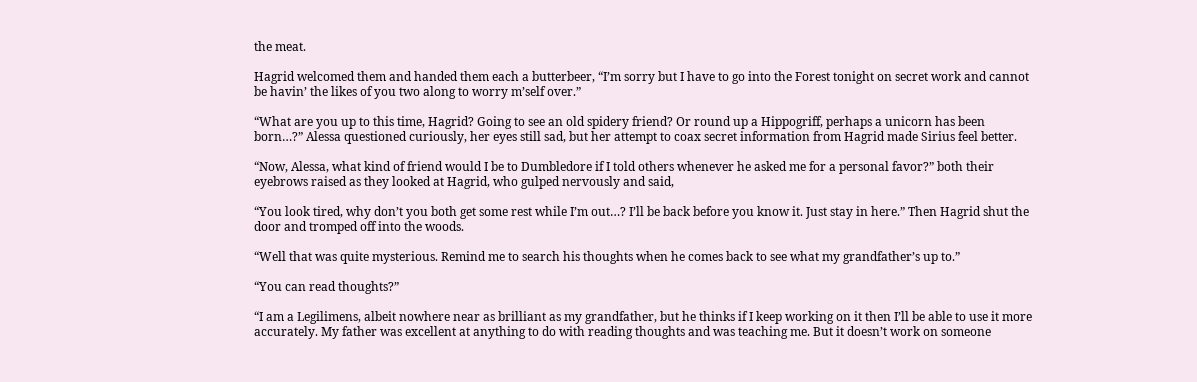the meat.

Hagrid welcomed them and handed them each a butterbeer, “I’m sorry but I have to go into the Forest tonight on secret work and cannot be havin’ the likes of you two along to worry m’self over.”

“What are you up to this time, Hagrid? Going to see an old spidery friend? Or round up a Hippogriff, perhaps a unicorn has been born…?” Alessa questioned curiously, her eyes still sad, but her attempt to coax secret information from Hagrid made Sirius feel better.

“Now, Alessa, what kind of friend would I be to Dumbledore if I told others whenever he asked me for a personal favor?” both their eyebrows raised as they looked at Hagrid, who gulped nervously and said,

“You look tired, why don’t you both get some rest while I’m out…? I’ll be back before you know it. Just stay in here.” Then Hagrid shut the door and tromped off into the woods.

“Well that was quite mysterious. Remind me to search his thoughts when he comes back to see what my grandfather’s up to.”

“You can read thoughts?”

“I am a Legilimens, albeit nowhere near as brilliant as my grandfather, but he thinks if I keep working on it then I’ll be able to use it more accurately. My father was excellent at anything to do with reading thoughts and was teaching me. But it doesn’t work on someone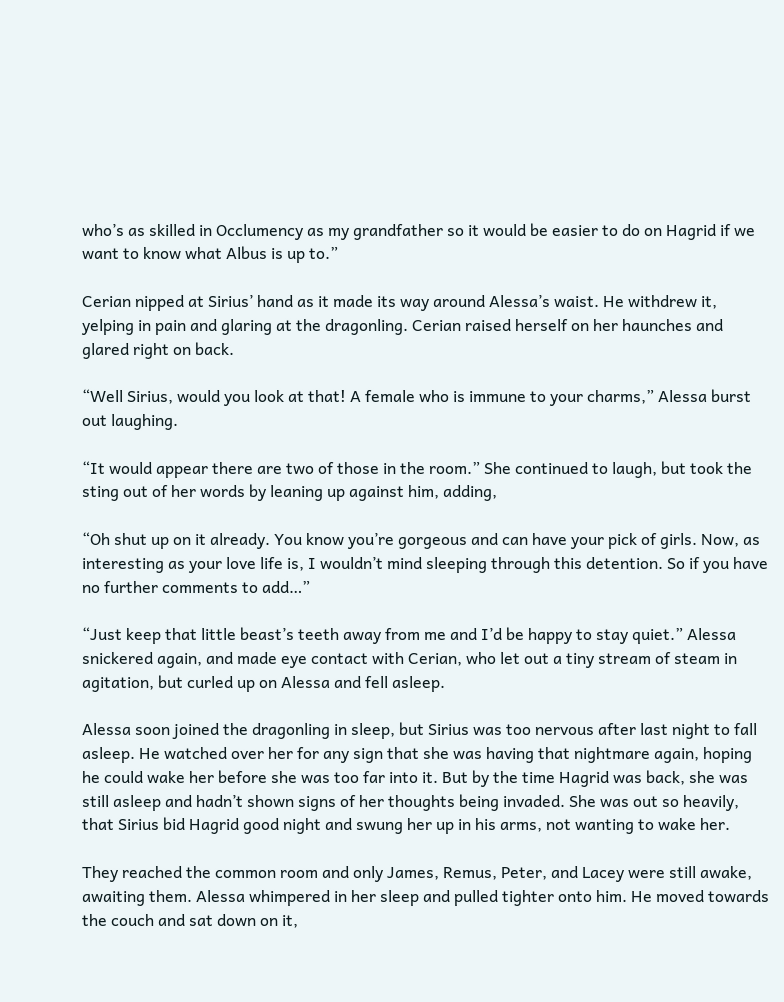who’s as skilled in Occlumency as my grandfather so it would be easier to do on Hagrid if we want to know what Albus is up to.”

Cerian nipped at Sirius’ hand as it made its way around Alessa’s waist. He withdrew it, yelping in pain and glaring at the dragonling. Cerian raised herself on her haunches and glared right on back.

“Well Sirius, would you look at that! A female who is immune to your charms,” Alessa burst out laughing.

“It would appear there are two of those in the room.” She continued to laugh, but took the sting out of her words by leaning up against him, adding,

“Oh shut up on it already. You know you’re gorgeous and can have your pick of girls. Now, as interesting as your love life is, I wouldn’t mind sleeping through this detention. So if you have no further comments to add…”

“Just keep that little beast’s teeth away from me and I’d be happy to stay quiet.” Alessa snickered again, and made eye contact with Cerian, who let out a tiny stream of steam in agitation, but curled up on Alessa and fell asleep.

Alessa soon joined the dragonling in sleep, but Sirius was too nervous after last night to fall asleep. He watched over her for any sign that she was having that nightmare again, hoping he could wake her before she was too far into it. But by the time Hagrid was back, she was still asleep and hadn’t shown signs of her thoughts being invaded. She was out so heavily, that Sirius bid Hagrid good night and swung her up in his arms, not wanting to wake her.

They reached the common room and only James, Remus, Peter, and Lacey were still awake, awaiting them. Alessa whimpered in her sleep and pulled tighter onto him. He moved towards the couch and sat down on it,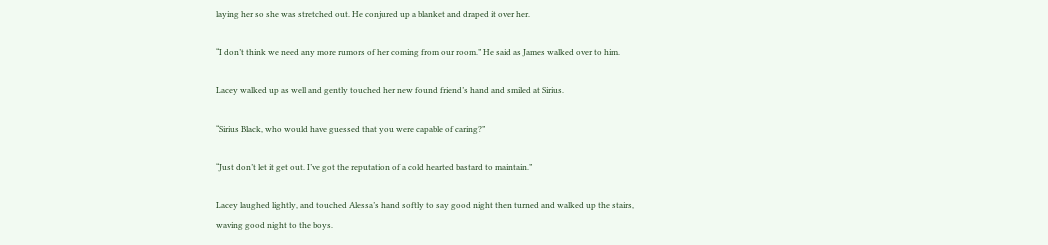laying her so she was stretched out. He conjured up a blanket and draped it over her.

“I don’t think we need any more rumors of her coming from our room.” He said as James walked over to him.

Lacey walked up as well and gently touched her new found friend’s hand and smiled at Sirius.

“Sirius Black, who would have guessed that you were capable of caring?”

“Just don’t let it get out. I’ve got the reputation of a cold hearted bastard to maintain.”

Lacey laughed lightly, and touched Alessa’s hand softly to say good night then turned and walked up the stairs, waving good night to the boys.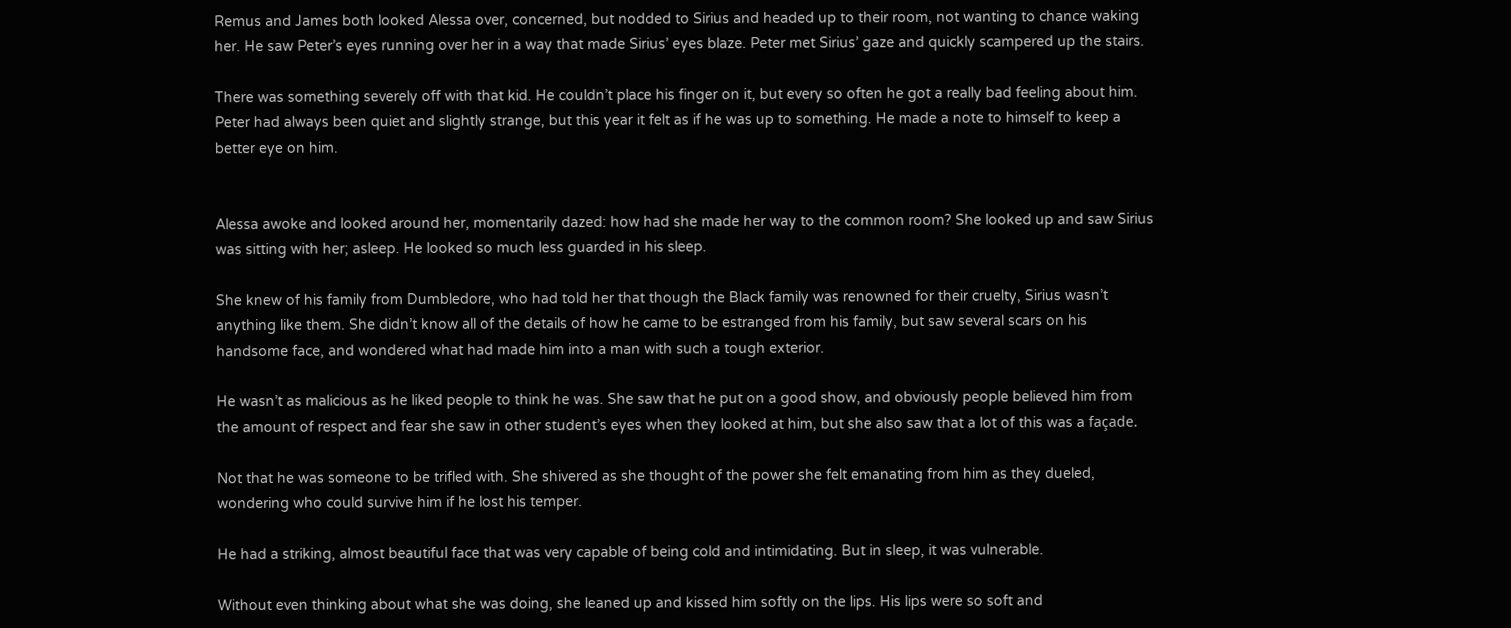Remus and James both looked Alessa over, concerned, but nodded to Sirius and headed up to their room, not wanting to chance waking her. He saw Peter’s eyes running over her in a way that made Sirius’ eyes blaze. Peter met Sirius’ gaze and quickly scampered up the stairs.

There was something severely off with that kid. He couldn’t place his finger on it, but every so often he got a really bad feeling about him. Peter had always been quiet and slightly strange, but this year it felt as if he was up to something. He made a note to himself to keep a better eye on him.


Alessa awoke and looked around her, momentarily dazed: how had she made her way to the common room? She looked up and saw Sirius was sitting with her; asleep. He looked so much less guarded in his sleep.

She knew of his family from Dumbledore, who had told her that though the Black family was renowned for their cruelty, Sirius wasn’t anything like them. She didn’t know all of the details of how he came to be estranged from his family, but saw several scars on his handsome face, and wondered what had made him into a man with such a tough exterior.

He wasn’t as malicious as he liked people to think he was. She saw that he put on a good show, and obviously people believed him from the amount of respect and fear she saw in other student’s eyes when they looked at him, but she also saw that a lot of this was a façade.

Not that he was someone to be trifled with. She shivered as she thought of the power she felt emanating from him as they dueled, wondering who could survive him if he lost his temper.

He had a striking, almost beautiful face that was very capable of being cold and intimidating. But in sleep, it was vulnerable.

Without even thinking about what she was doing, she leaned up and kissed him softly on the lips. His lips were so soft and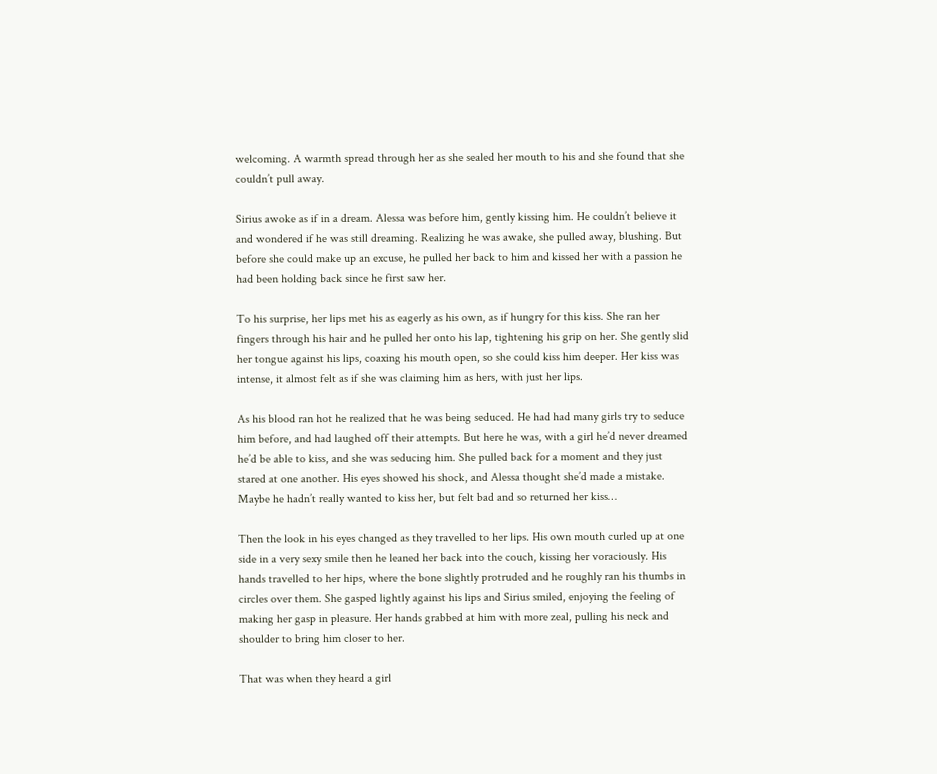welcoming. A warmth spread through her as she sealed her mouth to his and she found that she couldn’t pull away.

Sirius awoke as if in a dream. Alessa was before him, gently kissing him. He couldn’t believe it and wondered if he was still dreaming. Realizing he was awake, she pulled away, blushing. But before she could make up an excuse, he pulled her back to him and kissed her with a passion he had been holding back since he first saw her.

To his surprise, her lips met his as eagerly as his own, as if hungry for this kiss. She ran her fingers through his hair and he pulled her onto his lap, tightening his grip on her. She gently slid her tongue against his lips, coaxing his mouth open, so she could kiss him deeper. Her kiss was intense, it almost felt as if she was claiming him as hers, with just her lips.

As his blood ran hot he realized that he was being seduced. He had had many girls try to seduce him before, and had laughed off their attempts. But here he was, with a girl he’d never dreamed he’d be able to kiss, and she was seducing him. She pulled back for a moment and they just stared at one another. His eyes showed his shock, and Alessa thought she’d made a mistake. Maybe he hadn’t really wanted to kiss her, but felt bad and so returned her kiss…

Then the look in his eyes changed as they travelled to her lips. His own mouth curled up at one side in a very sexy smile then he leaned her back into the couch, kissing her voraciously. His hands travelled to her hips, where the bone slightly protruded and he roughly ran his thumbs in circles over them. She gasped lightly against his lips and Sirius smiled, enjoying the feeling of making her gasp in pleasure. Her hands grabbed at him with more zeal, pulling his neck and shoulder to bring him closer to her.

That was when they heard a girl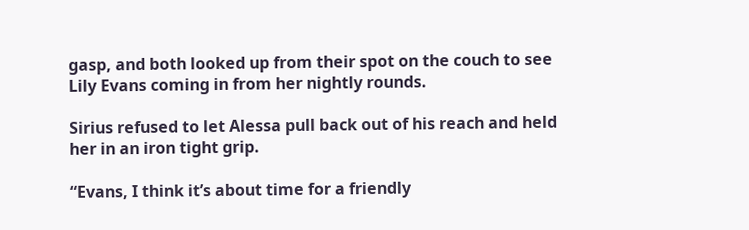gasp, and both looked up from their spot on the couch to see Lily Evans coming in from her nightly rounds.

Sirius refused to let Alessa pull back out of his reach and held her in an iron tight grip.

“Evans, I think it’s about time for a friendly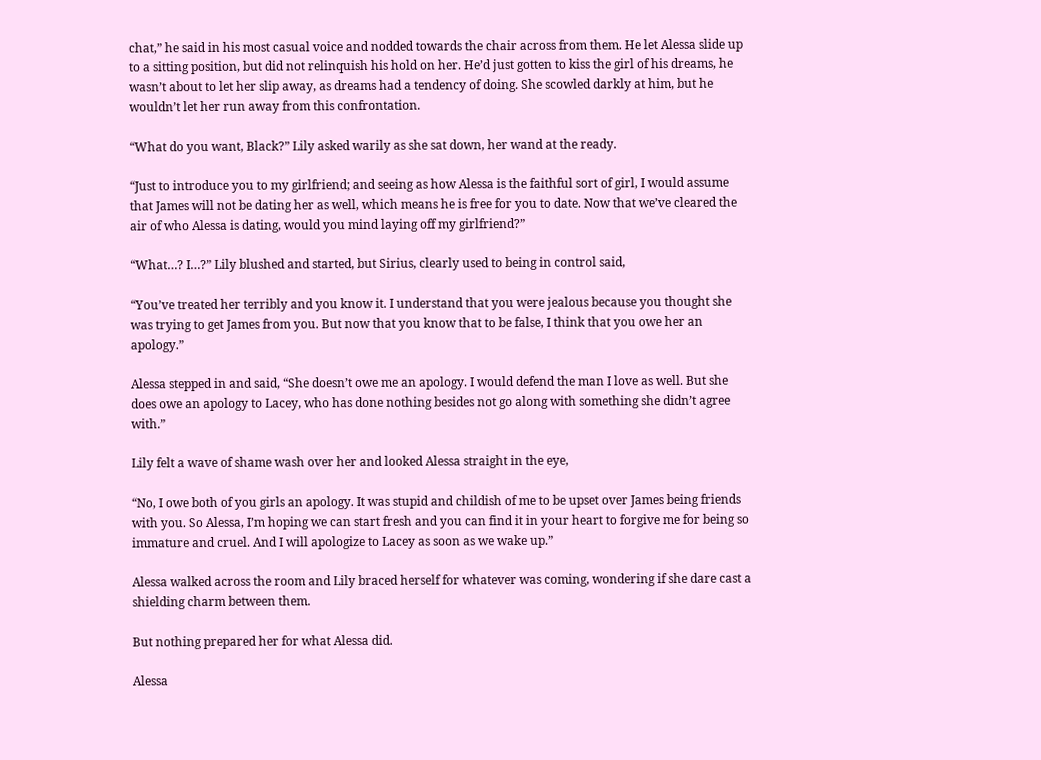chat,” he said in his most casual voice and nodded towards the chair across from them. He let Alessa slide up to a sitting position, but did not relinquish his hold on her. He’d just gotten to kiss the girl of his dreams, he wasn’t about to let her slip away, as dreams had a tendency of doing. She scowled darkly at him, but he wouldn’t let her run away from this confrontation.

“What do you want, Black?” Lily asked warily as she sat down, her wand at the ready.

“Just to introduce you to my girlfriend; and seeing as how Alessa is the faithful sort of girl, I would assume that James will not be dating her as well, which means he is free for you to date. Now that we’ve cleared the air of who Alessa is dating, would you mind laying off my girlfriend?”

“What…? I…?” Lily blushed and started, but Sirius, clearly used to being in control said,

“You’ve treated her terribly and you know it. I understand that you were jealous because you thought she was trying to get James from you. But now that you know that to be false, I think that you owe her an apology.”

Alessa stepped in and said, “She doesn’t owe me an apology. I would defend the man I love as well. But she does owe an apology to Lacey, who has done nothing besides not go along with something she didn’t agree with.”

Lily felt a wave of shame wash over her and looked Alessa straight in the eye,

“No, I owe both of you girls an apology. It was stupid and childish of me to be upset over James being friends with you. So Alessa, I’m hoping we can start fresh and you can find it in your heart to forgive me for being so immature and cruel. And I will apologize to Lacey as soon as we wake up.”

Alessa walked across the room and Lily braced herself for whatever was coming, wondering if she dare cast a shielding charm between them.

But nothing prepared her for what Alessa did.

Alessa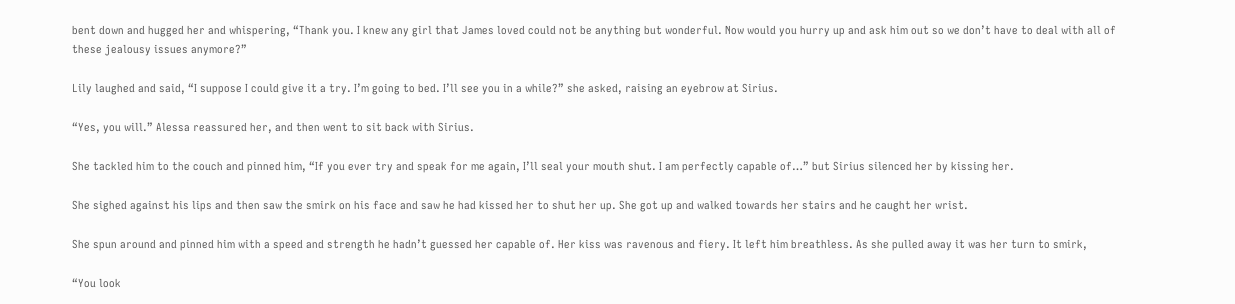bent down and hugged her and whispering, “Thank you. I knew any girl that James loved could not be anything but wonderful. Now would you hurry up and ask him out so we don’t have to deal with all of these jealousy issues anymore?”

Lily laughed and said, “I suppose I could give it a try. I’m going to bed. I’ll see you in a while?” she asked, raising an eyebrow at Sirius.

“Yes, you will.” Alessa reassured her, and then went to sit back with Sirius.

She tackled him to the couch and pinned him, “If you ever try and speak for me again, I’ll seal your mouth shut. I am perfectly capable of…” but Sirius silenced her by kissing her.

She sighed against his lips and then saw the smirk on his face and saw he had kissed her to shut her up. She got up and walked towards her stairs and he caught her wrist.

She spun around and pinned him with a speed and strength he hadn’t guessed her capable of. Her kiss was ravenous and fiery. It left him breathless. As she pulled away it was her turn to smirk,

“You look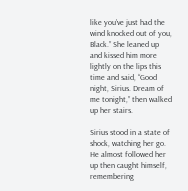like you’ve just had the wind knocked out of you, Black.” She leaned up and kissed him more lightly on the lips this time and said, “Good night, Sirius. Dream of me tonight,” then walked up her stairs.

Sirius stood in a state of shock, watching her go. He almost followed her up then caught himself, remembering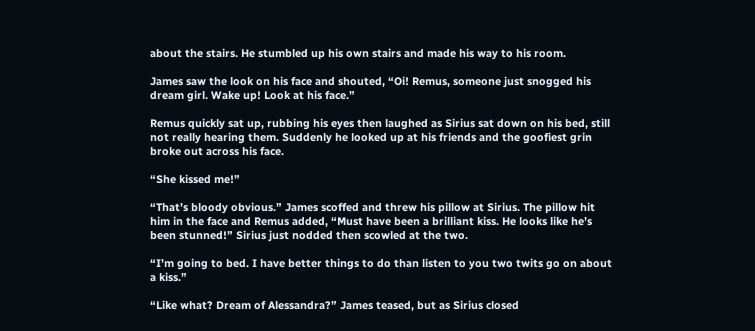about the stairs. He stumbled up his own stairs and made his way to his room.

James saw the look on his face and shouted, “Oi! Remus, someone just snogged his dream girl. Wake up! Look at his face.”

Remus quickly sat up, rubbing his eyes then laughed as Sirius sat down on his bed, still not really hearing them. Suddenly he looked up at his friends and the goofiest grin broke out across his face.

“She kissed me!”

“That’s bloody obvious.” James scoffed and threw his pillow at Sirius. The pillow hit him in the face and Remus added, “Must have been a brilliant kiss. He looks like he’s been stunned!” Sirius just nodded then scowled at the two.

“I’m going to bed. I have better things to do than listen to you two twits go on about a kiss.”

“Like what? Dream of Alessandra?” James teased, but as Sirius closed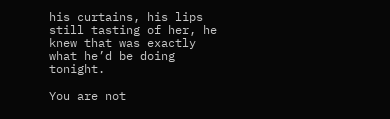his curtains, his lips still tasting of her, he knew that was exactly what he’d be doing tonight.

You are not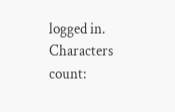logged in.
Characters count: